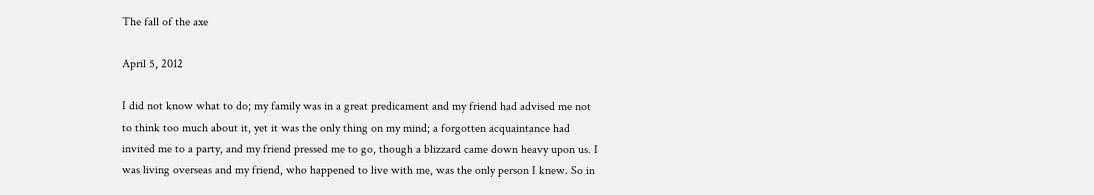The fall of the axe

April 5, 2012

I did not know what to do; my family was in a great predicament and my friend had advised me not to think too much about it, yet it was the only thing on my mind; a forgotten acquaintance had invited me to a party, and my friend pressed me to go, though a blizzard came down heavy upon us. I was living overseas and my friend, who happened to live with me, was the only person I knew. So in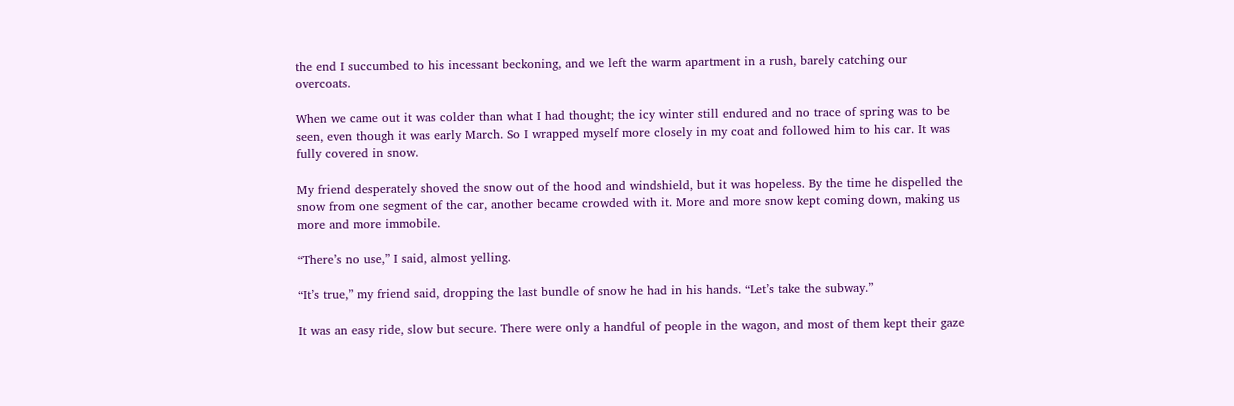the end I succumbed to his incessant beckoning, and we left the warm apartment in a rush, barely catching our overcoats.

When we came out it was colder than what I had thought; the icy winter still endured and no trace of spring was to be seen, even though it was early March. So I wrapped myself more closely in my coat and followed him to his car. It was fully covered in snow.

My friend desperately shoved the snow out of the hood and windshield, but it was hopeless. By the time he dispelled the snow from one segment of the car, another became crowded with it. More and more snow kept coming down, making us more and more immobile.

“There’s no use,” I said, almost yelling.

“It’s true,” my friend said, dropping the last bundle of snow he had in his hands. “Let’s take the subway.”

It was an easy ride, slow but secure. There were only a handful of people in the wagon, and most of them kept their gaze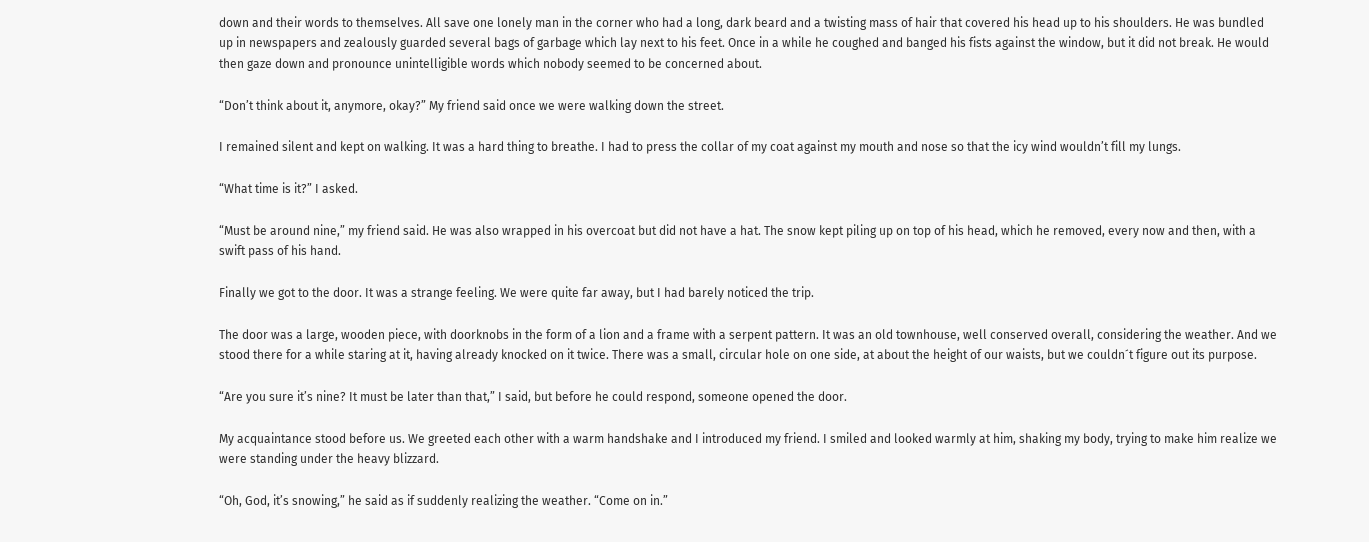down and their words to themselves. All save one lonely man in the corner who had a long, dark beard and a twisting mass of hair that covered his head up to his shoulders. He was bundled up in newspapers and zealously guarded several bags of garbage which lay next to his feet. Once in a while he coughed and banged his fists against the window, but it did not break. He would then gaze down and pronounce unintelligible words which nobody seemed to be concerned about.

“Don’t think about it, anymore, okay?” My friend said once we were walking down the street.

I remained silent and kept on walking. It was a hard thing to breathe. I had to press the collar of my coat against my mouth and nose so that the icy wind wouldn’t fill my lungs.

“What time is it?” I asked.

“Must be around nine,” my friend said. He was also wrapped in his overcoat but did not have a hat. The snow kept piling up on top of his head, which he removed, every now and then, with a swift pass of his hand.

Finally we got to the door. It was a strange feeling. We were quite far away, but I had barely noticed the trip.

The door was a large, wooden piece, with doorknobs in the form of a lion and a frame with a serpent pattern. It was an old townhouse, well conserved overall, considering the weather. And we stood there for a while staring at it, having already knocked on it twice. There was a small, circular hole on one side, at about the height of our waists, but we couldn´t figure out its purpose.

“Are you sure it’s nine? It must be later than that,” I said, but before he could respond, someone opened the door.

My acquaintance stood before us. We greeted each other with a warm handshake and I introduced my friend. I smiled and looked warmly at him, shaking my body, trying to make him realize we were standing under the heavy blizzard.

“Oh, God, it’s snowing,” he said as if suddenly realizing the weather. “Come on in.”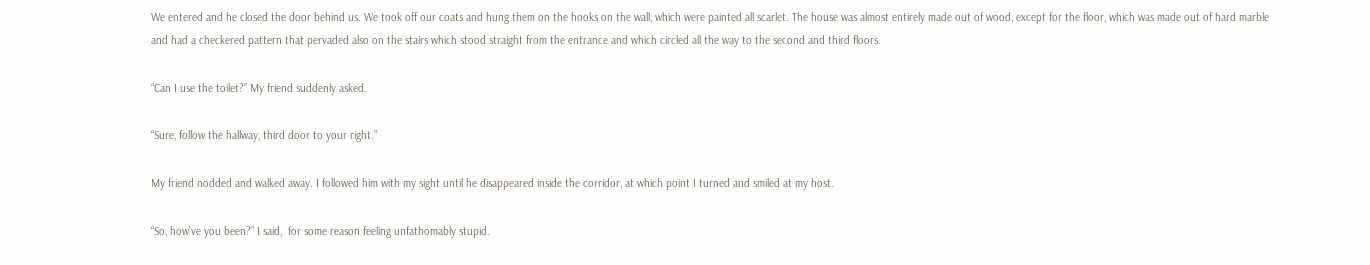We entered and he closed the door behind us. We took off our coats and hung them on the hooks on the wall, which were painted all scarlet. The house was almost entirely made out of wood, except for the floor, which was made out of hard marble and had a checkered pattern that pervaded also on the stairs which stood straight from the entrance and which circled all the way to the second and third floors.

“Can I use the toilet?” My friend suddenly asked.

“Sure, follow the hallway, third door to your right.”

My friend nodded and walked away. I followed him with my sight until he disappeared inside the corridor, at which point I turned and smiled at my host.

“So, how’ve you been?” I said,  for some reason feeling unfathomably stupid.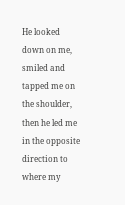He looked down on me, smiled and tapped me on the shoulder, then he led me in the opposite direction to where my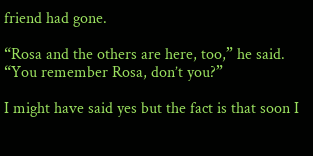friend had gone.

“Rosa and the others are here, too,” he said. “You remember Rosa, don’t you?”

I might have said yes but the fact is that soon I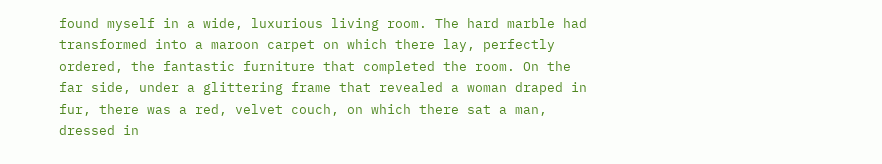found myself in a wide, luxurious living room. The hard marble had transformed into a maroon carpet on which there lay, perfectly ordered, the fantastic furniture that completed the room. On the far side, under a glittering frame that revealed a woman draped in fur, there was a red, velvet couch, on which there sat a man, dressed in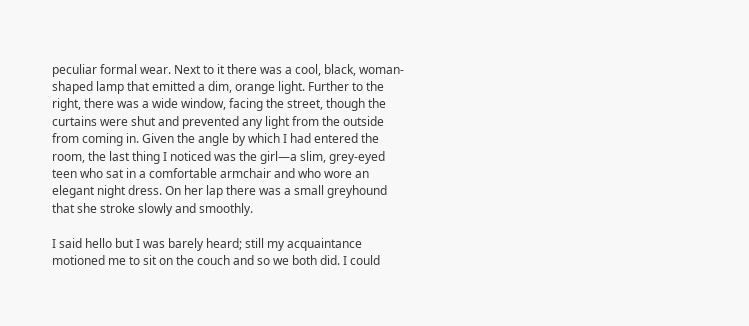peculiar formal wear. Next to it there was a cool, black, woman-shaped lamp that emitted a dim, orange light. Further to the right, there was a wide window, facing the street, though the curtains were shut and prevented any light from the outside from coming in. Given the angle by which I had entered the room, the last thing I noticed was the girl—a slim, grey-eyed teen who sat in a comfortable armchair and who wore an elegant night dress. On her lap there was a small greyhound that she stroke slowly and smoothly.

I said hello but I was barely heard; still my acquaintance motioned me to sit on the couch and so we both did. I could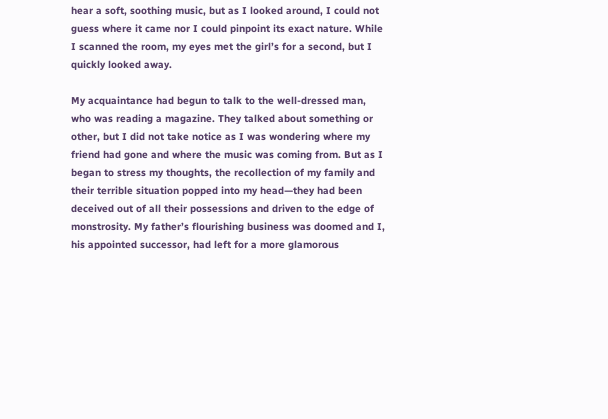hear a soft, soothing music, but as I looked around, I could not guess where it came nor I could pinpoint its exact nature. While I scanned the room, my eyes met the girl’s for a second, but I quickly looked away.

My acquaintance had begun to talk to the well-dressed man, who was reading a magazine. They talked about something or other, but I did not take notice as I was wondering where my friend had gone and where the music was coming from. But as I began to stress my thoughts, the recollection of my family and their terrible situation popped into my head—they had been deceived out of all their possessions and driven to the edge of monstrosity. My father’s flourishing business was doomed and I, his appointed successor, had left for a more glamorous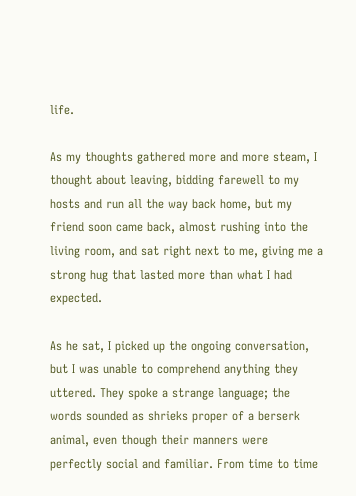life.

As my thoughts gathered more and more steam, I thought about leaving, bidding farewell to my hosts and run all the way back home, but my friend soon came back, almost rushing into the living room, and sat right next to me, giving me a strong hug that lasted more than what I had expected.

As he sat, I picked up the ongoing conversation, but I was unable to comprehend anything they uttered. They spoke a strange language; the words sounded as shrieks proper of a berserk animal, even though their manners were perfectly social and familiar. From time to time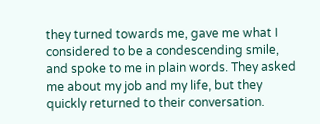they turned towards me, gave me what I considered to be a condescending smile, and spoke to me in plain words. They asked me about my job and my life, but they quickly returned to their conversation.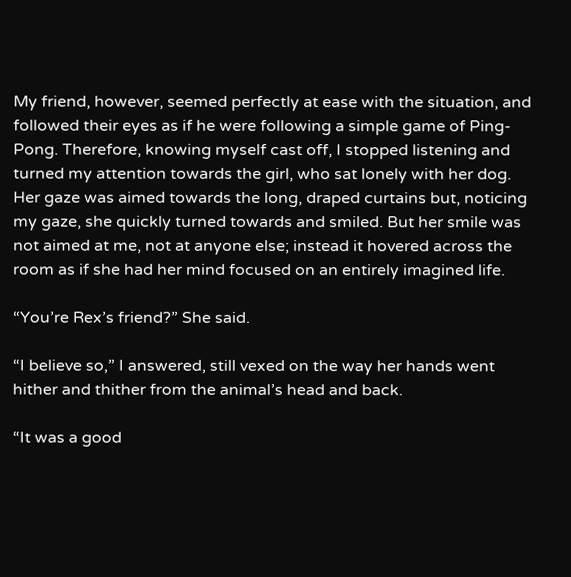My friend, however, seemed perfectly at ease with the situation, and followed their eyes as if he were following a simple game of Ping-Pong. Therefore, knowing myself cast off, I stopped listening and turned my attention towards the girl, who sat lonely with her dog. Her gaze was aimed towards the long, draped curtains but, noticing my gaze, she quickly turned towards and smiled. But her smile was not aimed at me, not at anyone else; instead it hovered across the room as if she had her mind focused on an entirely imagined life.

“You’re Rex’s friend?” She said.

“I believe so,” I answered, still vexed on the way her hands went hither and thither from the animal’s head and back.

“It was a good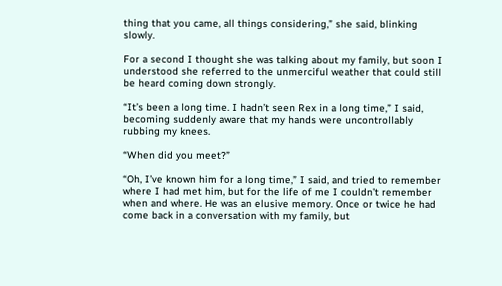thing that you came, all things considering,” she said, blinking slowly.

For a second I thought she was talking about my family, but soon I understood she referred to the unmerciful weather that could still be heard coming down strongly.

“It’s been a long time. I hadn’t seen Rex in a long time,” I said, becoming suddenly aware that my hands were uncontrollably rubbing my knees.

“When did you meet?”

“Oh, I’ve known him for a long time,” I said, and tried to remember where I had met him, but for the life of me I couldn’t remember when and where. He was an elusive memory. Once or twice he had come back in a conversation with my family, but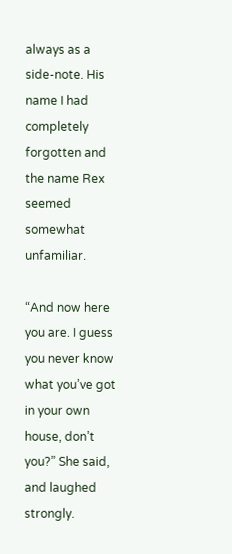always as a side-note. His name I had completely forgotten and the name Rex seemed somewhat unfamiliar.

“And now here you are. I guess you never know what you’ve got in your own house, don’t you?” She said, and laughed strongly.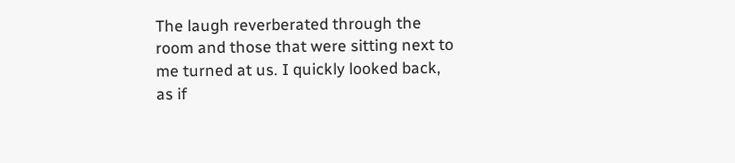The laugh reverberated through the room and those that were sitting next to me turned at us. I quickly looked back, as if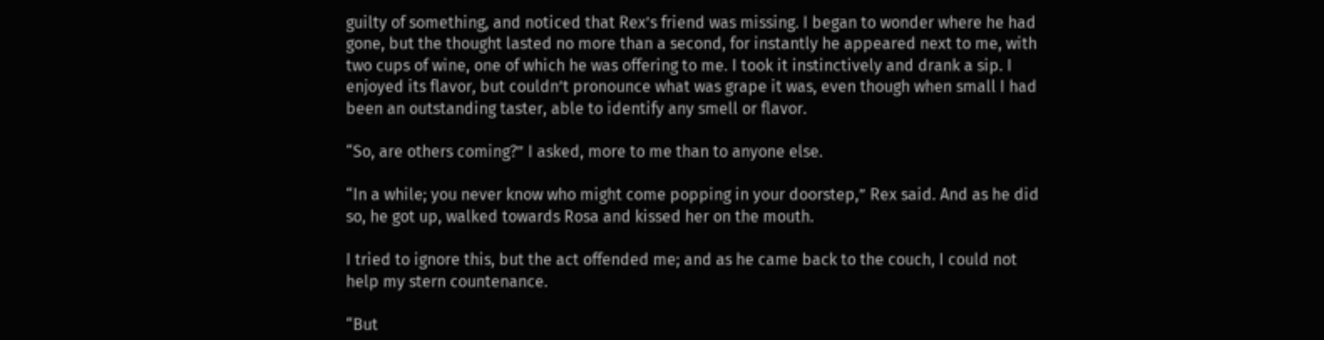guilty of something, and noticed that Rex’s friend was missing. I began to wonder where he had gone, but the thought lasted no more than a second, for instantly he appeared next to me, with two cups of wine, one of which he was offering to me. I took it instinctively and drank a sip. I enjoyed its flavor, but couldn’t pronounce what was grape it was, even though when small I had been an outstanding taster, able to identify any smell or flavor.

“So, are others coming?” I asked, more to me than to anyone else.

“In a while; you never know who might come popping in your doorstep,” Rex said. And as he did so, he got up, walked towards Rosa and kissed her on the mouth.

I tried to ignore this, but the act offended me; and as he came back to the couch, I could not help my stern countenance.

“But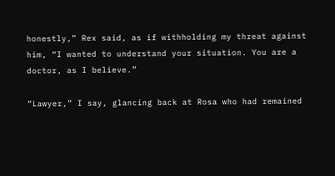honestly,” Rex said, as if withholding my threat against him, “I wanted to understand your situation. You are a doctor, as I believe.”

“Lawyer,” I say, glancing back at Rosa who had remained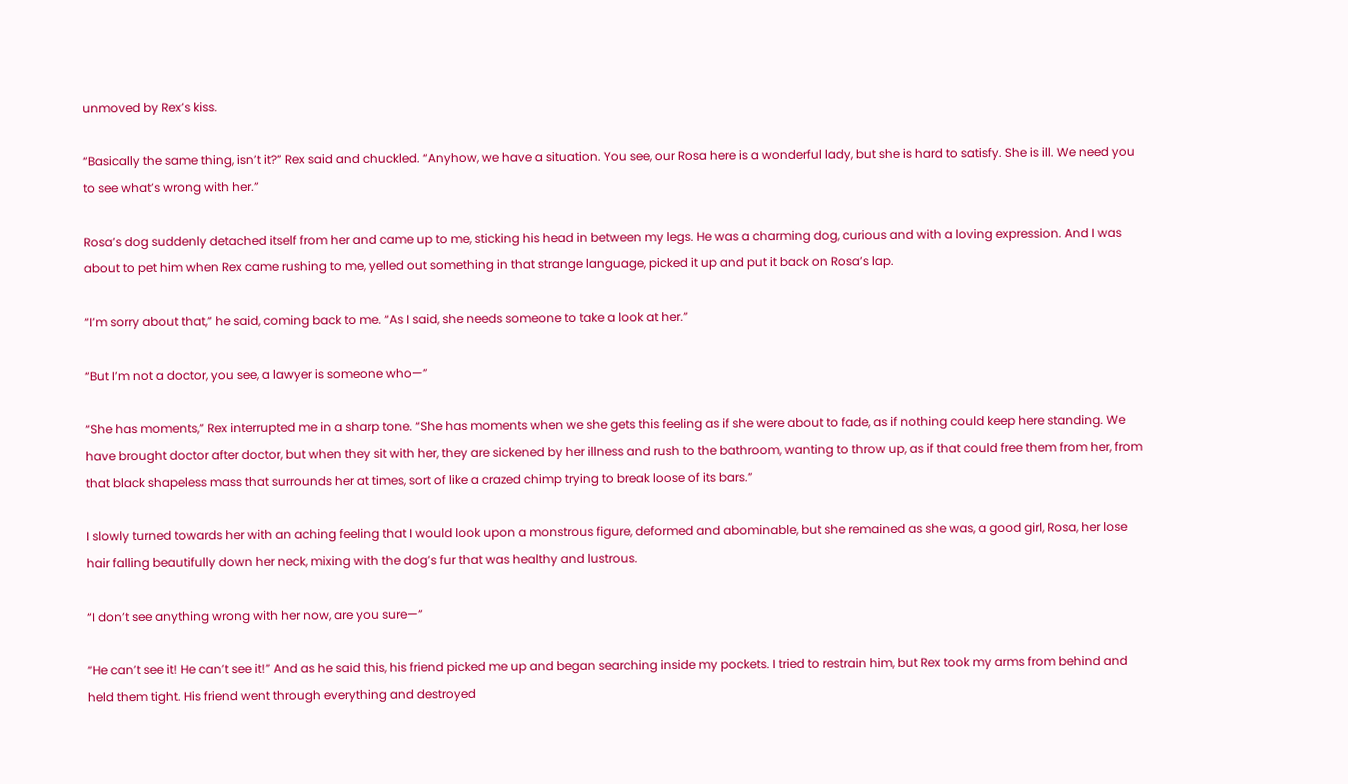unmoved by Rex’s kiss.

“Basically the same thing, isn’t it?” Rex said and chuckled. “Anyhow, we have a situation. You see, our Rosa here is a wonderful lady, but she is hard to satisfy. She is ill. We need you to see what’s wrong with her.”

Rosa’s dog suddenly detached itself from her and came up to me, sticking his head in between my legs. He was a charming dog, curious and with a loving expression. And I was about to pet him when Rex came rushing to me, yelled out something in that strange language, picked it up and put it back on Rosa’s lap.

“I’m sorry about that,” he said, coming back to me. “As I said, she needs someone to take a look at her.”

“But I’m not a doctor, you see, a lawyer is someone who—”

“She has moments,” Rex interrupted me in a sharp tone. “She has moments when we she gets this feeling as if she were about to fade, as if nothing could keep here standing. We have brought doctor after doctor, but when they sit with her, they are sickened by her illness and rush to the bathroom, wanting to throw up, as if that could free them from her, from that black shapeless mass that surrounds her at times, sort of like a crazed chimp trying to break loose of its bars.”

I slowly turned towards her with an aching feeling that I would look upon a monstrous figure, deformed and abominable, but she remained as she was, a good girl, Rosa, her lose hair falling beautifully down her neck, mixing with the dog’s fur that was healthy and lustrous.

“I don’t see anything wrong with her now, are you sure—”

“He can’t see it! He can’t see it!” And as he said this, his friend picked me up and began searching inside my pockets. I tried to restrain him, but Rex took my arms from behind and held them tight. His friend went through everything and destroyed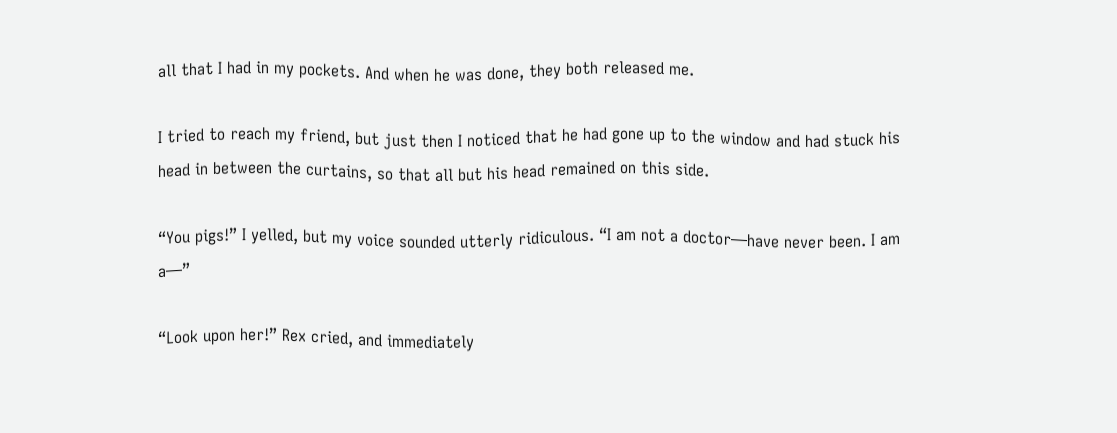all that I had in my pockets. And when he was done, they both released me.

I tried to reach my friend, but just then I noticed that he had gone up to the window and had stuck his head in between the curtains, so that all but his head remained on this side.

“You pigs!” I yelled, but my voice sounded utterly ridiculous. “I am not a doctor—have never been. I am a—”

“Look upon her!” Rex cried, and immediately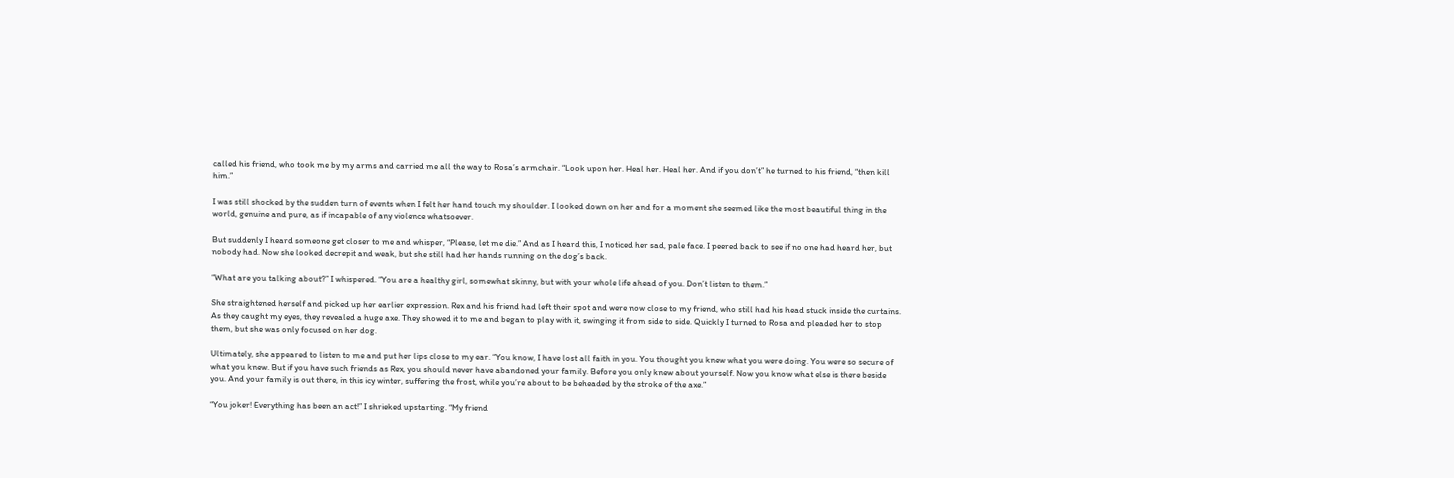called his friend, who took me by my arms and carried me all the way to Rosa’s armchair. “Look upon her. Heal her. Heal her. And if you don’t” he turned to his friend, “then kill him.”

I was still shocked by the sudden turn of events when I felt her hand touch my shoulder. I looked down on her and for a moment she seemed like the most beautiful thing in the world, genuine and pure, as if incapable of any violence whatsoever.

But suddenly I heard someone get closer to me and whisper, “Please, let me die.” And as I heard this, I noticed her sad, pale face. I peered back to see if no one had heard her, but nobody had. Now she looked decrepit and weak, but she still had her hands running on the dog’s back.

“What are you talking about?” I whispered. “You are a healthy girl, somewhat skinny, but with your whole life ahead of you. Don’t listen to them.”

She straightened herself and picked up her earlier expression. Rex and his friend had left their spot and were now close to my friend, who still had his head stuck inside the curtains. As they caught my eyes, they revealed a huge axe. They showed it to me and began to play with it, swinging it from side to side. Quickly I turned to Rosa and pleaded her to stop them, but she was only focused on her dog.

Ultimately, she appeared to listen to me and put her lips close to my ear. “You know, I have lost all faith in you. You thought you knew what you were doing. You were so secure of what you knew. But if you have such friends as Rex, you should never have abandoned your family. Before you only knew about yourself. Now you know what else is there beside you. And your family is out there, in this icy winter, suffering the frost, while you’re about to be beheaded by the stroke of the axe.”

“You joker! Everything has been an act!” I shrieked upstarting. “My friend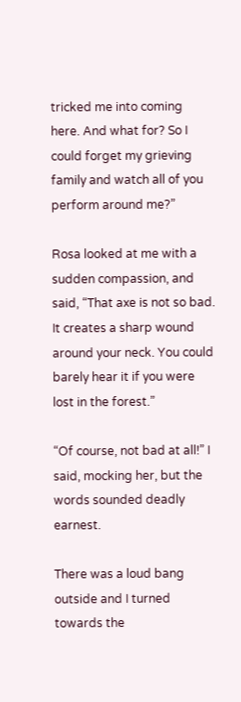tricked me into coming here. And what for? So I could forget my grieving family and watch all of you perform around me?”

Rosa looked at me with a sudden compassion, and said, “That axe is not so bad. It creates a sharp wound around your neck. You could barely hear it if you were lost in the forest.”

“Of course, not bad at all!” I said, mocking her, but the words sounded deadly earnest.

There was a loud bang outside and I turned towards the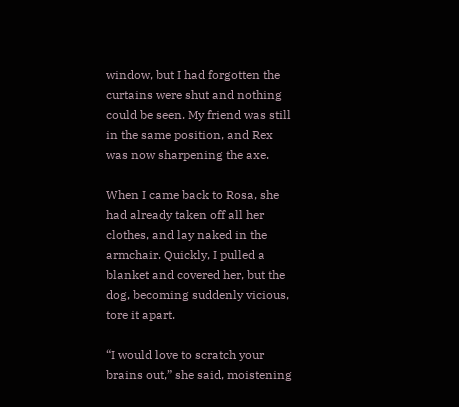window, but I had forgotten the curtains were shut and nothing could be seen. My friend was still in the same position, and Rex was now sharpening the axe.

When I came back to Rosa, she had already taken off all her clothes, and lay naked in the armchair. Quickly, I pulled a blanket and covered her, but the dog, becoming suddenly vicious, tore it apart.

“I would love to scratch your brains out,” she said, moistening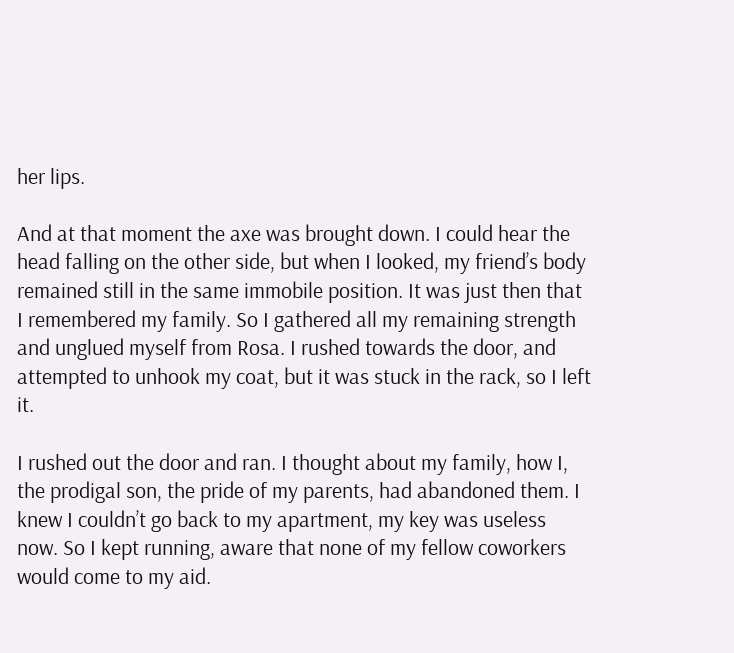her lips.

And at that moment the axe was brought down. I could hear the head falling on the other side, but when I looked, my friend’s body remained still in the same immobile position. It was just then that I remembered my family. So I gathered all my remaining strength and unglued myself from Rosa. I rushed towards the door, and attempted to unhook my coat, but it was stuck in the rack, so I left it.

I rushed out the door and ran. I thought about my family, how I, the prodigal son, the pride of my parents, had abandoned them. I knew I couldn’t go back to my apartment, my key was useless now. So I kept running, aware that none of my fellow coworkers would come to my aid.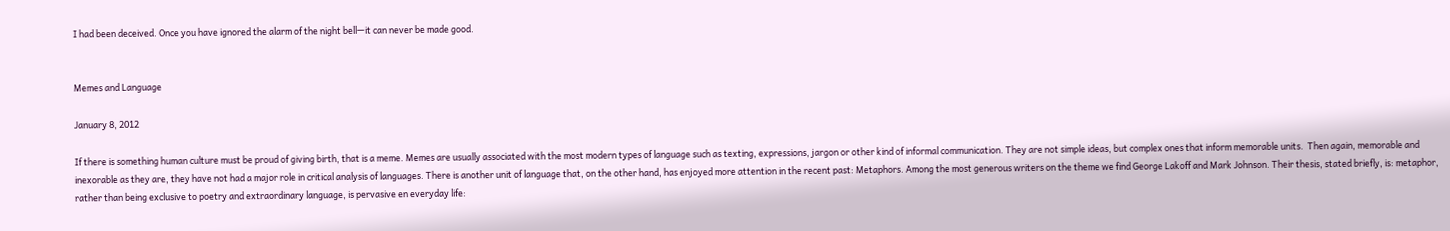I had been deceived. Once you have ignored the alarm of the night bell—it can never be made good.


Memes and Language

January 8, 2012

If there is something human culture must be proud of giving birth, that is a meme. Memes are usually associated with the most modern types of language such as texting, expressions, jargon or other kind of informal communication. They are not simple ideas, but complex ones that inform memorable units.  Then again, memorable and inexorable as they are, they have not had a major role in critical analysis of languages. There is another unit of language that, on the other hand, has enjoyed more attention in the recent past: Metaphors. Among the most generous writers on the theme we find George Lakoff and Mark Johnson. Their thesis, stated briefly, is: metaphor, rather than being exclusive to poetry and extraordinary language, is pervasive en everyday life: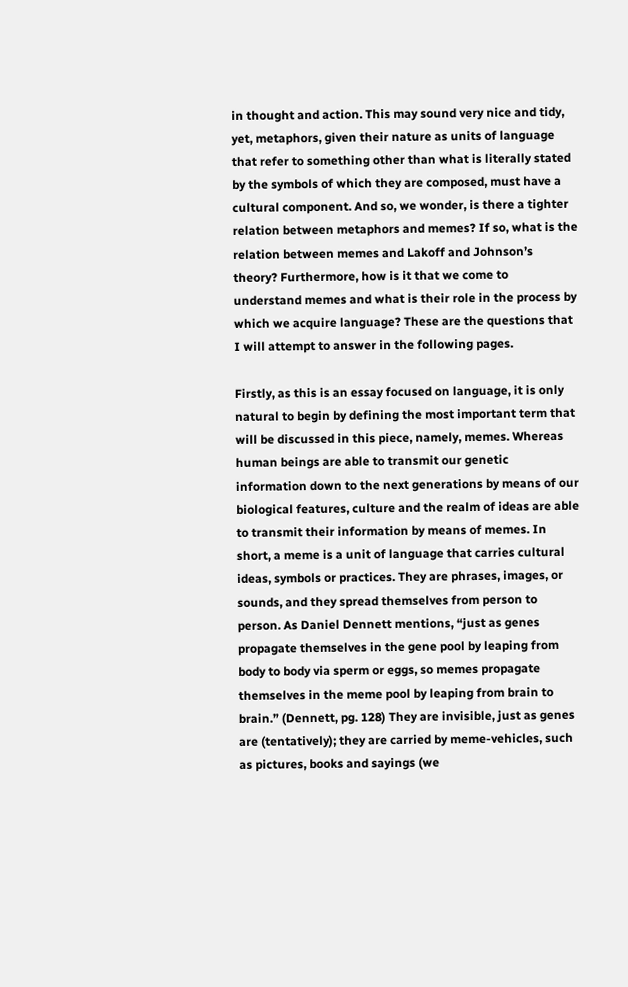in thought and action. This may sound very nice and tidy, yet, metaphors, given their nature as units of language that refer to something other than what is literally stated by the symbols of which they are composed, must have a cultural component. And so, we wonder, is there a tighter relation between metaphors and memes? If so, what is the relation between memes and Lakoff and Johnson’s theory? Furthermore, how is it that we come to understand memes and what is their role in the process by which we acquire language? These are the questions that I will attempt to answer in the following pages.

Firstly, as this is an essay focused on language, it is only natural to begin by defining the most important term that will be discussed in this piece, namely, memes. Whereas human beings are able to transmit our genetic information down to the next generations by means of our biological features, culture and the realm of ideas are able to transmit their information by means of memes. In short, a meme is a unit of language that carries cultural ideas, symbols or practices. They are phrases, images, or sounds, and they spread themselves from person to person. As Daniel Dennett mentions, “just as genes propagate themselves in the gene pool by leaping from body to body via sperm or eggs, so memes propagate themselves in the meme pool by leaping from brain to brain.” (Dennett, pg. 128) They are invisible, just as genes are (tentatively); they are carried by meme-vehicles, such as pictures, books and sayings (we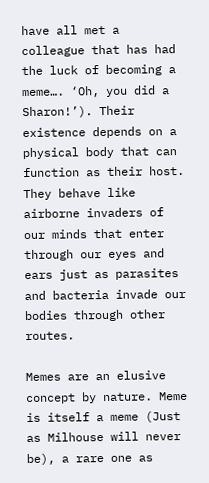have all met a colleague that has had the luck of becoming a meme…. ‘Oh, you did a Sharon!’). Their existence depends on a physical body that can function as their host. They behave like airborne invaders of our minds that enter through our eyes and ears just as parasites and bacteria invade our bodies through other routes.

Memes are an elusive concept by nature. Meme is itself a meme (Just as Milhouse will never be), a rare one as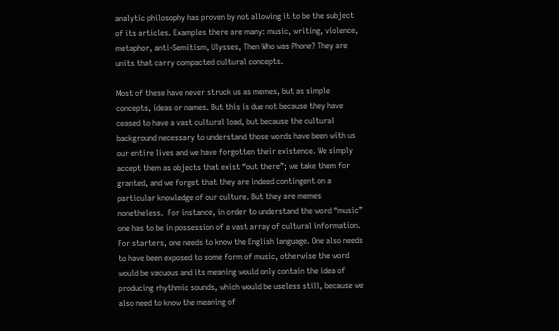analytic philosophy has proven by not allowing it to be the subject of its articles. Examples there are many: music, writing, violence, metaphor, anti-Semitism, Ulysses, Then Who was Phone? They are units that carry compacted cultural concepts.

Most of these have never struck us as memes, but as simple concepts, ideas or names. But this is due not because they have ceased to have a vast cultural load, but because the cultural background necessary to understand those words have been with us our entire lives and we have forgotten their existence. We simply accept them as objects that exist “out there”; we take them for granted, and we forget that they are indeed contingent on a particular knowledge of our culture. But they are memes nonetheless.  For instance, in order to understand the word “music” one has to be in possession of a vast array of cultural information. For starters, one needs to know the English language. One also needs to have been exposed to some form of music, otherwise the word would be vacuous and its meaning would only contain the idea of producing rhythmic sounds, which would be useless still, because we also need to know the meaning of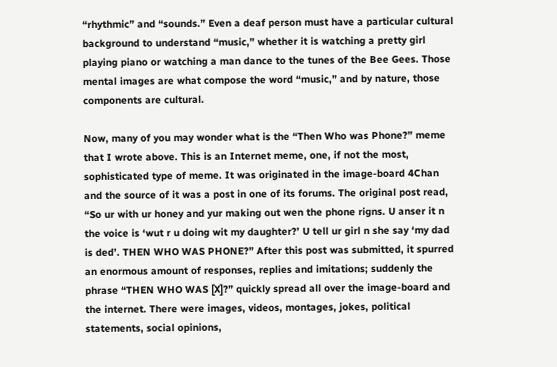“rhythmic” and “sounds.” Even a deaf person must have a particular cultural background to understand “music,” whether it is watching a pretty girl playing piano or watching a man dance to the tunes of the Bee Gees. Those mental images are what compose the word “music,” and by nature, those components are cultural.

Now, many of you may wonder what is the “Then Who was Phone?” meme that I wrote above. This is an Internet meme, one, if not the most, sophisticated type of meme. It was originated in the image-board 4Chan and the source of it was a post in one of its forums. The original post read, “So ur with ur honey and yur making out wen the phone rigns. U anser it n the voice is ‘wut r u doing wit my daughter?’ U tell ur girl n she say ‘my dad is ded’. THEN WHO WAS PHONE?” After this post was submitted, it spurred an enormous amount of responses, replies and imitations; suddenly the phrase “THEN WHO WAS [X]?” quickly spread all over the image-board and the internet. There were images, videos, montages, jokes, political statements, social opinions,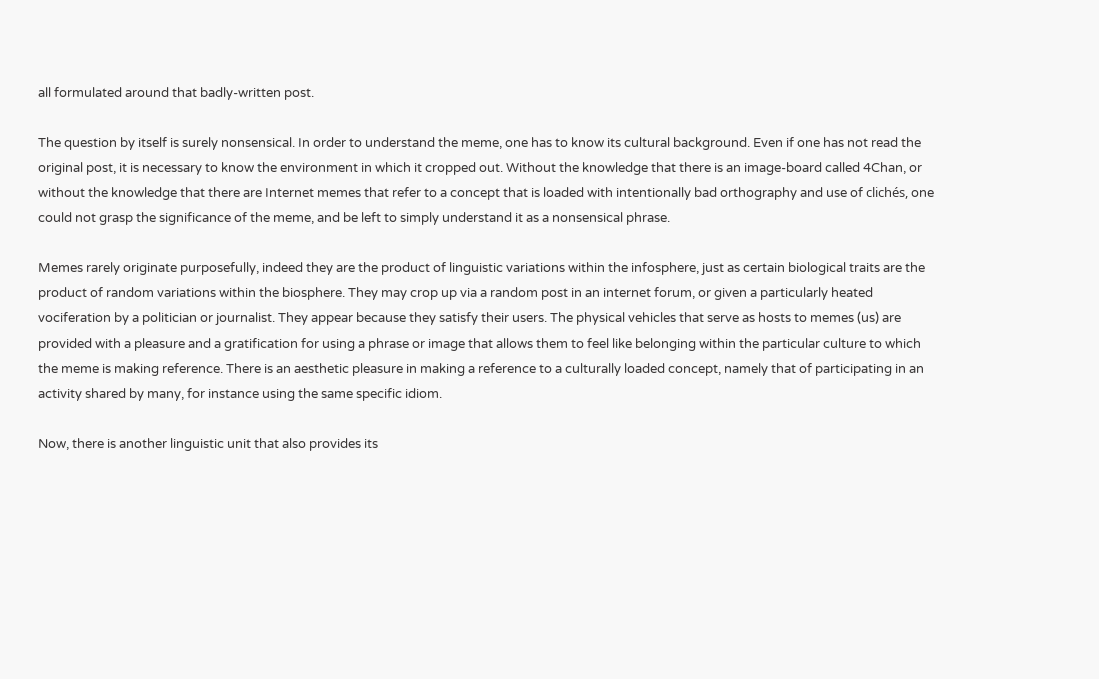all formulated around that badly-written post.

The question by itself is surely nonsensical. In order to understand the meme, one has to know its cultural background. Even if one has not read the original post, it is necessary to know the environment in which it cropped out. Without the knowledge that there is an image-board called 4Chan, or without the knowledge that there are Internet memes that refer to a concept that is loaded with intentionally bad orthography and use of clichés, one could not grasp the significance of the meme, and be left to simply understand it as a nonsensical phrase.

Memes rarely originate purposefully, indeed they are the product of linguistic variations within the infosphere, just as certain biological traits are the product of random variations within the biosphere. They may crop up via a random post in an internet forum, or given a particularly heated vociferation by a politician or journalist. They appear because they satisfy their users. The physical vehicles that serve as hosts to memes (us) are provided with a pleasure and a gratification for using a phrase or image that allows them to feel like belonging within the particular culture to which the meme is making reference. There is an aesthetic pleasure in making a reference to a culturally loaded concept, namely that of participating in an activity shared by many, for instance using the same specific idiom.

Now, there is another linguistic unit that also provides its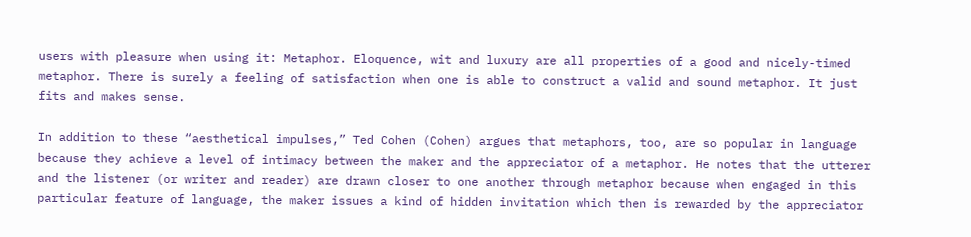users with pleasure when using it: Metaphor. Eloquence, wit and luxury are all properties of a good and nicely-timed metaphor. There is surely a feeling of satisfaction when one is able to construct a valid and sound metaphor. It just fits and makes sense.

In addition to these “aesthetical impulses,” Ted Cohen (Cohen) argues that metaphors, too, are so popular in language because they achieve a level of intimacy between the maker and the appreciator of a metaphor. He notes that the utterer and the listener (or writer and reader) are drawn closer to one another through metaphor because when engaged in this particular feature of language, the maker issues a kind of hidden invitation which then is rewarded by the appreciator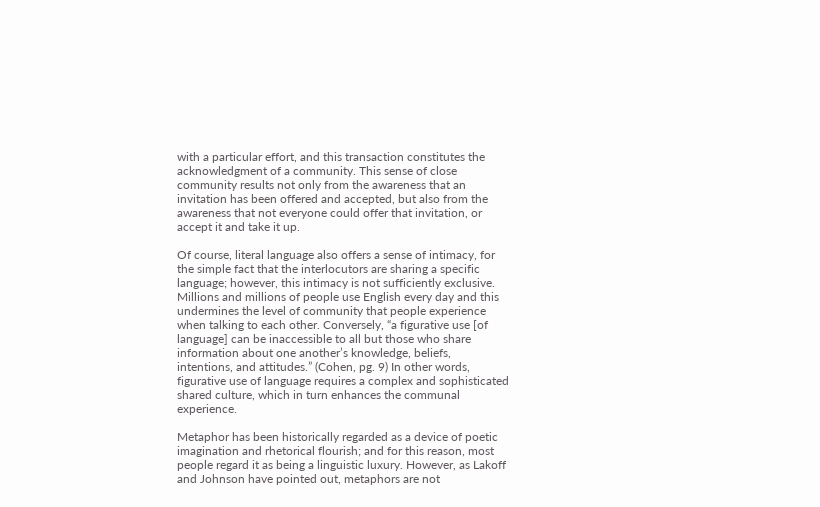with a particular effort, and this transaction constitutes the acknowledgment of a community. This sense of close community results not only from the awareness that an invitation has been offered and accepted, but also from the awareness that not everyone could offer that invitation, or accept it and take it up.

Of course, literal language also offers a sense of intimacy, for the simple fact that the interlocutors are sharing a specific language; however, this intimacy is not sufficiently exclusive. Millions and millions of people use English every day and this undermines the level of community that people experience when talking to each other. Conversely, “a figurative use [of language] can be inaccessible to all but those who share information about one another’s knowledge, beliefs, intentions, and attitudes.” (Cohen, pg. 9) In other words, figurative use of language requires a complex and sophisticated shared culture, which in turn enhances the communal experience.

Metaphor has been historically regarded as a device of poetic imagination and rhetorical flourish; and for this reason, most people regard it as being a linguistic luxury. However, as Lakoff and Johnson have pointed out, metaphors are not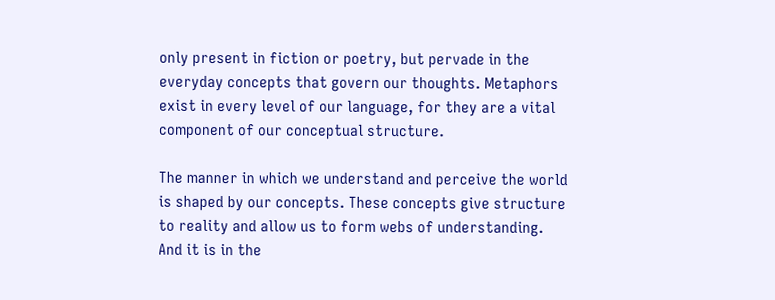only present in fiction or poetry, but pervade in the everyday concepts that govern our thoughts. Metaphors exist in every level of our language, for they are a vital component of our conceptual structure.

The manner in which we understand and perceive the world is shaped by our concepts. These concepts give structure to reality and allow us to form webs of understanding. And it is in the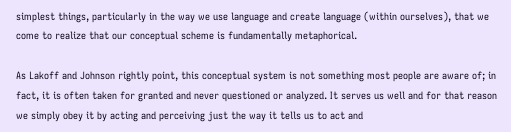simplest things, particularly in the way we use language and create language (within ourselves), that we come to realize that our conceptual scheme is fundamentally metaphorical.

As Lakoff and Johnson rightly point, this conceptual system is not something most people are aware of; in fact, it is often taken for granted and never questioned or analyzed. It serves us well and for that reason we simply obey it by acting and perceiving just the way it tells us to act and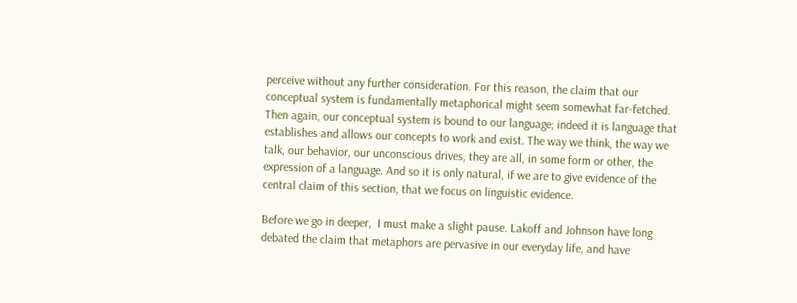perceive without any further consideration. For this reason, the claim that our conceptual system is fundamentally metaphorical might seem somewhat far-fetched. Then again, our conceptual system is bound to our language; indeed it is language that establishes and allows our concepts to work and exist. The way we think, the way we talk, our behavior, our unconscious drives, they are all, in some form or other, the expression of a language. And so it is only natural, if we are to give evidence of the central claim of this section, that we focus on linguistic evidence.

Before we go in deeper,  I must make a slight pause. Lakoff and Johnson have long debated the claim that metaphors are pervasive in our everyday life, and have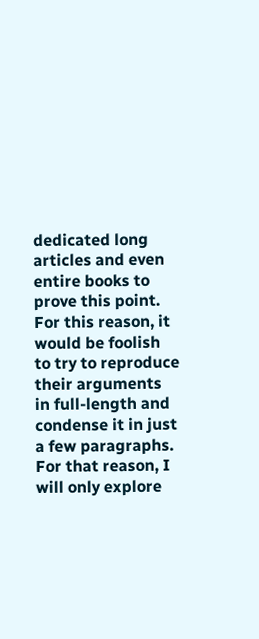dedicated long articles and even entire books to prove this point. For this reason, it would be foolish to try to reproduce their arguments in full-length and condense it in just a few paragraphs. For that reason, I will only explore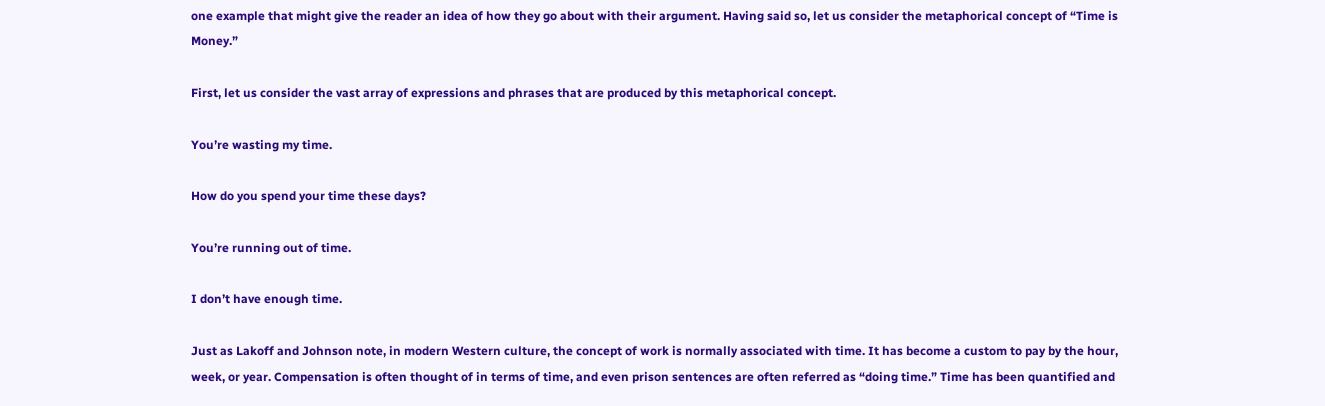one example that might give the reader an idea of how they go about with their argument. Having said so, let us consider the metaphorical concept of “Time is Money.”

First, let us consider the vast array of expressions and phrases that are produced by this metaphorical concept.

You’re wasting my time.

How do you spend your time these days?

You’re running out of time.

I don’t have enough time.

Just as Lakoff and Johnson note, in modern Western culture, the concept of work is normally associated with time. It has become a custom to pay by the hour, week, or year. Compensation is often thought of in terms of time, and even prison sentences are often referred as “doing time.” Time has been quantified and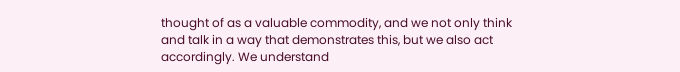thought of as a valuable commodity, and we not only think and talk in a way that demonstrates this, but we also act accordingly. We understand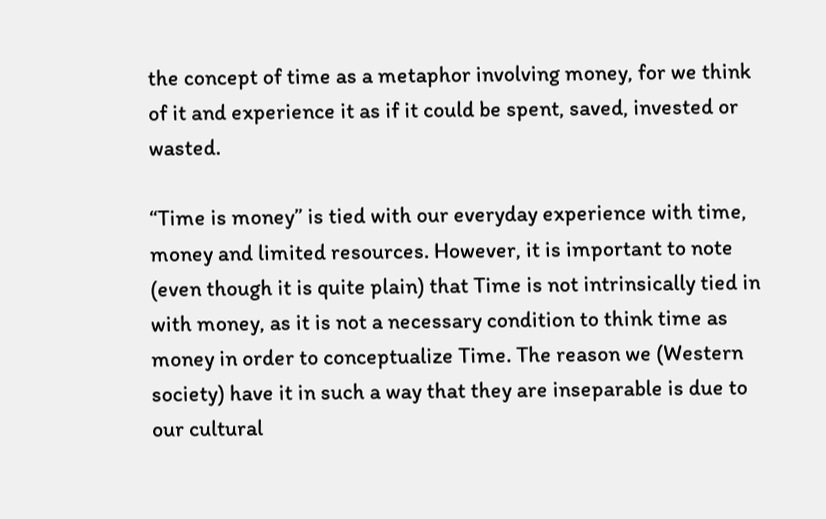the concept of time as a metaphor involving money, for we think of it and experience it as if it could be spent, saved, invested or wasted.

“Time is money” is tied with our everyday experience with time, money and limited resources. However, it is important to note (even though it is quite plain) that Time is not intrinsically tied in with money, as it is not a necessary condition to think time as money in order to conceptualize Time. The reason we (Western society) have it in such a way that they are inseparable is due to our cultural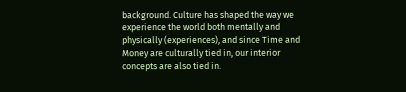background. Culture has shaped the way we experience the world both mentally and physically (experiences), and since Time and Money are culturally tied in, our interior concepts are also tied in.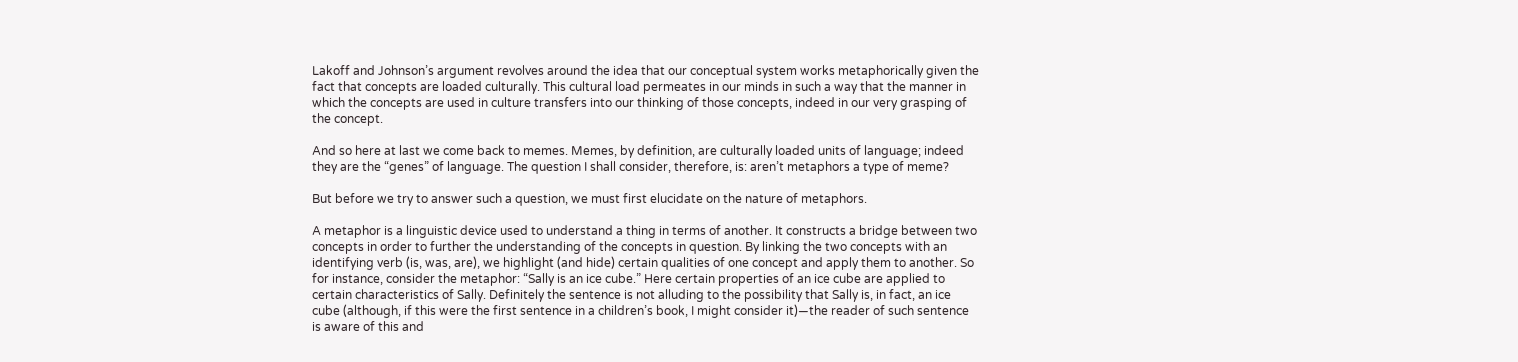Lakoff and Johnson’s argument revolves around the idea that our conceptual system works metaphorically given the fact that concepts are loaded culturally. This cultural load permeates in our minds in such a way that the manner in which the concepts are used in culture transfers into our thinking of those concepts, indeed in our very grasping of the concept.

And so here at last we come back to memes. Memes, by definition, are culturally loaded units of language; indeed they are the “genes” of language. The question I shall consider, therefore, is: aren’t metaphors a type of meme?

But before we try to answer such a question, we must first elucidate on the nature of metaphors.

A metaphor is a linguistic device used to understand a thing in terms of another. It constructs a bridge between two concepts in order to further the understanding of the concepts in question. By linking the two concepts with an identifying verb (is, was, are), we highlight (and hide) certain qualities of one concept and apply them to another. So for instance, consider the metaphor: “Sally is an ice cube.” Here certain properties of an ice cube are applied to certain characteristics of Sally. Definitely the sentence is not alluding to the possibility that Sally is, in fact, an ice cube (although, if this were the first sentence in a children’s book, I might consider it)—the reader of such sentence is aware of this and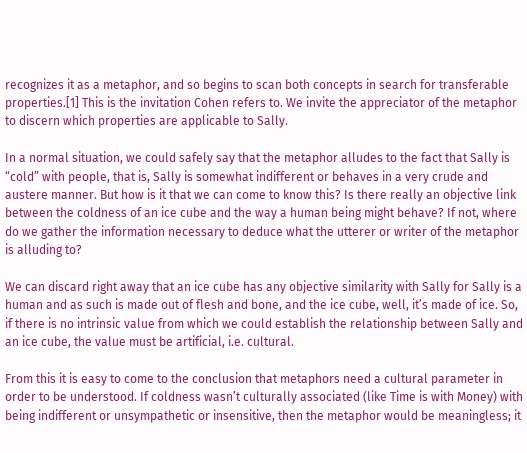recognizes it as a metaphor, and so begins to scan both concepts in search for transferable properties.[1] This is the invitation Cohen refers to. We invite the appreciator of the metaphor to discern which properties are applicable to Sally.

In a normal situation, we could safely say that the metaphor alludes to the fact that Sally is “cold” with people, that is, Sally is somewhat indifferent or behaves in a very crude and austere manner. But how is it that we can come to know this? Is there really an objective link between the coldness of an ice cube and the way a human being might behave? If not, where do we gather the information necessary to deduce what the utterer or writer of the metaphor is alluding to?

We can discard right away that an ice cube has any objective similarity with Sally for Sally is a human and as such is made out of flesh and bone, and the ice cube, well, it’s made of ice. So, if there is no intrinsic value from which we could establish the relationship between Sally and an ice cube, the value must be artificial, i.e. cultural.

From this it is easy to come to the conclusion that metaphors need a cultural parameter in order to be understood. If coldness wasn’t culturally associated (like Time is with Money) with being indifferent or unsympathetic or insensitive, then the metaphor would be meaningless; it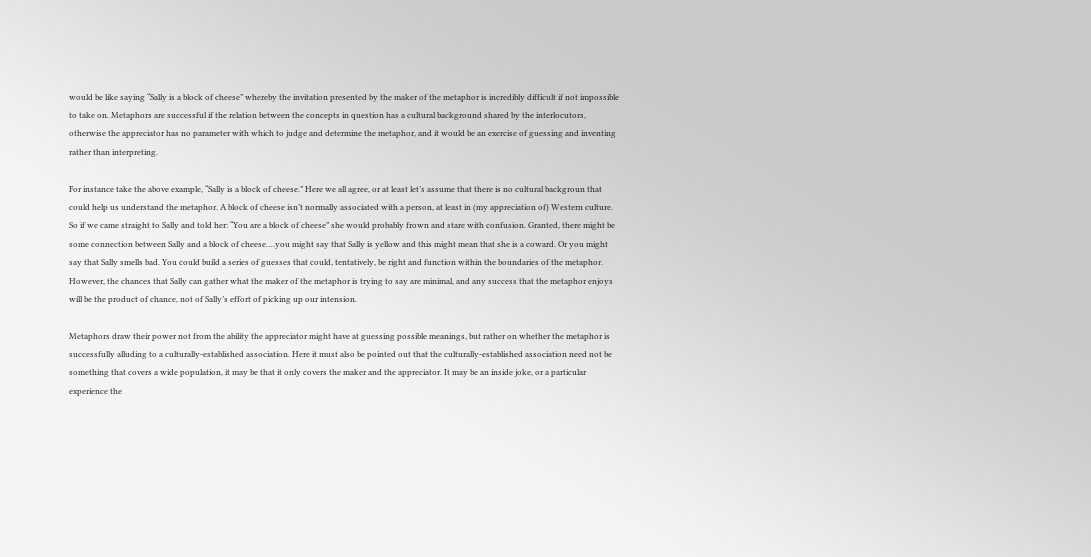would be like saying “Sally is a block of cheese” whereby the invitation presented by the maker of the metaphor is incredibly difficult if not impossible to take on. Metaphors are successful if the relation between the concepts in question has a cultural background shared by the interlocutors, otherwise the appreciator has no parameter with which to judge and determine the metaphor, and it would be an exercise of guessing and inventing rather than interpreting.

For instance take the above example, “Sally is a block of cheese.” Here we all agree, or at least let’s assume that there is no cultural backgroun that could help us understand the metaphor. A block of cheese isn’t normally associated with a person, at least in (my appreciation of) Western culture. So if we came straight to Sally and told her: “You are a block of cheese” she would probably frown and stare with confusion. Granted, there might be some connection between Sally and a block of cheese….you might say that Sally is yellow and this might mean that she is a coward. Or you might say that Sally smells bad. You could build a series of guesses that could, tentatively, be right and function within the boundaries of the metaphor. However, the chances that Sally can gather what the maker of the metaphor is trying to say are minimal, and any success that the metaphor enjoys will be the product of chance, not of Sally’s effort of picking up our intension.

Metaphors draw their power not from the ability the appreciator might have at guessing possible meanings, but rather on whether the metaphor is successfully alluding to a culturally-established association. Here it must also be pointed out that the culturally-established association need not be something that covers a wide population, it may be that it only covers the maker and the appreciator. It may be an inside joke, or a particular experience the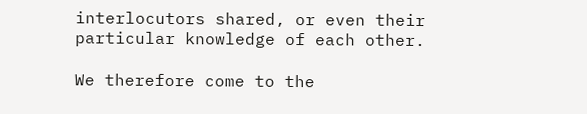interlocutors shared, or even their particular knowledge of each other.

We therefore come to the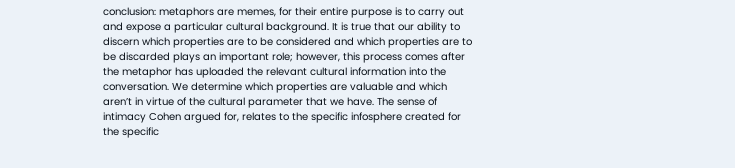conclusion: metaphors are memes, for their entire purpose is to carry out and expose a particular cultural background. It is true that our ability to discern which properties are to be considered and which properties are to be discarded plays an important role; however, this process comes after the metaphor has uploaded the relevant cultural information into the conversation. We determine which properties are valuable and which aren’t in virtue of the cultural parameter that we have. The sense of intimacy Cohen argued for, relates to the specific infosphere created for the specific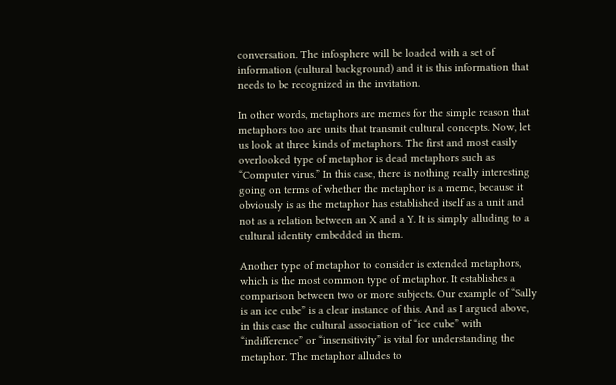conversation. The infosphere will be loaded with a set of information (cultural background) and it is this information that needs to be recognized in the invitation.

In other words, metaphors are memes for the simple reason that metaphors too are units that transmit cultural concepts. Now, let us look at three kinds of metaphors. The first and most easily overlooked type of metaphor is dead metaphors such as “Computer virus.” In this case, there is nothing really interesting going on terms of whether the metaphor is a meme, because it obviously is as the metaphor has established itself as a unit and not as a relation between an X and a Y. It is simply alluding to a cultural identity embedded in them.

Another type of metaphor to consider is extended metaphors, which is the most common type of metaphor. It establishes a comparison between two or more subjects. Our example of “Sally is an ice cube” is a clear instance of this. And as I argued above, in this case the cultural association of “ice cube” with “indifference” or “insensitivity” is vital for understanding the metaphor. The metaphor alludes to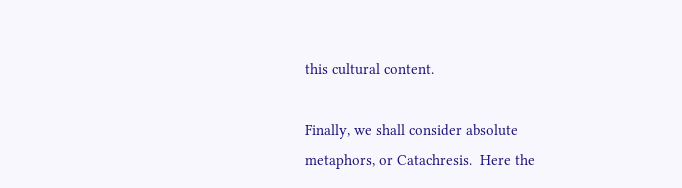this cultural content.

Finally, we shall consider absolute metaphors, or Catachresis.  Here the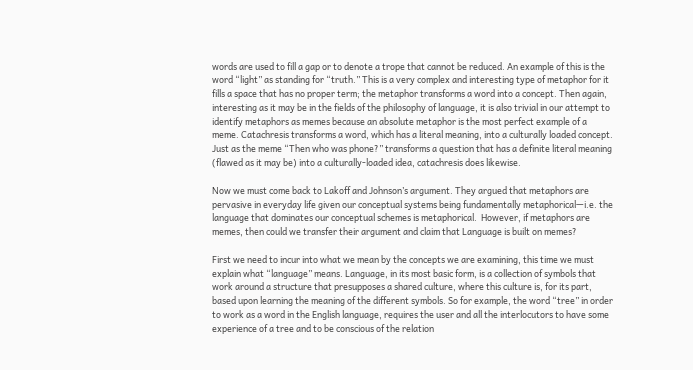words are used to fill a gap or to denote a trope that cannot be reduced. An example of this is the word “light” as standing for “truth.” This is a very complex and interesting type of metaphor for it fills a space that has no proper term; the metaphor transforms a word into a concept. Then again, interesting as it may be in the fields of the philosophy of language, it is also trivial in our attempt to identify metaphors as memes because an absolute metaphor is the most perfect example of a meme. Catachresis transforms a word, which has a literal meaning, into a culturally loaded concept. Just as the meme “Then who was phone?” transforms a question that has a definite literal meaning (flawed as it may be) into a culturally-loaded idea, catachresis does likewise.

Now we must come back to Lakoff and Johnson’s argument. They argued that metaphors are pervasive in everyday life given our conceptual systems being fundamentally metaphorical—i.e. the language that dominates our conceptual schemes is metaphorical.  However, if metaphors are memes, then could we transfer their argument and claim that Language is built on memes?

First we need to incur into what we mean by the concepts we are examining, this time we must explain what “language” means. Language, in its most basic form, is a collection of symbols that work around a structure that presupposes a shared culture, where this culture is, for its part, based upon learning the meaning of the different symbols. So for example, the word “tree” in order to work as a word in the English language, requires the user and all the interlocutors to have some experience of a tree and to be conscious of the relation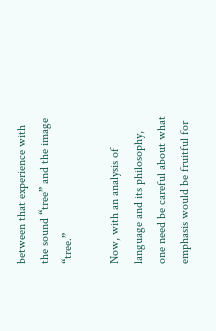between that experience with the sound “tree” and the image “tree.”

Now, with an analysis of language and its philosophy, one need be careful about what emphasis would be fruitful for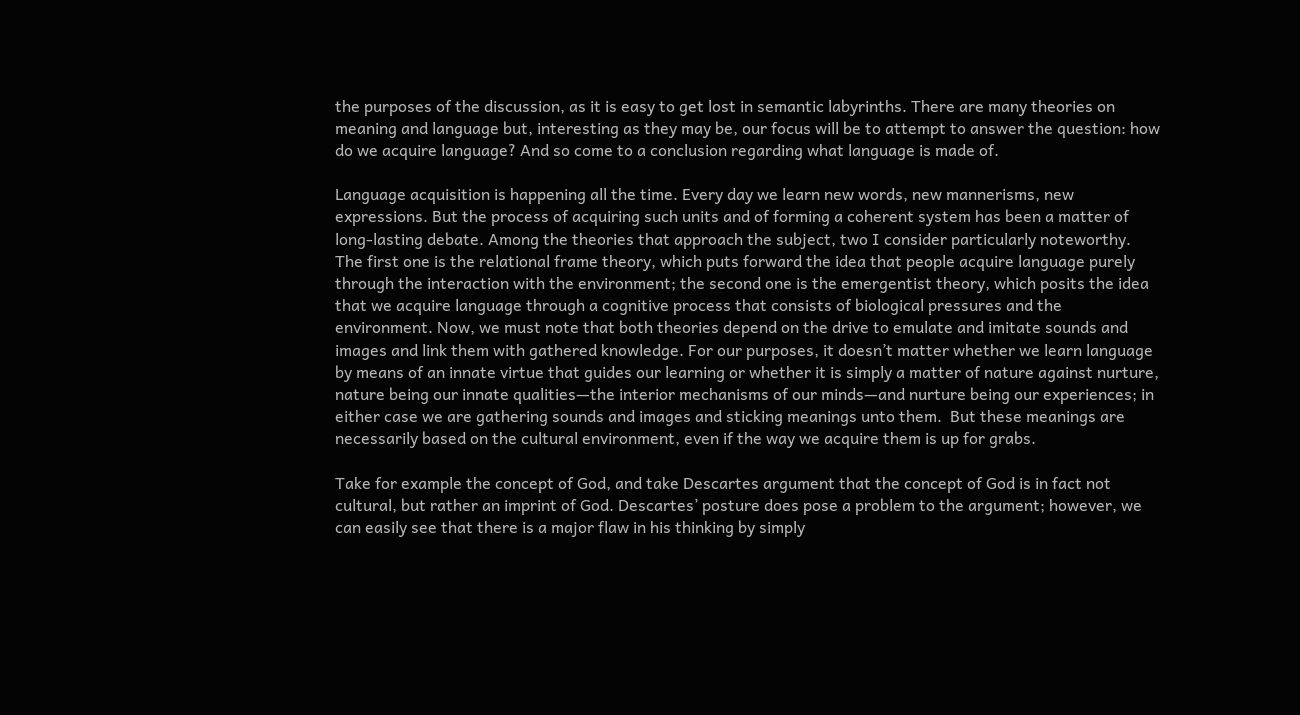the purposes of the discussion, as it is easy to get lost in semantic labyrinths. There are many theories on meaning and language but, interesting as they may be, our focus will be to attempt to answer the question: how do we acquire language? And so come to a conclusion regarding what language is made of.

Language acquisition is happening all the time. Every day we learn new words, new mannerisms, new expressions. But the process of acquiring such units and of forming a coherent system has been a matter of long-lasting debate. Among the theories that approach the subject, two I consider particularly noteworthy. The first one is the relational frame theory, which puts forward the idea that people acquire language purely through the interaction with the environment; the second one is the emergentist theory, which posits the idea that we acquire language through a cognitive process that consists of biological pressures and the environment. Now, we must note that both theories depend on the drive to emulate and imitate sounds and images and link them with gathered knowledge. For our purposes, it doesn’t matter whether we learn language by means of an innate virtue that guides our learning or whether it is simply a matter of nature against nurture, nature being our innate qualities—the interior mechanisms of our minds—and nurture being our experiences; in either case we are gathering sounds and images and sticking meanings unto them.  But these meanings are necessarily based on the cultural environment, even if the way we acquire them is up for grabs.

Take for example the concept of God, and take Descartes argument that the concept of God is in fact not cultural, but rather an imprint of God. Descartes’ posture does pose a problem to the argument; however, we can easily see that there is a major flaw in his thinking by simply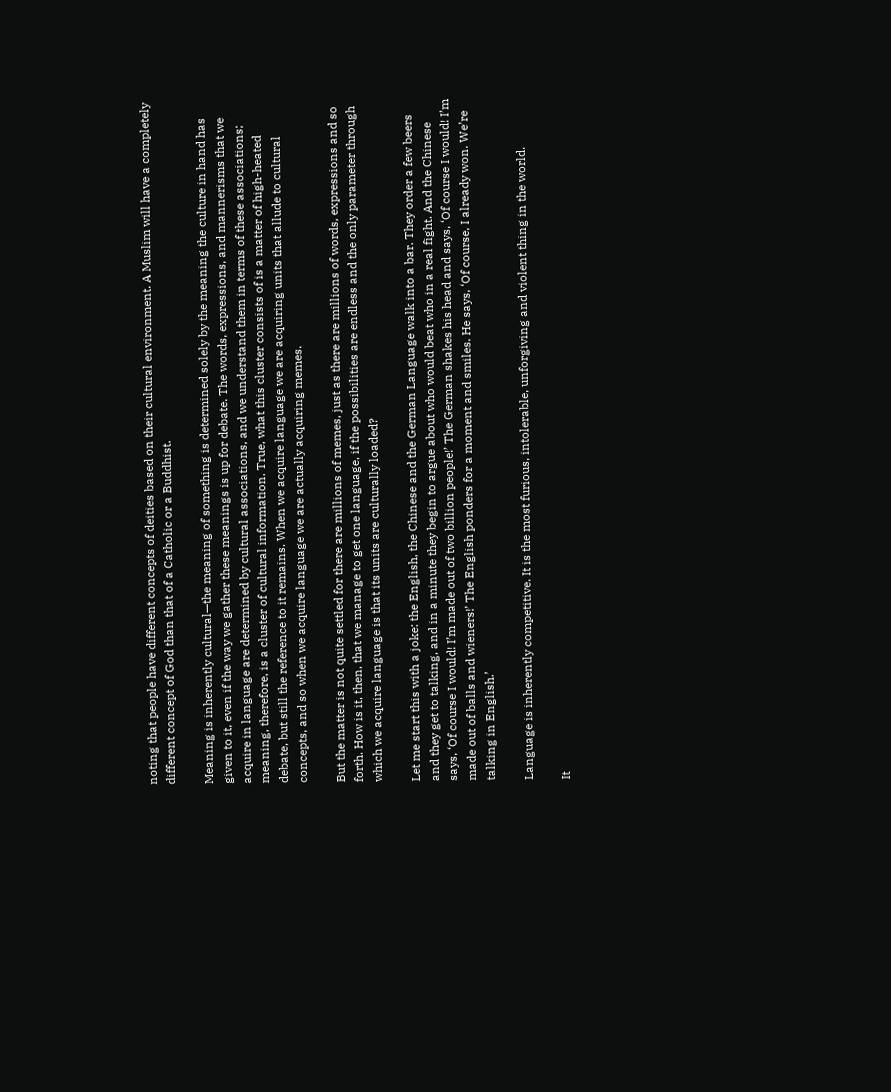noting that people have different concepts of deities based on their cultural environment. A Muslim will have a completely different concept of God than that of a Catholic or a Buddhist.

Meaning is inherently cultural—the meaning of something is determined solely by the meaning the culture in hand has given to it, even if the way we gather these meanings is up for debate. The words, expressions, and mannerisms that we acquire in language are determined by cultural associations, and we understand them in terms of these associations; meaning, therefore, is a cluster of cultural information. True, what this cluster consists of is a matter of high-heated debate, but still the reference to it remains. When we acquire language we are acquiring units that allude to cultural concepts, and so when we acquire language we are actually acquiring memes.

But the matter is not quite settled for there are millions of memes, just as there are millions of words, expressions and so forth. How is it, then, that we manage to get one language, if the possibilities are endless and the only parameter through which we acquire language is that its units are culturally loaded?

Let me start this with a joke: the English, the Chinese and the German Language walk into a bar. They order a few beers and they get to talking, and in a minute they begin to argue about who would beat who in a real fight. And the Chinese says, ‘Of course I would! I’m made out of two billion people!’ The German shakes his head and says, ‘Of course I would! I’m made out of balls and wieners!’ The English ponders for a moment and smiles. He says, ‘Of course, I already won. We’re talking in English.’

Language is inherently competitive. It is the most furious, intolerable, unforgiving and violent thing in the world.

It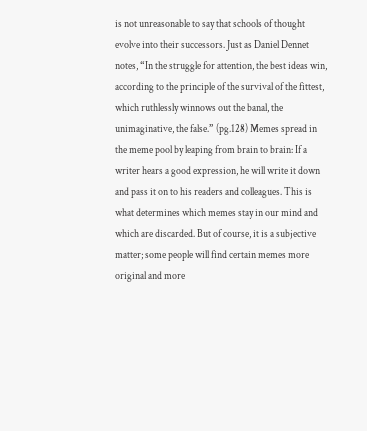is not unreasonable to say that schools of thought evolve into their successors. Just as Daniel Dennet notes, “In the struggle for attention, the best ideas win, according to the principle of the survival of the fittest, which ruthlessly winnows out the banal, the unimaginative, the false.” (pg.128) Memes spread in the meme pool by leaping from brain to brain: If a writer hears a good expression, he will write it down and pass it on to his readers and colleagues. This is what determines which memes stay in our mind and which are discarded. But of course, it is a subjective matter; some people will find certain memes more original and more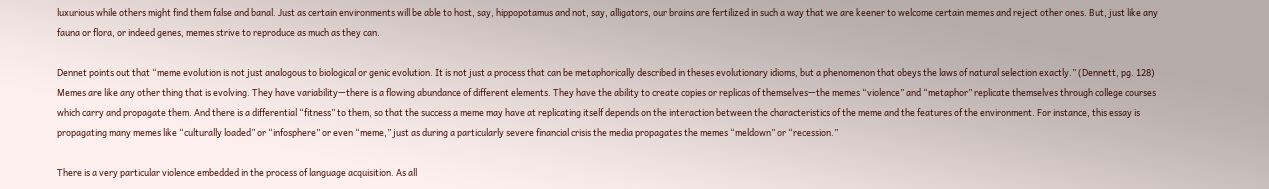luxurious while others might find them false and banal. Just as certain environments will be able to host, say, hippopotamus and not, say, alligators, our brains are fertilized in such a way that we are keener to welcome certain memes and reject other ones. But, just like any fauna or flora, or indeed genes, memes strive to reproduce as much as they can.

Dennet points out that “meme evolution is not just analogous to biological or genic evolution. It is not just a process that can be metaphorically described in theses evolutionary idioms, but a phenomenon that obeys the laws of natural selection exactly.” (Dennett, pg. 128) Memes are like any other thing that is evolving. They have variability—there is a flowing abundance of different elements. They have the ability to create copies or replicas of themselves—the memes “violence” and “metaphor” replicate themselves through college courses which carry and propagate them. And there is a differential “fitness” to them, so that the success a meme may have at replicating itself depends on the interaction between the characteristics of the meme and the features of the environment. For instance, this essay is propagating many memes like “culturally loaded” or “infosphere” or even “meme,” just as during a particularly severe financial crisis the media propagates the memes “meldown” or “recession.”

There is a very particular violence embedded in the process of language acquisition. As all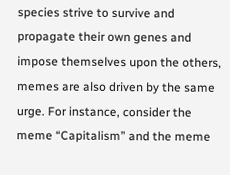species strive to survive and propagate their own genes and impose themselves upon the others, memes are also driven by the same urge. For instance, consider the meme “Capitalism” and the meme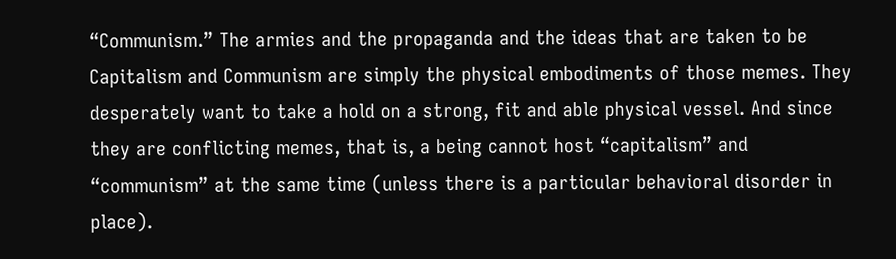“Communism.” The armies and the propaganda and the ideas that are taken to be Capitalism and Communism are simply the physical embodiments of those memes. They desperately want to take a hold on a strong, fit and able physical vessel. And since they are conflicting memes, that is, a being cannot host “capitalism” and “communism” at the same time (unless there is a particular behavioral disorder in place).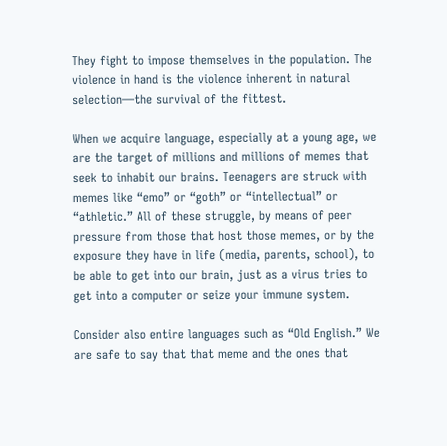They fight to impose themselves in the population. The violence in hand is the violence inherent in natural selection—the survival of the fittest.

When we acquire language, especially at a young age, we are the target of millions and millions of memes that seek to inhabit our brains. Teenagers are struck with memes like “emo” or “goth” or “intellectual” or “athletic.” All of these struggle, by means of peer pressure from those that host those memes, or by the exposure they have in life (media, parents, school), to be able to get into our brain, just as a virus tries to get into a computer or seize your immune system.

Consider also entire languages such as “Old English.” We are safe to say that that meme and the ones that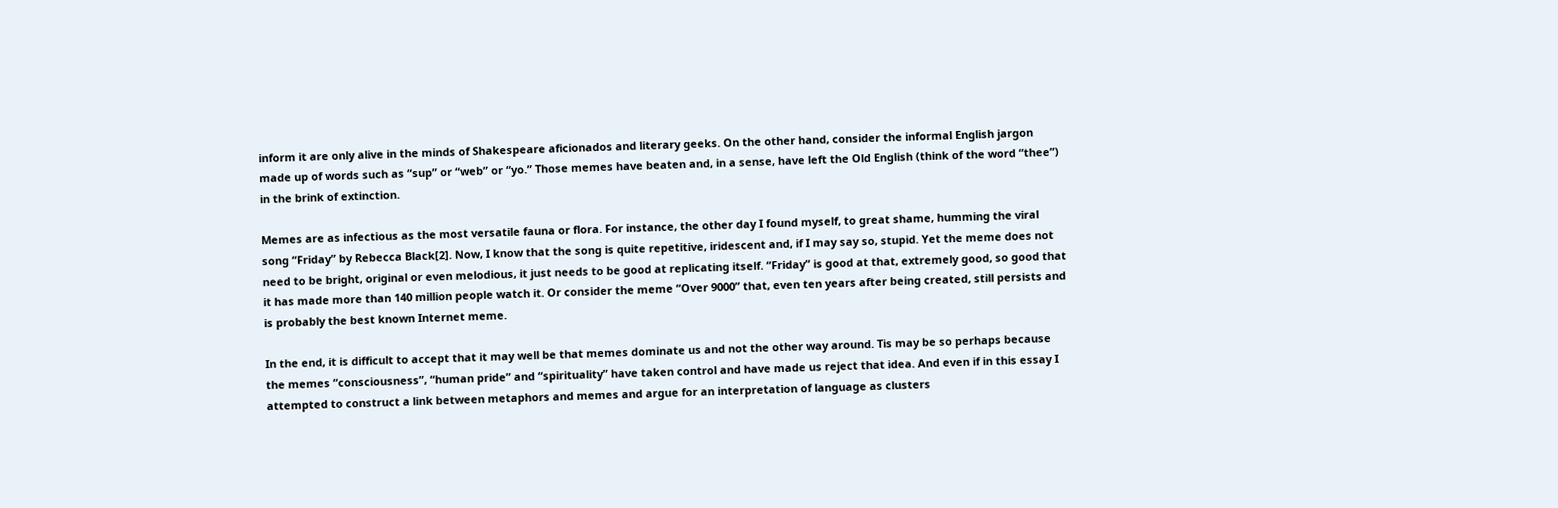inform it are only alive in the minds of Shakespeare aficionados and literary geeks. On the other hand, consider the informal English jargon made up of words such as “sup” or “web” or “yo.” Those memes have beaten and, in a sense, have left the Old English (think of the word “thee”) in the brink of extinction.

Memes are as infectious as the most versatile fauna or flora. For instance, the other day I found myself, to great shame, humming the viral song “Friday” by Rebecca Black[2]. Now, I know that the song is quite repetitive, iridescent and, if I may say so, stupid. Yet the meme does not need to be bright, original or even melodious, it just needs to be good at replicating itself. “Friday” is good at that, extremely good, so good that it has made more than 140 million people watch it. Or consider the meme “Over 9000” that, even ten years after being created, still persists and is probably the best known Internet meme.

In the end, it is difficult to accept that it may well be that memes dominate us and not the other way around. Tis may be so perhaps because the memes “consciousness”, “human pride” and “spirituality” have taken control and have made us reject that idea. And even if in this essay I attempted to construct a link between metaphors and memes and argue for an interpretation of language as clusters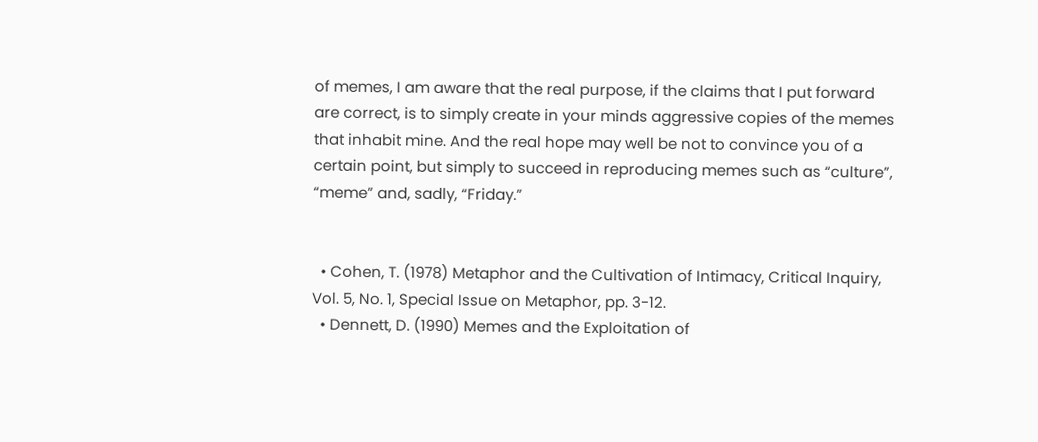of memes, I am aware that the real purpose, if the claims that I put forward are correct, is to simply create in your minds aggressive copies of the memes that inhabit mine. And the real hope may well be not to convince you of a certain point, but simply to succeed in reproducing memes such as “culture”, “meme” and, sadly, “Friday.”


  • Cohen, T. (1978) Metaphor and the Cultivation of Intimacy, Critical Inquiry, Vol. 5, No. 1, Special Issue on Metaphor, pp. 3-12.
  • Dennett, D. (1990) Memes and the Exploitation of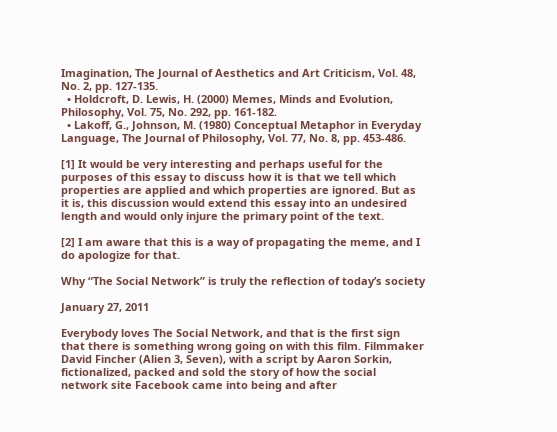Imagination, The Journal of Aesthetics and Art Criticism, Vol. 48, No. 2, pp. 127-135.
  • Holdcroft, D. Lewis, H. (2000) Memes, Minds and Evolution, Philosophy, Vol. 75, No. 292, pp. 161-182.
  • Lakoff, G., Johnson, M. (1980) Conceptual Metaphor in Everyday Language, The Journal of Philosophy, Vol. 77, No. 8, pp. 453-486.

[1] It would be very interesting and perhaps useful for the purposes of this essay to discuss how it is that we tell which properties are applied and which properties are ignored. But as it is, this discussion would extend this essay into an undesired length and would only injure the primary point of the text.

[2] I am aware that this is a way of propagating the meme, and I do apologize for that.

Why “The Social Network” is truly the reflection of today’s society

January 27, 2011

Everybody loves The Social Network, and that is the first sign that there is something wrong going on with this film. Filmmaker David Fincher (Alien 3, Seven), with a script by Aaron Sorkin, fictionalized, packed and sold the story of how the social network site Facebook came into being and after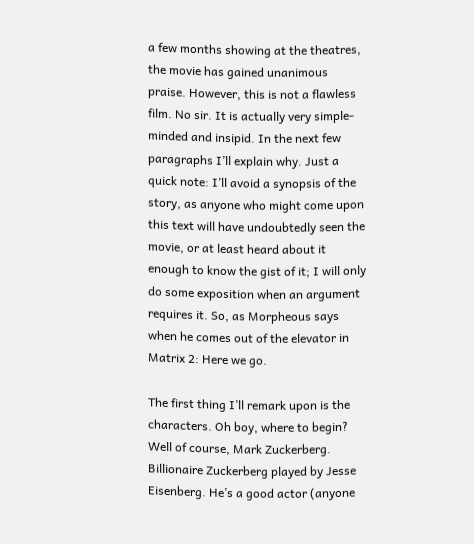a few months showing at the theatres, the movie has gained unanimous praise. However, this is not a flawless film. No sir. It is actually very simple-minded and insipid. In the next few paragraphs I’ll explain why. Just a quick note: I’ll avoid a synopsis of the story, as anyone who might come upon this text will have undoubtedly seen the movie, or at least heard about it enough to know the gist of it; I will only do some exposition when an argument requires it. So, as Morpheous says when he comes out of the elevator in Matrix 2: Here we go.

The first thing I’ll remark upon is the characters. Oh boy, where to begin? Well of course, Mark Zuckerberg. Billionaire Zuckerberg played by Jesse Eisenberg. He’s a good actor (anyone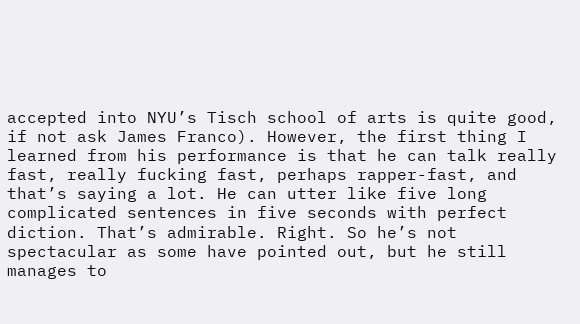accepted into NYU’s Tisch school of arts is quite good, if not ask James Franco). However, the first thing I learned from his performance is that he can talk really fast, really fucking fast, perhaps rapper-fast, and that’s saying a lot. He can utter like five long complicated sentences in five seconds with perfect diction. That’s admirable. Right. So he’s not spectacular as some have pointed out, but he still manages to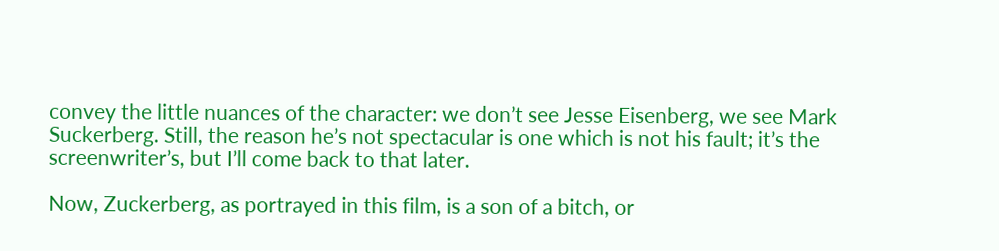convey the little nuances of the character: we don’t see Jesse Eisenberg, we see Mark Suckerberg. Still, the reason he’s not spectacular is one which is not his fault; it’s the screenwriter’s, but I’ll come back to that later.

Now, Zuckerberg, as portrayed in this film, is a son of a bitch, or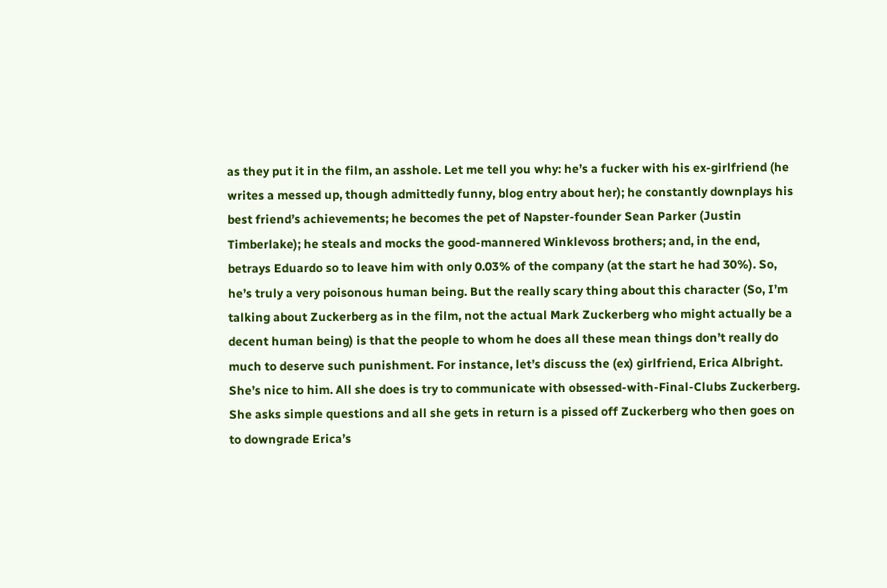as they put it in the film, an asshole. Let me tell you why: he’s a fucker with his ex-girlfriend (he writes a messed up, though admittedly funny, blog entry about her); he constantly downplays his best friend’s achievements; he becomes the pet of Napster-founder Sean Parker (Justin Timberlake); he steals and mocks the good-mannered Winklevoss brothers; and, in the end, betrays Eduardo so to leave him with only 0.03% of the company (at the start he had 30%). So, he’s truly a very poisonous human being. But the really scary thing about this character (So, I’m talking about Zuckerberg as in the film, not the actual Mark Zuckerberg who might actually be a decent human being) is that the people to whom he does all these mean things don’t really do much to deserve such punishment. For instance, let’s discuss the (ex) girlfriend, Erica Albright. She’s nice to him. All she does is try to communicate with obsessed-with-Final-Clubs Zuckerberg. She asks simple questions and all she gets in return is a pissed off Zuckerberg who then goes on to downgrade Erica’s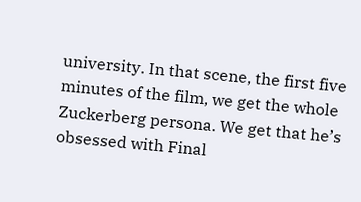university. In that scene, the first five minutes of the film, we get the whole Zuckerberg persona. We get that he’s obsessed with Final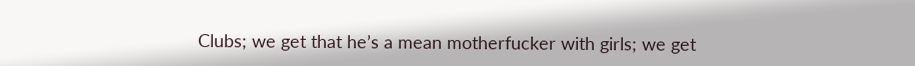Clubs; we get that he’s a mean motherfucker with girls; we get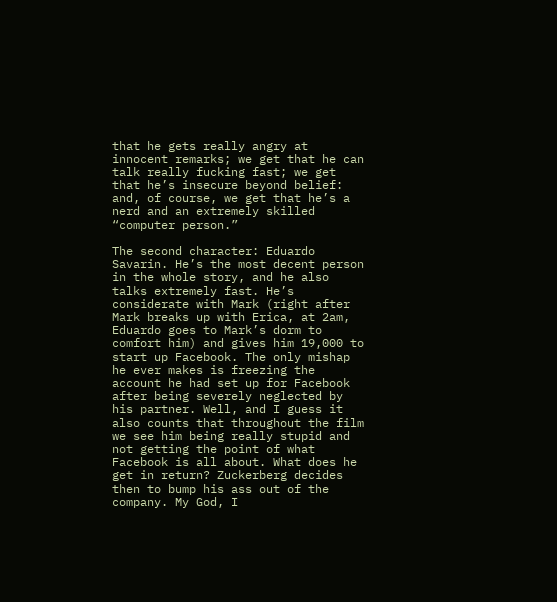that he gets really angry at innocent remarks; we get that he can talk really fucking fast; we get that he’s insecure beyond belief: and, of course, we get that he’s a nerd and an extremely skilled “computer person.”

The second character: Eduardo Savarin. He’s the most decent person in the whole story, and he also talks extremely fast. He’s considerate with Mark (right after Mark breaks up with Erica, at 2am, Eduardo goes to Mark’s dorm to comfort him) and gives him 19,000 to start up Facebook. The only mishap he ever makes is freezing the account he had set up for Facebook after being severely neglected by his partner. Well, and I guess it also counts that throughout the film we see him being really stupid and not getting the point of what Facebook is all about. What does he get in return? Zuckerberg decides then to bump his ass out of the company. My God, I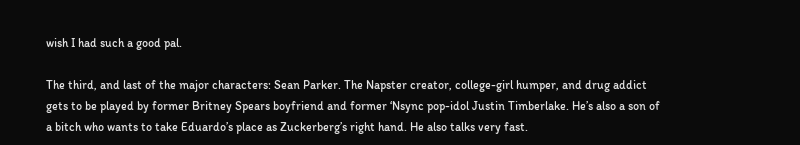wish I had such a good pal.

The third, and last of the major characters: Sean Parker. The Napster creator, college-girl humper, and drug addict gets to be played by former Britney Spears boyfriend and former ‘Nsync pop-idol Justin Timberlake. He’s also a son of a bitch who wants to take Eduardo’s place as Zuckerberg’s right hand. He also talks very fast.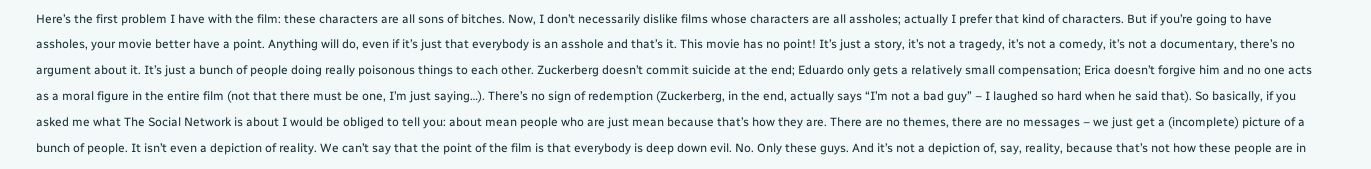Here’s the first problem I have with the film: these characters are all sons of bitches. Now, I don’t necessarily dislike films whose characters are all assholes; actually I prefer that kind of characters. But if you’re going to have assholes, your movie better have a point. Anything will do, even if it’s just that everybody is an asshole and that’s it. This movie has no point! It’s just a story, it’s not a tragedy, it’s not a comedy, it’s not a documentary, there’s no argument about it. It’s just a bunch of people doing really poisonous things to each other. Zuckerberg doesn’t commit suicide at the end; Eduardo only gets a relatively small compensation; Erica doesn’t forgive him and no one acts as a moral figure in the entire film (not that there must be one, I’m just saying…). There’s no sign of redemption (Zuckerberg, in the end, actually says “I’m not a bad guy” – I laughed so hard when he said that). So basically, if you asked me what The Social Network is about I would be obliged to tell you: about mean people who are just mean because that’s how they are. There are no themes, there are no messages – we just get a (incomplete) picture of a bunch of people. It isn’t even a depiction of reality. We can’t say that the point of the film is that everybody is deep down evil. No. Only these guys. And it’s not a depiction of, say, reality, because that’s not how these people are in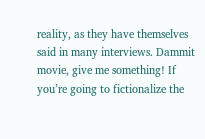reality, as they have themselves said in many interviews. Dammit movie, give me something! If you’re going to fictionalize the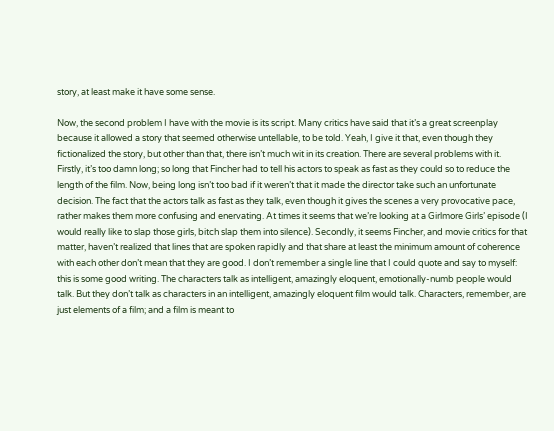story, at least make it have some sense.

Now, the second problem I have with the movie is its script. Many critics have said that it’s a great screenplay because it allowed a story that seemed otherwise untellable, to be told. Yeah, I give it that, even though they fictionalized the story, but other than that, there isn’t much wit in its creation. There are several problems with it. Firstly, it’s too damn long; so long that Fincher had to tell his actors to speak as fast as they could so to reduce the length of the film. Now, being long isn’t too bad if it weren’t that it made the director take such an unfortunate decision. The fact that the actors talk as fast as they talk, even though it gives the scenes a very provocative pace, rather makes them more confusing and enervating. At times it seems that we’re looking at a Girlmore Girls’ episode (I would really like to slap those girls, bitch slap them into silence). Secondly, it seems Fincher, and movie critics for that matter, haven’t realized that lines that are spoken rapidly and that share at least the minimum amount of coherence with each other don’t mean that they are good. I don’t remember a single line that I could quote and say to myself: this is some good writing. The characters talk as intelligent, amazingly eloquent, emotionally-numb people would talk. But they don’t talk as characters in an intelligent, amazingly eloquent film would talk. Characters, remember, are just elements of a film; and a film is meant to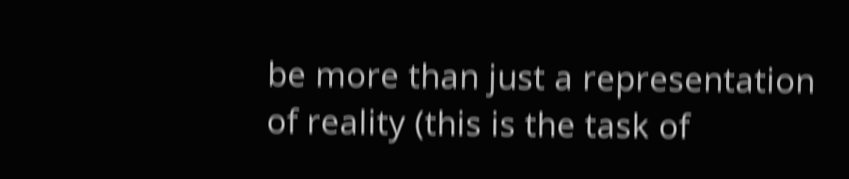be more than just a representation of reality (this is the task of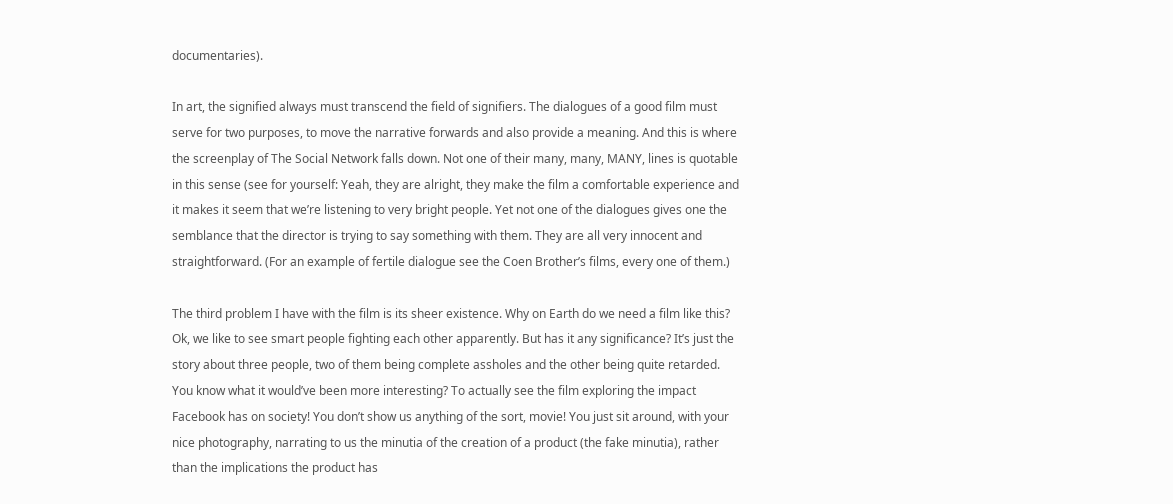documentaries).

In art, the signified always must transcend the field of signifiers. The dialogues of a good film must serve for two purposes, to move the narrative forwards and also provide a meaning. And this is where the screenplay of The Social Network falls down. Not one of their many, many, MANY, lines is quotable in this sense (see for yourself: Yeah, they are alright, they make the film a comfortable experience and it makes it seem that we’re listening to very bright people. Yet not one of the dialogues gives one the semblance that the director is trying to say something with them. They are all very innocent and straightforward. (For an example of fertile dialogue see the Coen Brother’s films, every one of them.)

The third problem I have with the film is its sheer existence. Why on Earth do we need a film like this? Ok, we like to see smart people fighting each other apparently. But has it any significance? It’s just the story about three people, two of them being complete assholes and the other being quite retarded. You know what it would’ve been more interesting? To actually see the film exploring the impact Facebook has on society! You don’t show us anything of the sort, movie! You just sit around, with your nice photography, narrating to us the minutia of the creation of a product (the fake minutia), rather than the implications the product has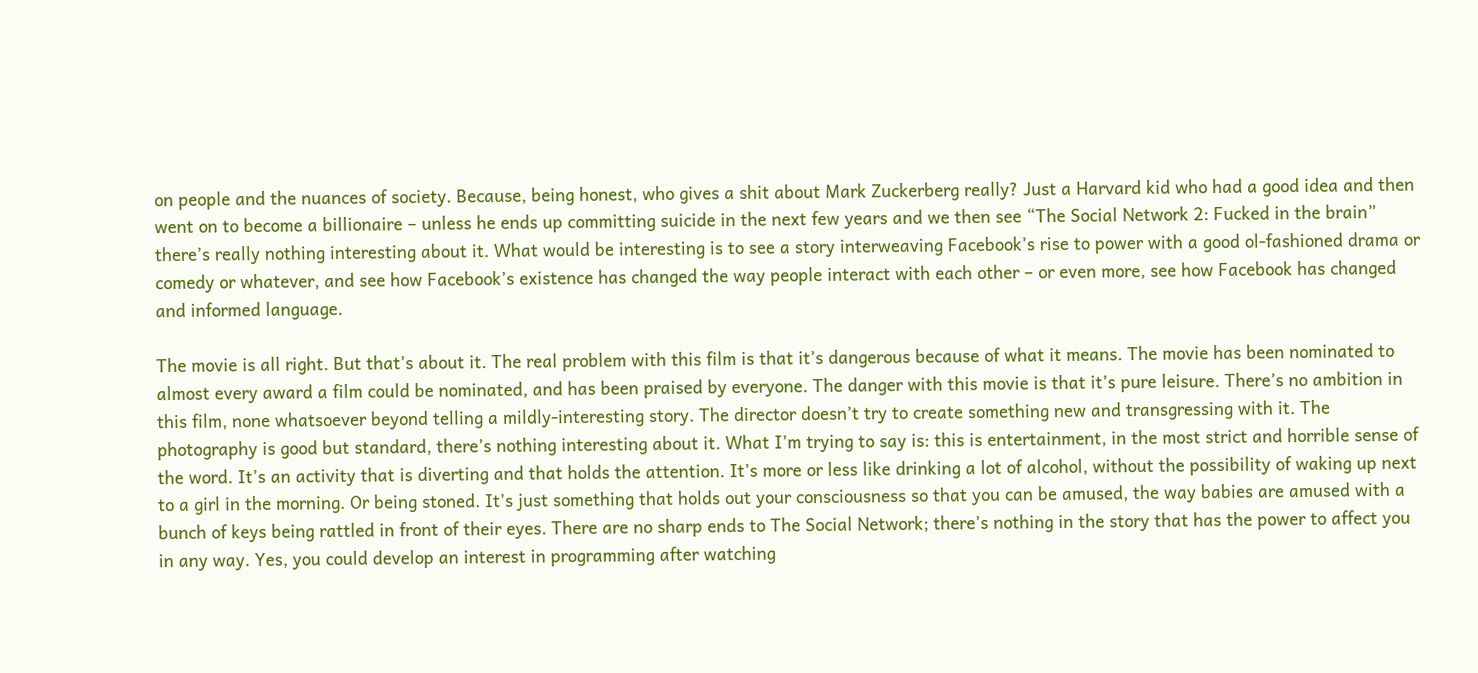on people and the nuances of society. Because, being honest, who gives a shit about Mark Zuckerberg really? Just a Harvard kid who had a good idea and then went on to become a billionaire – unless he ends up committing suicide in the next few years and we then see “The Social Network 2: Fucked in the brain” there’s really nothing interesting about it. What would be interesting is to see a story interweaving Facebook’s rise to power with a good ol-fashioned drama or comedy or whatever, and see how Facebook’s existence has changed the way people interact with each other – or even more, see how Facebook has changed and informed language.

The movie is all right. But that’s about it. The real problem with this film is that it’s dangerous because of what it means. The movie has been nominated to almost every award a film could be nominated, and has been praised by everyone. The danger with this movie is that it’s pure leisure. There’s no ambition in this film, none whatsoever beyond telling a mildly-interesting story. The director doesn’t try to create something new and transgressing with it. The photography is good but standard, there’s nothing interesting about it. What I’m trying to say is: this is entertainment, in the most strict and horrible sense of the word. It’s an activity that is diverting and that holds the attention. It’s more or less like drinking a lot of alcohol, without the possibility of waking up next to a girl in the morning. Or being stoned. It’s just something that holds out your consciousness so that you can be amused, the way babies are amused with a bunch of keys being rattled in front of their eyes. There are no sharp ends to The Social Network; there’s nothing in the story that has the power to affect you in any way. Yes, you could develop an interest in programming after watching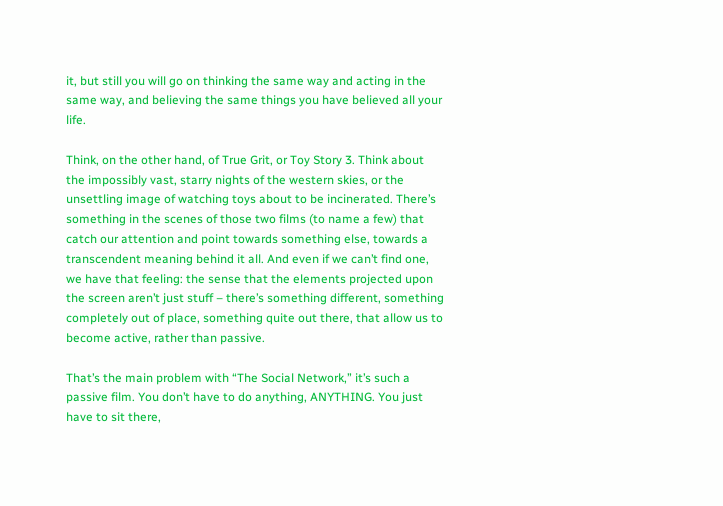it, but still you will go on thinking the same way and acting in the same way, and believing the same things you have believed all your life.

Think, on the other hand, of True Grit, or Toy Story 3. Think about the impossibly vast, starry nights of the western skies, or the unsettling image of watching toys about to be incinerated. There’s something in the scenes of those two films (to name a few) that catch our attention and point towards something else, towards a transcendent meaning behind it all. And even if we can’t find one, we have that feeling: the sense that the elements projected upon the screen aren’t just stuff – there’s something different, something completely out of place, something quite out there, that allow us to become active, rather than passive.

That’s the main problem with “The Social Network,” it’s such a passive film. You don’t have to do anything, ANYTHING. You just have to sit there,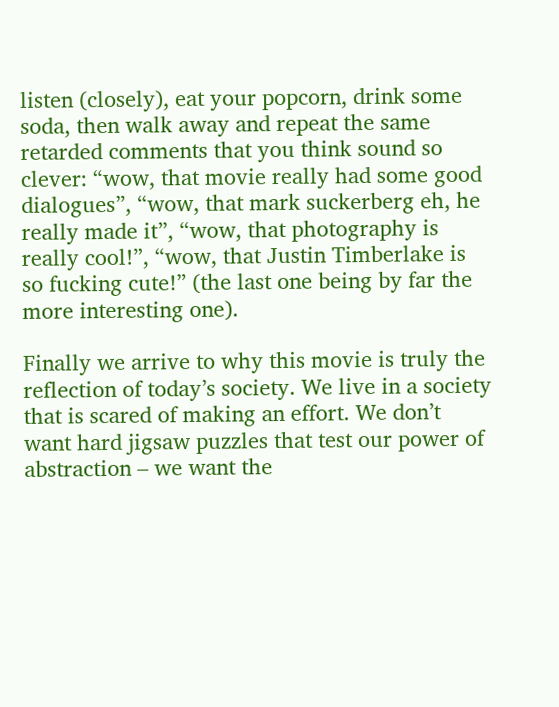listen (closely), eat your popcorn, drink some soda, then walk away and repeat the same retarded comments that you think sound so clever: “wow, that movie really had some good dialogues”, “wow, that mark suckerberg eh, he really made it”, “wow, that photography is really cool!”, “wow, that Justin Timberlake is so fucking cute!” (the last one being by far the more interesting one).

Finally we arrive to why this movie is truly the reflection of today’s society. We live in a society that is scared of making an effort. We don’t want hard jigsaw puzzles that test our power of abstraction – we want the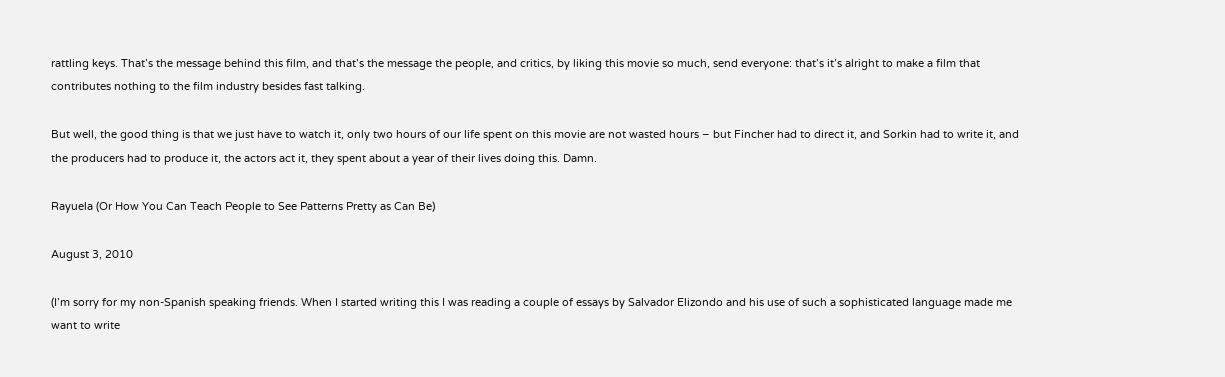rattling keys. That’s the message behind this film, and that’s the message the people, and critics, by liking this movie so much, send everyone: that’s it’s alright to make a film that contributes nothing to the film industry besides fast talking.

But well, the good thing is that we just have to watch it, only two hours of our life spent on this movie are not wasted hours – but Fincher had to direct it, and Sorkin had to write it, and the producers had to produce it, the actors act it, they spent about a year of their lives doing this. Damn.

Rayuela (Or How You Can Teach People to See Patterns Pretty as Can Be)

August 3, 2010

(I’m sorry for my non-Spanish speaking friends. When I started writing this I was reading a couple of essays by Salvador Elizondo and his use of such a sophisticated language made me want to write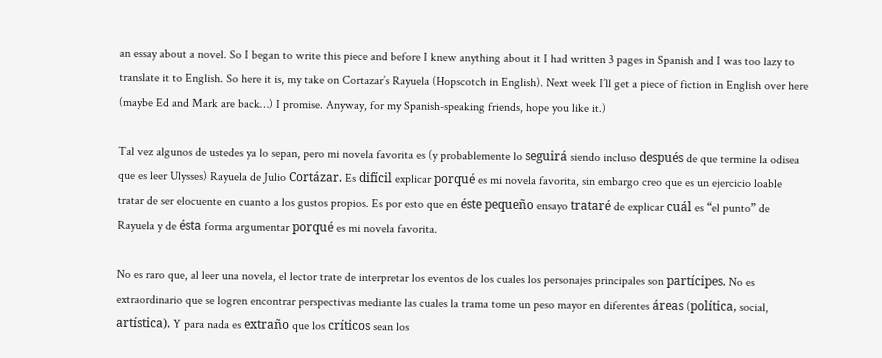an essay about a novel. So I began to write this piece and before I knew anything about it I had written 3 pages in Spanish and I was too lazy to translate it to English. So here it is, my take on Cortazar’s Rayuela (Hopscotch in English). Next week I’ll get a piece of fiction in English over here (maybe Ed and Mark are back…) I promise. Anyway, for my Spanish-speaking friends, hope you like it.)

Tal vez algunos de ustedes ya lo sepan, pero mi novela favorita es (y probablemente lo seguirá siendo incluso después de que termine la odisea que es leer Ulysses) Rayuela de Julio Cortázar. Es difícil explicar porqué es mi novela favorita, sin embargo creo que es un ejercicio loable tratar de ser elocuente en cuanto a los gustos propios. Es por esto que en éste pequeño ensayo trataré de explicar cuál es “el punto” de Rayuela y de ésta forma argumentar porqué es mi novela favorita.

No es raro que, al leer una novela, el lector trate de interpretar los eventos de los cuales los personajes principales son partícipes. No es extraordinario que se logren encontrar perspectivas mediante las cuales la trama tome un peso mayor en diferentes áreas (política, social, artística). Y para nada es extraño que los críticos sean los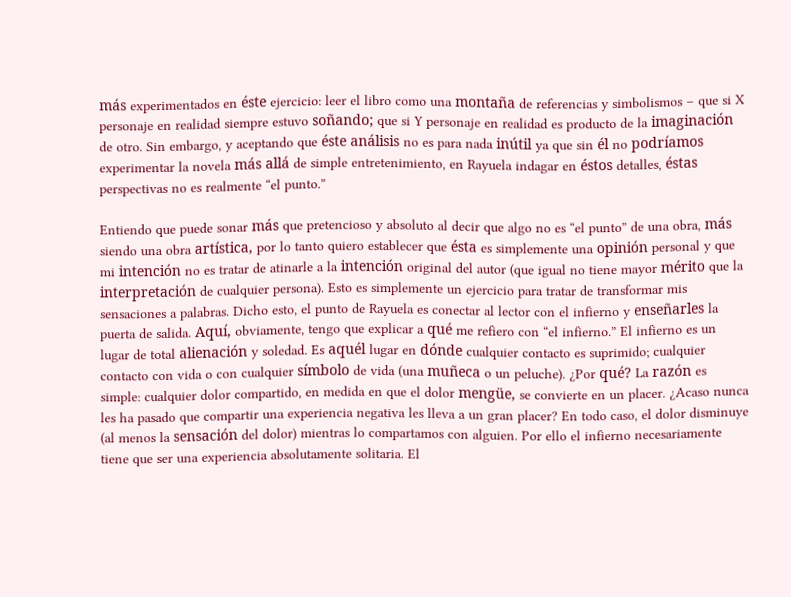más experimentados en éste ejercicio: leer el libro como una montaña de referencias y simbolismos – que si X personaje en realidad siempre estuvo soñando; que si Y personaje en realidad es producto de la imaginación de otro. Sin embargo, y aceptando que éste análisis no es para nada inútil ya que sin él no podríamos experimentar la novela más allá de simple entretenimiento, en Rayuela indagar en éstos detalles, éstas perspectivas no es realmente “el punto.”

Entiendo que puede sonar más que pretencioso y absoluto al decir que algo no es “el punto” de una obra, más siendo una obra artística, por lo tanto quiero establecer que ésta es simplemente una opinión personal y que mi intención no es tratar de atinarle a la intención original del autor (que igual no tiene mayor mérito que la interpretación de cualquier persona). Esto es simplemente un ejercicio para tratar de transformar mis sensaciones a palabras. Dicho esto, el punto de Rayuela es conectar al lector con el infierno y enseñarles la puerta de salida. Aquí, obviamente, tengo que explicar a qué me refiero con “el infierno.” El infierno es un lugar de total alienación y soledad. Es aquél lugar en dónde cualquier contacto es suprimido; cualquier contacto con vida o con cualquier símbolo de vida (una muñeca o un peluche). ¿Por qué? La razón es simple: cualquier dolor compartido, en medida en que el dolor mengüe, se convierte en un placer. ¿Acaso nunca les ha pasado que compartir una experiencia negativa les lleva a un gran placer? En todo caso, el dolor disminuye (al menos la sensación del dolor) mientras lo compartamos con alguien. Por ello el infierno necesariamente tiene que ser una experiencia absolutamente solitaria. El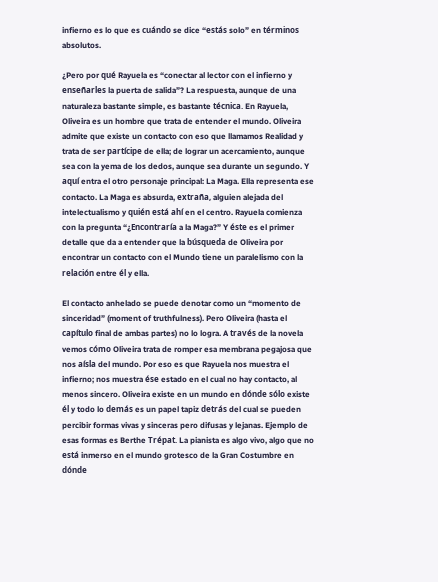infierno es lo que es cuándo se dice “estás solo” en términos absolutos.

¿Pero por qué Rayuela es “conectar al lector con el infierno y enseñarles la puerta de salida”? La respuesta, aunque de una naturaleza bastante simple, es bastante técnica. En Rayuela, Oliveira es un hombre que trata de entender el mundo. Oliveira admite que existe un contacto con eso que llamamos Realidad y trata de ser partícipe de ella; de lograr un acercamiento, aunque sea con la yema de los dedos, aunque sea durante un segundo. Y aquí entra el otro personaje principal: La Maga. Ella representa ese contacto. La Maga es absurda, extraña, alguien alejada del intelectualismo y quién está ahí en el centro. Rayuela comienza con la pregunta “¿Encontraría a la Maga?” Y éste es el primer detalle que da a entender que la búsqueda de Oliveira por encontrar un contacto con el Mundo tiene un paralelismo con la relación entre él y ella.

El contacto anhelado se puede denotar como un “momento de sinceridad” (moment of truthfulness). Pero Oliveira (hasta el capítulo final de ambas partes) no lo logra. A través de la novela vemos cómo Oliveira trata de romper esa membrana pegajosa que nos aísla del mundo. Por eso es que Rayuela nos muestra el infierno; nos muestra ése estado en el cual no hay contacto, al menos sincero. Oliveira existe en un mundo en dónde sólo existe él y todo lo demás es un papel tapiz detrás del cual se pueden percibir formas vivas y sinceras pero difusas y lejanas. Ejemplo de esas formas es Berthe Trépat. La pianista es algo vivo, algo que no está inmerso en el mundo grotesco de la Gran Costumbre en dónde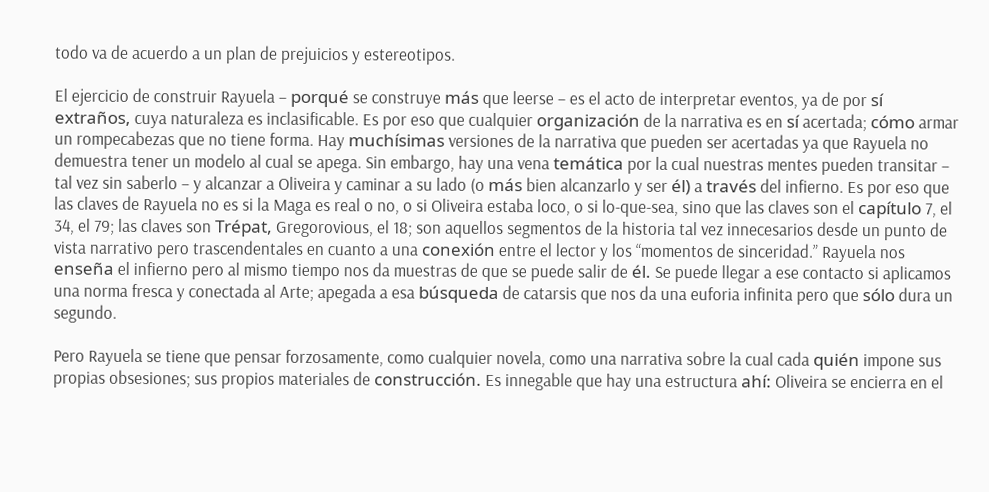todo va de acuerdo a un plan de prejuicios y estereotipos.

El ejercicio de construir Rayuela – porqué se construye más que leerse – es el acto de interpretar eventos, ya de por sí extraños, cuya naturaleza es inclasificable. Es por eso que cualquier organización de la narrativa es en sí acertada; cómo armar un rompecabezas que no tiene forma. Hay muchísimas versiones de la narrativa que pueden ser acertadas ya que Rayuela no demuestra tener un modelo al cual se apega. Sin embargo, hay una vena temática por la cual nuestras mentes pueden transitar – tal vez sin saberlo – y alcanzar a Oliveira y caminar a su lado (o más bien alcanzarlo y ser él) a través del infierno. Es por eso que las claves de Rayuela no es si la Maga es real o no, o si Oliveira estaba loco, o si lo-que-sea, sino que las claves son el capítulo 7, el 34, el 79; las claves son Trépat, Gregorovious, el 18; son aquellos segmentos de la historia tal vez innecesarios desde un punto de vista narrativo pero trascendentales en cuanto a una conexión entre el lector y los “momentos de sinceridad.” Rayuela nos enseña el infierno pero al mismo tiempo nos da muestras de que se puede salir de él. Se puede llegar a ese contacto si aplicamos una norma fresca y conectada al Arte; apegada a esa búsqueda de catarsis que nos da una euforia infinita pero que sólo dura un segundo.

Pero Rayuela se tiene que pensar forzosamente, como cualquier novela, como una narrativa sobre la cual cada quién impone sus propias obsesiones; sus propios materiales de construcción. Es innegable que hay una estructura ahí: Oliveira se encierra en el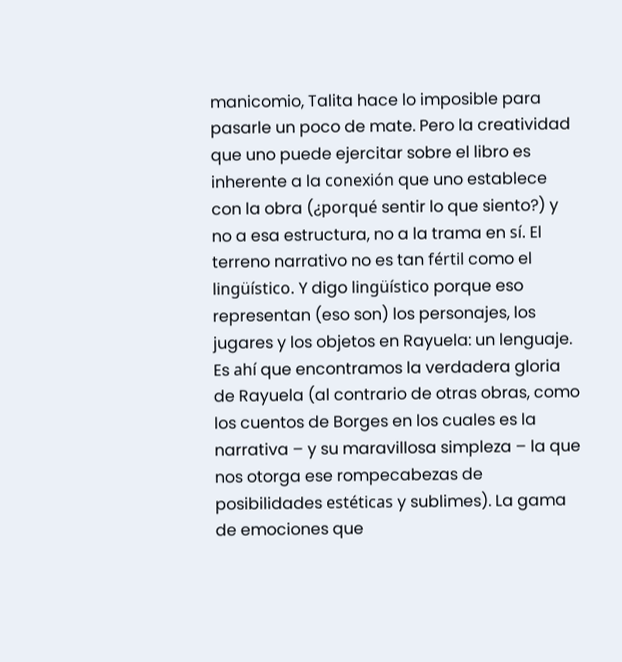manicomio, Talita hace lo imposible para pasarle un poco de mate. Pero la creatividad que uno puede ejercitar sobre el libro es inherente a la conexión que uno establece con la obra (¿porqué sentir lo que siento?) y no a esa estructura, no a la trama en sí. El terreno narrativo no es tan fértil como el lingüístico. Y digo lingüístico porque eso representan (eso son) los personajes, los jugares y los objetos en Rayuela: un lenguaje. Es ahí que encontramos la verdadera gloria de Rayuela (al contrario de otras obras, como los cuentos de Borges en los cuales es la narrativa – y su maravillosa simpleza – la que nos otorga ese rompecabezas de posibilidades estéticas y sublimes). La gama de emociones que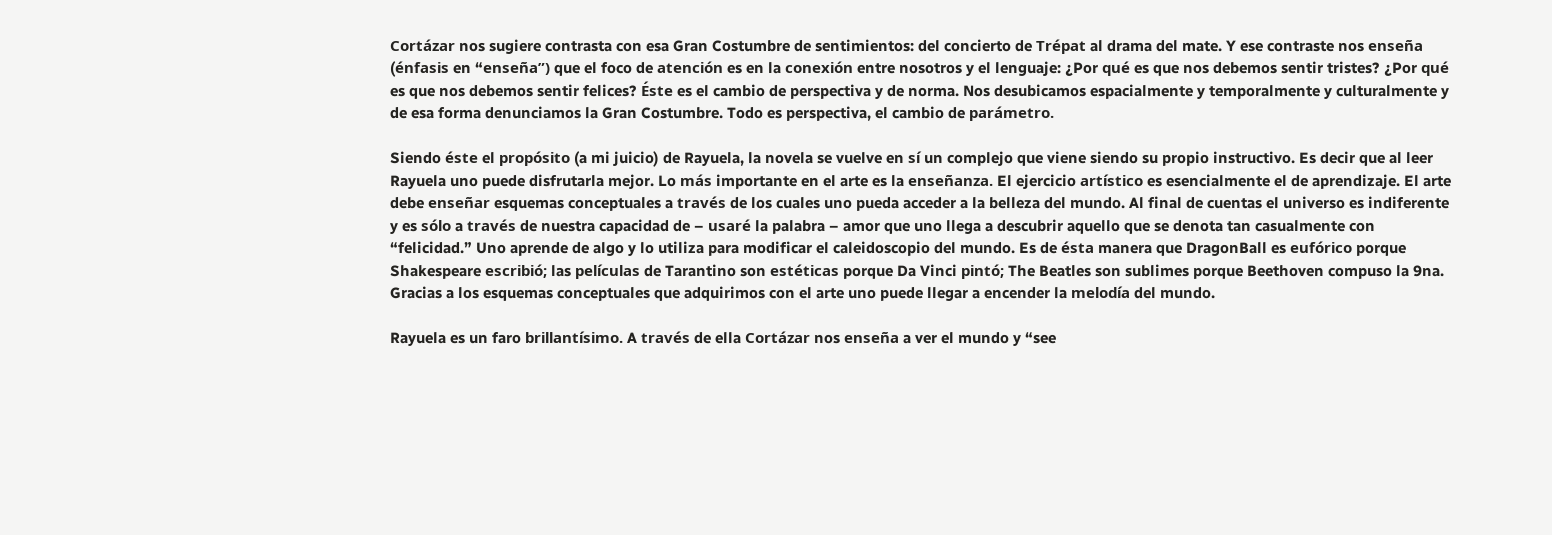Cortázar nos sugiere contrasta con esa Gran Costumbre de sentimientos: del concierto de Trépat al drama del mate. Y ese contraste nos enseña (énfasis en “enseña”) que el foco de atención es en la conexión entre nosotros y el lenguaje: ¿Por qué es que nos debemos sentir tristes? ¿Por qué es que nos debemos sentir felices? Éste es el cambio de perspectiva y de norma. Nos desubicamos espacialmente y temporalmente y culturalmente y de esa forma denunciamos la Gran Costumbre. Todo es perspectiva, el cambio de parámetro.

Siendo éste el propósito (a mi juicio) de Rayuela, la novela se vuelve en sí un complejo que viene siendo su propio instructivo. Es decir que al leer Rayuela uno puede disfrutarla mejor. Lo más importante en el arte es la enseñanza. El ejercicio artístico es esencialmente el de aprendizaje. El arte debe enseñar esquemas conceptuales a través de los cuales uno pueda acceder a la belleza del mundo. Al final de cuentas el universo es indiferente y es sólo a través de nuestra capacidad de – usaré la palabra – amor que uno llega a descubrir aquello que se denota tan casualmente con “felicidad.” Uno aprende de algo y lo utiliza para modificar el caleidoscopio del mundo. Es de ésta manera que DragonBall es eufórico porque Shakespeare escribió; las películas de Tarantino son estéticas porque Da Vinci pintó; The Beatles son sublimes porque Beethoven compuso la 9na. Gracias a los esquemas conceptuales que adquirimos con el arte uno puede llegar a encender la melodía del mundo.

Rayuela es un faro brillantísimo. A través de ella Cortázar nos enseña a ver el mundo y “see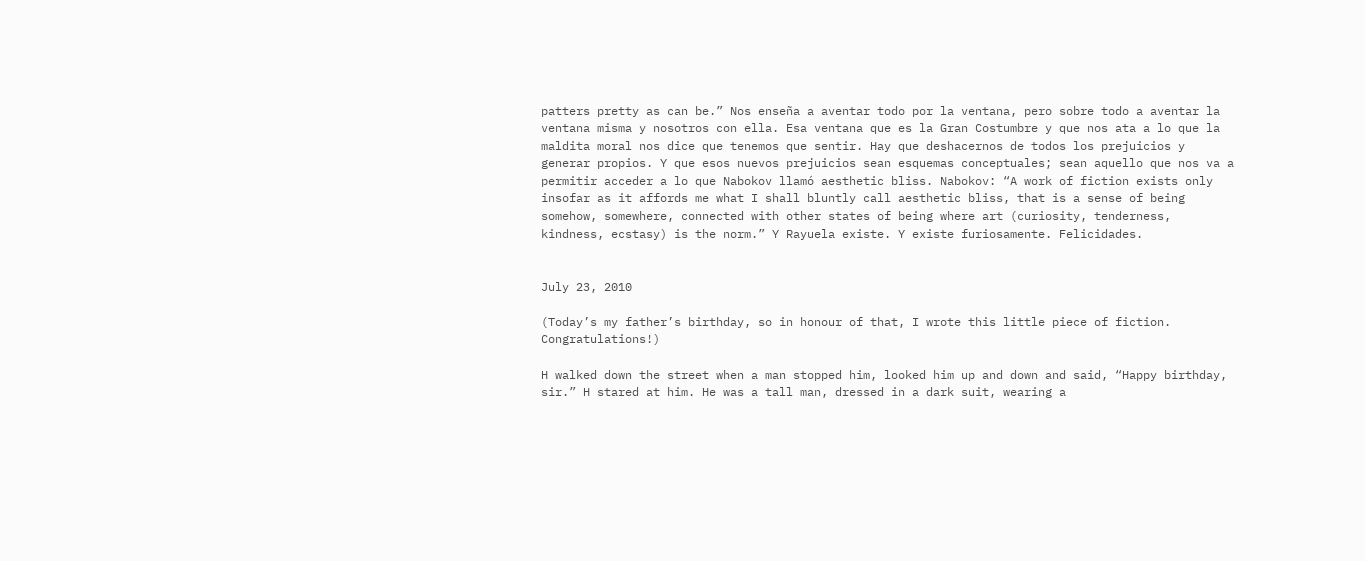patters pretty as can be.” Nos enseña a aventar todo por la ventana, pero sobre todo a aventar la ventana misma y nosotros con ella. Esa ventana que es la Gran Costumbre y que nos ata a lo que la maldita moral nos dice que tenemos que sentir. Hay que deshacernos de todos los prejuicios y generar propios. Y que esos nuevos prejuicios sean esquemas conceptuales; sean aquello que nos va a permitir acceder a lo que Nabokov llamó aesthetic bliss. Nabokov: “A work of fiction exists only insofar as it affords me what I shall bluntly call aesthetic bliss, that is a sense of being somehow, somewhere, connected with other states of being where art (curiosity, tenderness, kindness, ecstasy) is the norm.” Y Rayuela existe. Y existe furiosamente. Felicidades.


July 23, 2010

(Today’s my father’s birthday, so in honour of that, I wrote this little piece of fiction. Congratulations!)

H walked down the street when a man stopped him, looked him up and down and said, “Happy birthday, sir.” H stared at him. He was a tall man, dressed in a dark suit, wearing a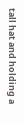tall hat and holding a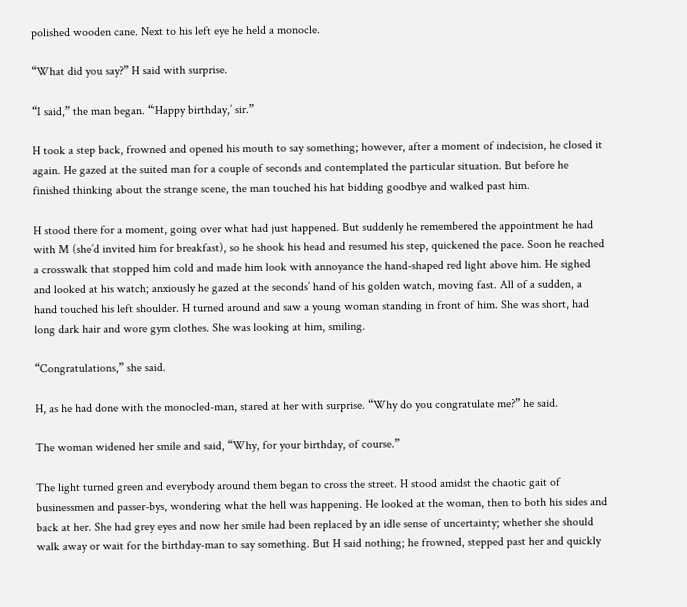polished wooden cane. Next to his left eye he held a monocle.

“What did you say?” H said with surprise.

“I said,” the man began. “‘Happy birthday,’ sir.”

H took a step back, frowned and opened his mouth to say something; however, after a moment of indecision, he closed it again. He gazed at the suited man for a couple of seconds and contemplated the particular situation. But before he finished thinking about the strange scene, the man touched his hat bidding goodbye and walked past him.

H stood there for a moment, going over what had just happened. But suddenly he remembered the appointment he had with M (she’d invited him for breakfast), so he shook his head and resumed his step, quickened the pace. Soon he reached a crosswalk that stopped him cold and made him look with annoyance the hand-shaped red light above him. He sighed and looked at his watch; anxiously he gazed at the seconds’ hand of his golden watch, moving fast. All of a sudden, a hand touched his left shoulder. H turned around and saw a young woman standing in front of him. She was short, had long dark hair and wore gym clothes. She was looking at him, smiling.

“Congratulations,” she said.

H, as he had done with the monocled-man, stared at her with surprise. “Why do you congratulate me?” he said.

The woman widened her smile and said, “Why, for your birthday, of course.”

The light turned green and everybody around them began to cross the street. H stood amidst the chaotic gait of businessmen and passer-bys, wondering what the hell was happening. He looked at the woman, then to both his sides and back at her. She had grey eyes and now her smile had been replaced by an idle sense of uncertainty; whether she should walk away or wait for the birthday-man to say something. But H said nothing; he frowned, stepped past her and quickly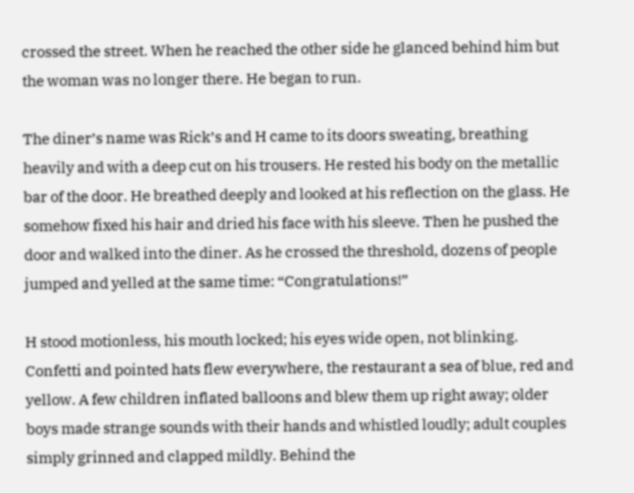crossed the street. When he reached the other side he glanced behind him but the woman was no longer there. He began to run.

The diner’s name was Rick’s and H came to its doors sweating, breathing heavily and with a deep cut on his trousers. He rested his body on the metallic bar of the door. He breathed deeply and looked at his reflection on the glass. He somehow fixed his hair and dried his face with his sleeve. Then he pushed the door and walked into the diner. As he crossed the threshold, dozens of people jumped and yelled at the same time: “Congratulations!”

H stood motionless, his mouth locked; his eyes wide open, not blinking. Confetti and pointed hats flew everywhere, the restaurant a sea of blue, red and yellow. A few children inflated balloons and blew them up right away; older boys made strange sounds with their hands and whistled loudly; adult couples simply grinned and clapped mildly. Behind the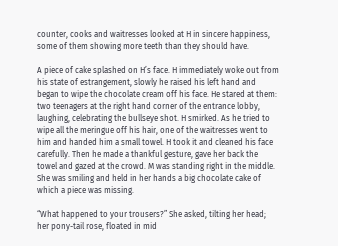counter, cooks and waitresses looked at H in sincere happiness, some of them showing more teeth than they should have.

A piece of cake splashed on H’s face. H immediately woke out from his state of estrangement, slowly he raised his left hand and began to wipe the chocolate cream off his face. He stared at them: two teenagers at the right hand corner of the entrance lobby, laughing, celebrating the bullseye shot. H smirked. As he tried to wipe all the meringue off his hair, one of the waitresses went to him and handed him a small towel. H took it and cleaned his face carefully. Then he made a thankful gesture, gave her back the towel and gazed at the crowd. M was standing right in the middle. She was smiling and held in her hands a big chocolate cake of which a piece was missing.

“What happened to your trousers?” She asked, tilting her head; her pony-tail rose, floated in mid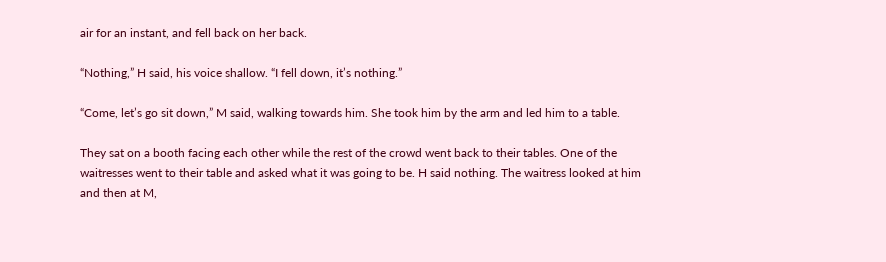air for an instant, and fell back on her back.

“Nothing,” H said, his voice shallow. “I fell down, it’s nothing.”

“Come, let’s go sit down,” M said, walking towards him. She took him by the arm and led him to a table.

They sat on a booth facing each other while the rest of the crowd went back to their tables. One of the waitresses went to their table and asked what it was going to be. H said nothing. The waitress looked at him and then at M,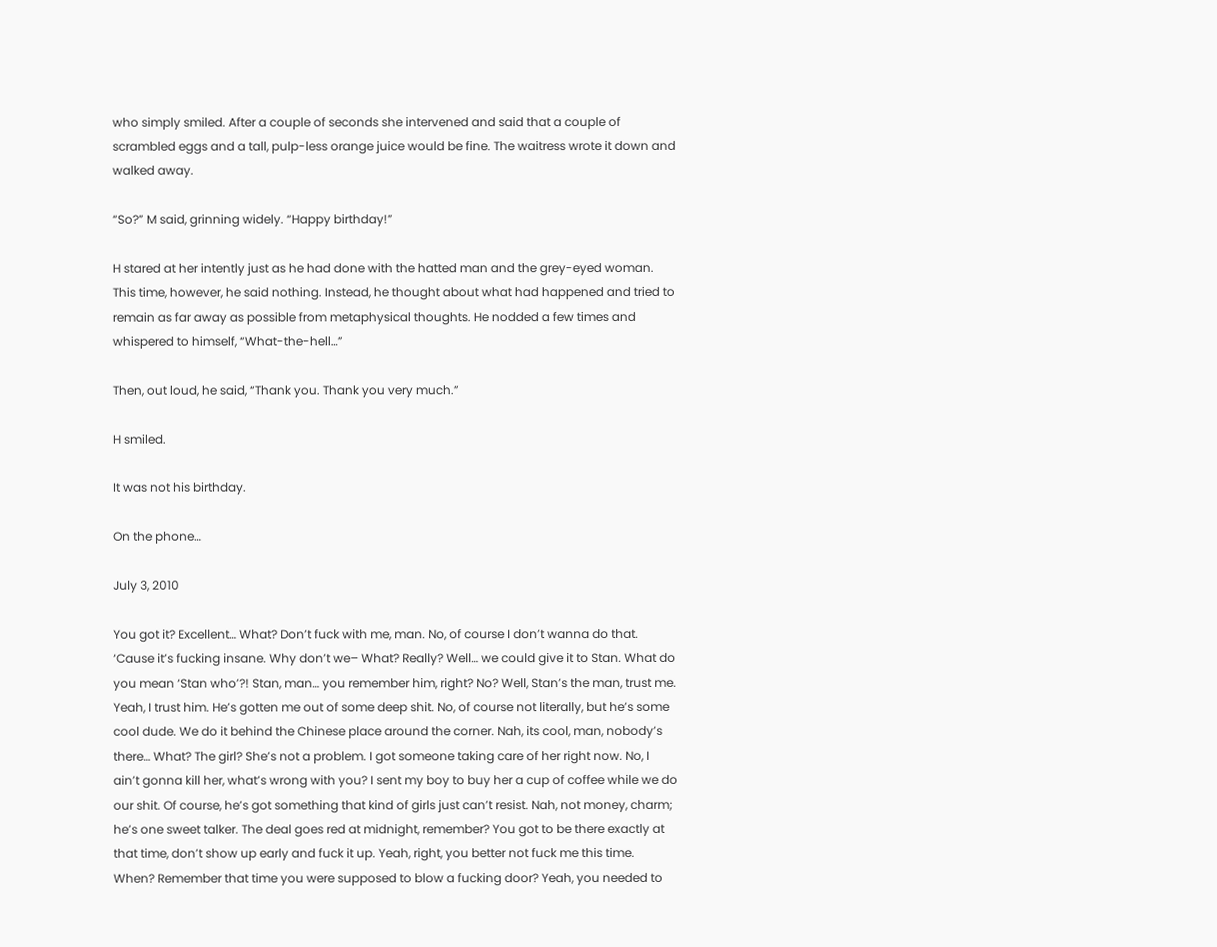who simply smiled. After a couple of seconds she intervened and said that a couple of scrambled eggs and a tall, pulp-less orange juice would be fine. The waitress wrote it down and walked away.

“So?” M said, grinning widely. “Happy birthday!”

H stared at her intently just as he had done with the hatted man and the grey-eyed woman. This time, however, he said nothing. Instead, he thought about what had happened and tried to remain as far away as possible from metaphysical thoughts. He nodded a few times and whispered to himself, “What-the-hell…”

Then, out loud, he said, “Thank you. Thank you very much.”

H smiled.

It was not his birthday.

On the phone…

July 3, 2010

You got it? Excellent… What? Don’t fuck with me, man. No, of course I don’t wanna do that. ‘Cause it’s fucking insane. Why don’t we– What? Really? Well… we could give it to Stan. What do you mean ‘Stan who’?! Stan, man… you remember him, right? No? Well, Stan’s the man, trust me. Yeah, I trust him. He’s gotten me out of some deep shit. No, of course not literally, but he’s some cool dude. We do it behind the Chinese place around the corner. Nah, its cool, man, nobody’s there… What? The girl? She’s not a problem. I got someone taking care of her right now. No, I ain’t gonna kill her, what’s wrong with you? I sent my boy to buy her a cup of coffee while we do our shit. Of course, he’s got something that kind of girls just can’t resist. Nah, not money, charm; he’s one sweet talker. The deal goes red at midnight, remember? You got to be there exactly at that time, don’t show up early and fuck it up. Yeah, right, you better not fuck me this time. When? Remember that time you were supposed to blow a fucking door? Yeah, you needed to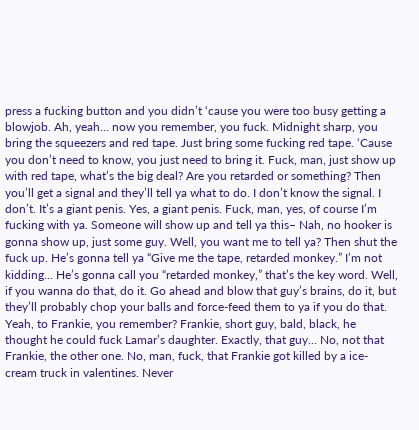press a fucking button and you didn’t ‘cause you were too busy getting a blowjob. Ah, yeah… now you remember, you fuck. Midnight sharp, you bring the squeezers and red tape. Just bring some fucking red tape. ‘Cause you don’t need to know, you just need to bring it. Fuck, man, just show up with red tape, what’s the big deal? Are you retarded or something? Then you’ll get a signal and they’ll tell ya what to do. I don’t know the signal. I don’t. It’s a giant penis. Yes, a giant penis. Fuck, man, yes, of course I’m fucking with ya. Someone will show up and tell ya this– Nah, no hooker is gonna show up, just some guy. Well, you want me to tell ya? Then shut the fuck up. He’s gonna tell ya “Give me the tape, retarded monkey.” I’m not kidding… He’s gonna call you “retarded monkey,” that’s the key word. Well, if you wanna do that, do it. Go ahead and blow that guy’s brains, do it, but they’ll probably chop your balls and force-feed them to ya if you do that. Yeah, to Frankie, you remember? Frankie, short guy, bald, black, he thought he could fuck Lamar’s daughter. Exactly, that guy… No, not that Frankie, the other one. No, man, fuck, that Frankie got killed by a ice-cream truck in valentines. Never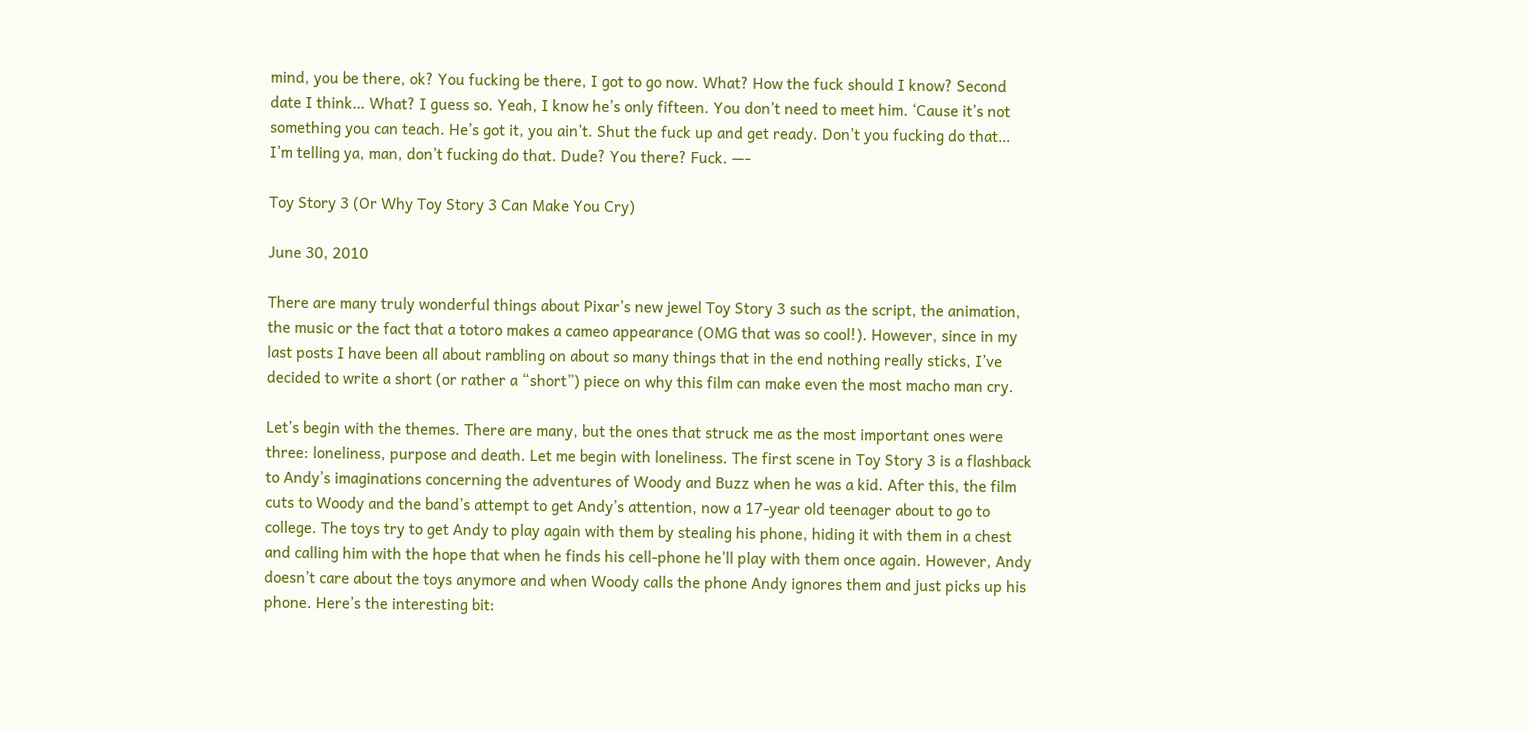mind, you be there, ok? You fucking be there, I got to go now. What? How the fuck should I know? Second date I think… What? I guess so. Yeah, I know he’s only fifteen. You don’t need to meet him. ‘Cause it’s not something you can teach. He’s got it, you ain’t. Shut the fuck up and get ready. Don’t you fucking do that…  I’m telling ya, man, don’t fucking do that. Dude? You there? Fuck. —-

Toy Story 3 (Or Why Toy Story 3 Can Make You Cry)

June 30, 2010

There are many truly wonderful things about Pixar’s new jewel Toy Story 3 such as the script, the animation, the music or the fact that a totoro makes a cameo appearance (OMG that was so cool!). However, since in my last posts I have been all about rambling on about so many things that in the end nothing really sticks, I’ve decided to write a short (or rather a “short”) piece on why this film can make even the most macho man cry.

Let’s begin with the themes. There are many, but the ones that struck me as the most important ones were three: loneliness, purpose and death. Let me begin with loneliness. The first scene in Toy Story 3 is a flashback to Andy’s imaginations concerning the adventures of Woody and Buzz when he was a kid. After this, the film cuts to Woody and the band’s attempt to get Andy’s attention, now a 17-year old teenager about to go to college. The toys try to get Andy to play again with them by stealing his phone, hiding it with them in a chest and calling him with the hope that when he finds his cell-phone he’ll play with them once again. However, Andy doesn’t care about the toys anymore and when Woody calls the phone Andy ignores them and just picks up his phone. Here’s the interesting bit: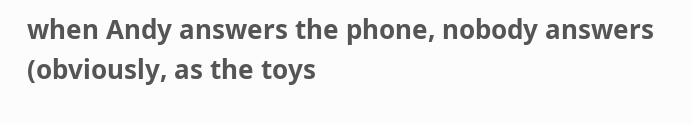when Andy answers the phone, nobody answers (obviously, as the toys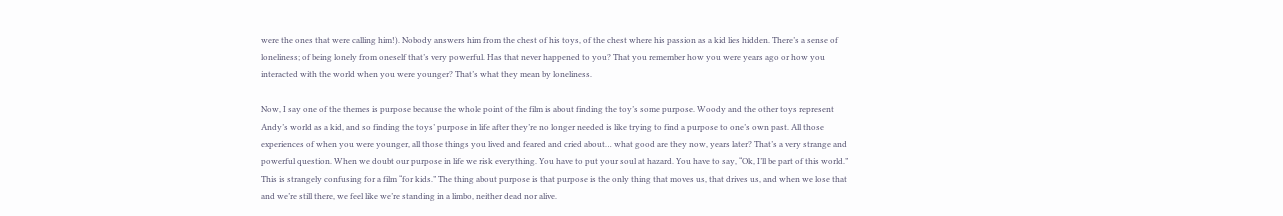were the ones that were calling him!). Nobody answers him from the chest of his toys, of the chest where his passion as a kid lies hidden. There’s a sense of loneliness; of being lonely from oneself that’s very powerful. Has that never happened to you? That you remember how you were years ago or how you interacted with the world when you were younger? That’s what they mean by loneliness.

Now, I say one of the themes is purpose because the whole point of the film is about finding the toy’s some purpose. Woody and the other toys represent Andy’s world as a kid, and so finding the toys’ purpose in life after they’re no longer needed is like trying to find a purpose to one’s own past. All those experiences of when you were younger, all those things you lived and feared and cried about… what good are they now, years later? That’s a very strange and powerful question. When we doubt our purpose in life we risk everything. You have to put your soul at hazard. You have to say, “Ok, I’ll be part of this world.” This is strangely confusing for a film “for kids.” The thing about purpose is that purpose is the only thing that moves us, that drives us, and when we lose that and we’re still there, we feel like we’re standing in a limbo, neither dead nor alive.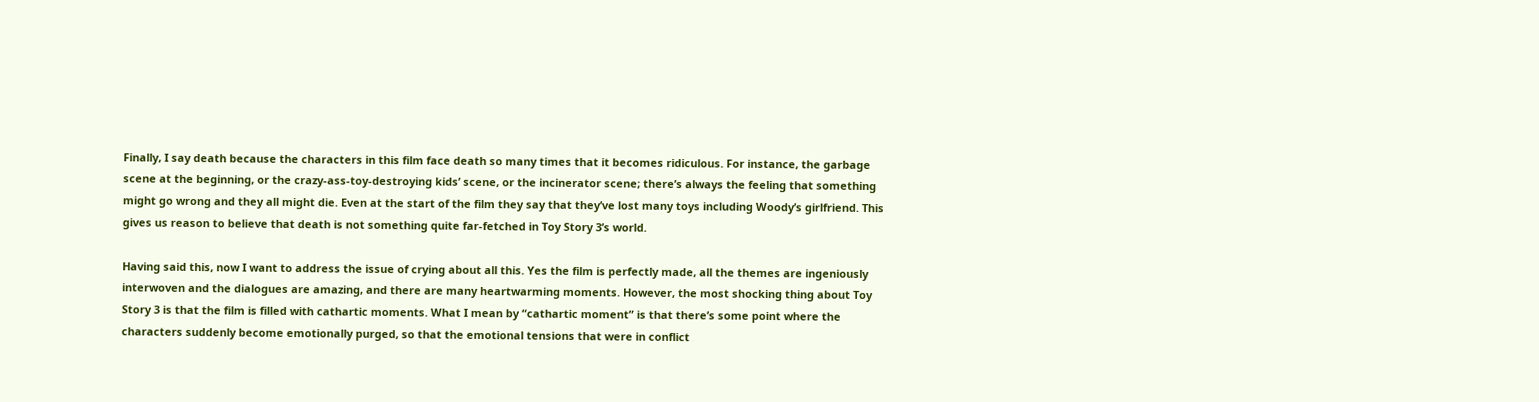Finally, I say death because the characters in this film face death so many times that it becomes ridiculous. For instance, the garbage scene at the beginning, or the crazy-ass-toy-destroying kids’ scene, or the incinerator scene; there’s always the feeling that something might go wrong and they all might die. Even at the start of the film they say that they’ve lost many toys including Woody’s girlfriend. This gives us reason to believe that death is not something quite far-fetched in Toy Story 3’s world.

Having said this, now I want to address the issue of crying about all this. Yes the film is perfectly made, all the themes are ingeniously interwoven and the dialogues are amazing, and there are many heartwarming moments. However, the most shocking thing about Toy Story 3 is that the film is filled with cathartic moments. What I mean by “cathartic moment” is that there’s some point where the characters suddenly become emotionally purged, so that the emotional tensions that were in conflict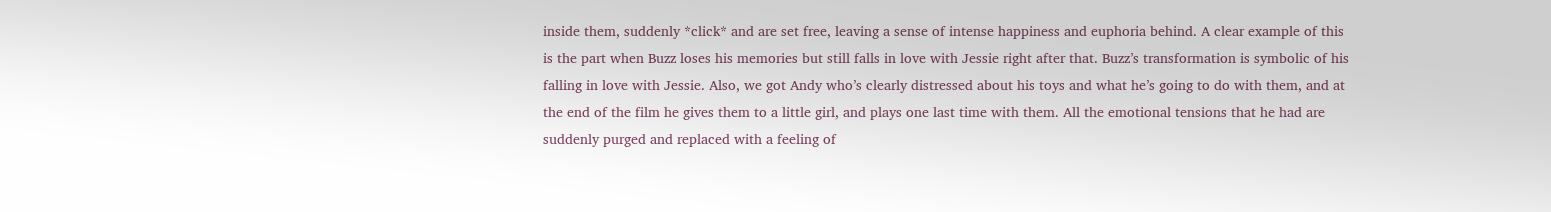inside them, suddenly *click* and are set free, leaving a sense of intense happiness and euphoria behind. A clear example of this is the part when Buzz loses his memories but still falls in love with Jessie right after that. Buzz’s transformation is symbolic of his falling in love with Jessie. Also, we got Andy who’s clearly distressed about his toys and what he’s going to do with them, and at the end of the film he gives them to a little girl, and plays one last time with them. All the emotional tensions that he had are suddenly purged and replaced with a feeling of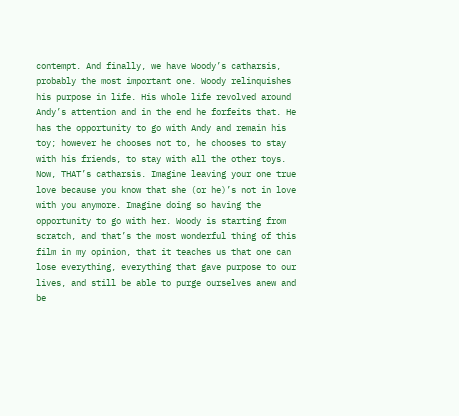contempt. And finally, we have Woody’s catharsis, probably the most important one. Woody relinquishes his purpose in life. His whole life revolved around Andy’s attention and in the end he forfeits that. He has the opportunity to go with Andy and remain his toy; however he chooses not to, he chooses to stay with his friends, to stay with all the other toys. Now, THAT’s catharsis. Imagine leaving your one true love because you know that she (or he)’s not in love with you anymore. Imagine doing so having the opportunity to go with her. Woody is starting from scratch, and that’s the most wonderful thing of this film in my opinion, that it teaches us that one can lose everything, everything that gave purpose to our lives, and still be able to purge ourselves anew and be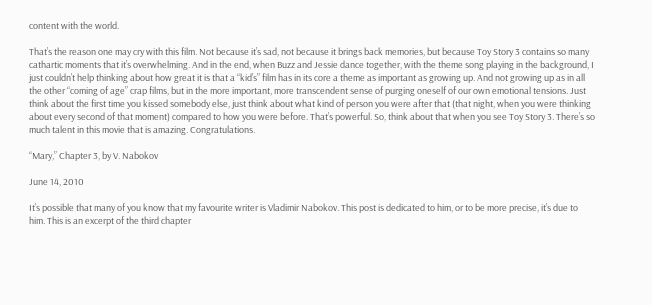content with the world.

That’s the reason one may cry with this film. Not because it’s sad, not because it brings back memories, but because Toy Story 3 contains so many cathartic moments that it’s overwhelming. And in the end, when Buzz and Jessie dance together, with the theme song playing in the background, I just couldn’t help thinking about how great it is that a “kid’s” film has in its core a theme as important as growing up. And not growing up as in all the other “coming of age” crap films, but in the more important, more transcendent sense of purging oneself of our own emotional tensions. Just think about the first time you kissed somebody else, just think about what kind of person you were after that (that night, when you were thinking about every second of that moment) compared to how you were before. That’s powerful. So, think about that when you see Toy Story 3. There’s so much talent in this movie that is amazing. Congratulations.

“Mary,” Chapter 3, by V. Nabokov

June 14, 2010

It’s possible that many of you know that my favourite writer is Vladimir Nabokov. This post is dedicated to him, or to be more precise, it’s due to him. This is an excerpt of the third chapter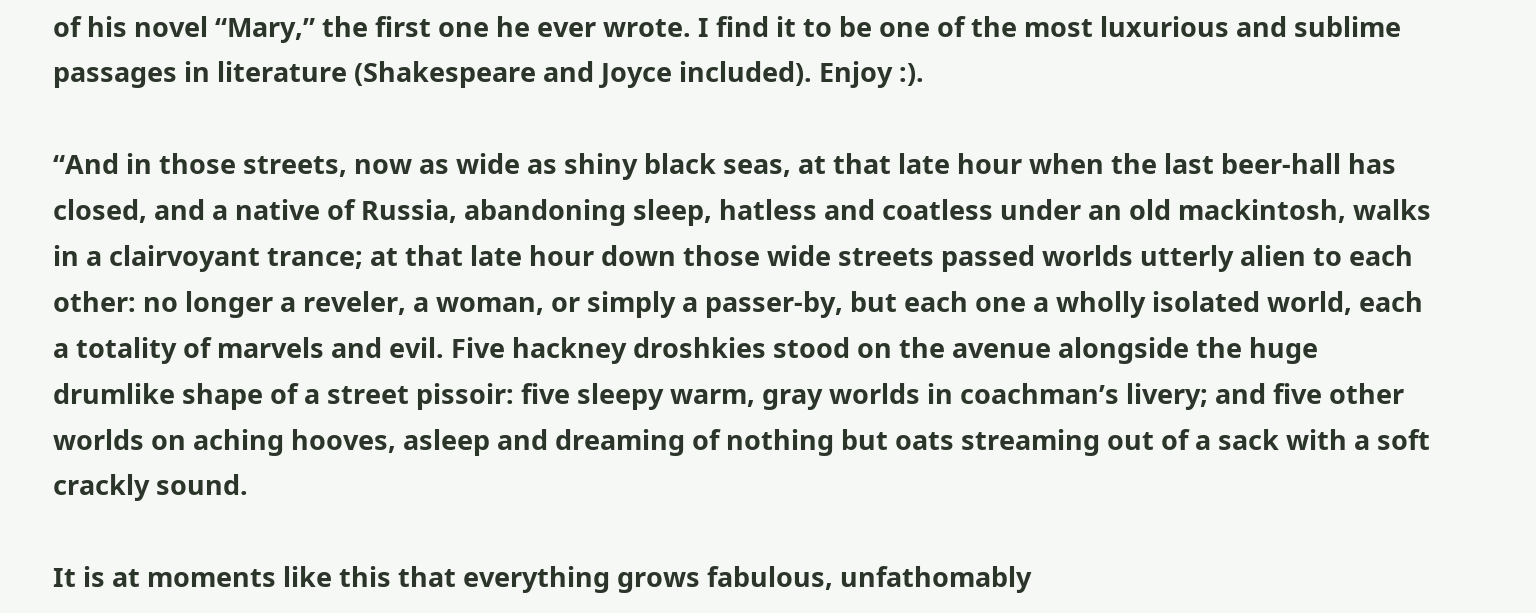of his novel “Mary,” the first one he ever wrote. I find it to be one of the most luxurious and sublime passages in literature (Shakespeare and Joyce included). Enjoy :).

“And in those streets, now as wide as shiny black seas, at that late hour when the last beer-hall has closed, and a native of Russia, abandoning sleep, hatless and coatless under an old mackintosh, walks in a clairvoyant trance; at that late hour down those wide streets passed worlds utterly alien to each other: no longer a reveler, a woman, or simply a passer-by, but each one a wholly isolated world, each a totality of marvels and evil. Five hackney droshkies stood on the avenue alongside the huge drumlike shape of a street pissoir: five sleepy warm, gray worlds in coachman’s livery; and five other worlds on aching hooves, asleep and dreaming of nothing but oats streaming out of a sack with a soft crackly sound.

It is at moments like this that everything grows fabulous, unfathomably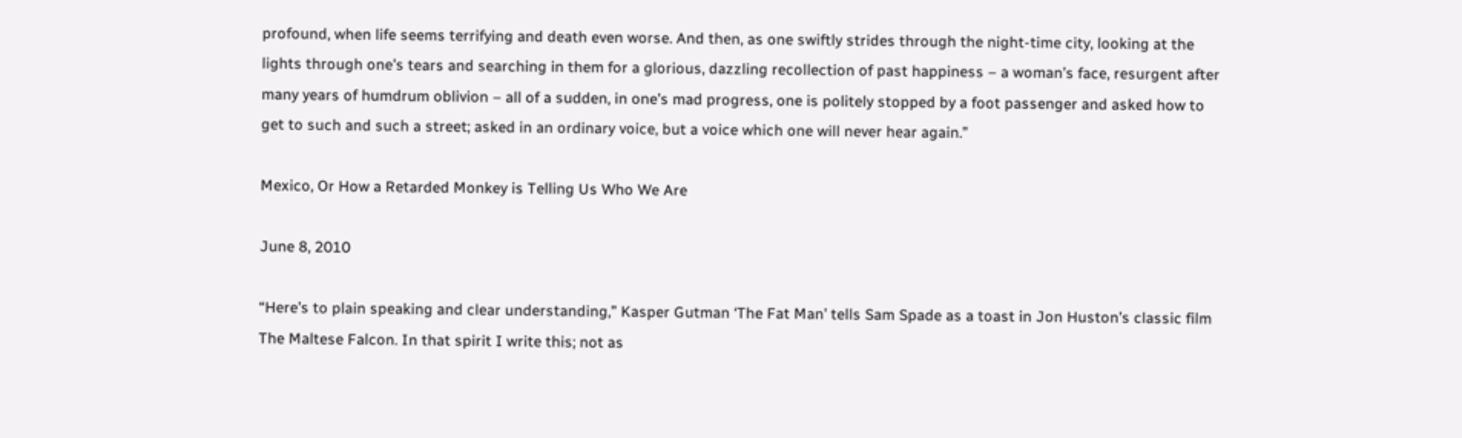profound, when life seems terrifying and death even worse. And then, as one swiftly strides through the night-time city, looking at the lights through one’s tears and searching in them for a glorious, dazzling recollection of past happiness – a woman’s face, resurgent after many years of humdrum oblivion – all of a sudden, in one’s mad progress, one is politely stopped by a foot passenger and asked how to get to such and such a street; asked in an ordinary voice, but a voice which one will never hear again.”

Mexico, Or How a Retarded Monkey is Telling Us Who We Are

June 8, 2010

“Here’s to plain speaking and clear understanding,” Kasper Gutman ‘The Fat Man’ tells Sam Spade as a toast in Jon Huston’s classic film The Maltese Falcon. In that spirit I write this; not as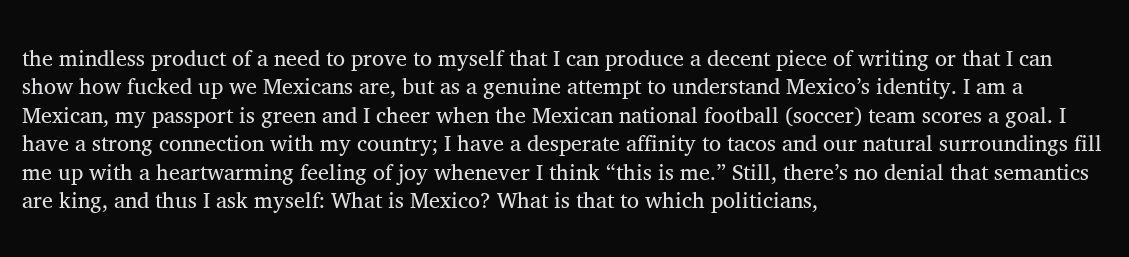the mindless product of a need to prove to myself that I can produce a decent piece of writing or that I can show how fucked up we Mexicans are, but as a genuine attempt to understand Mexico’s identity. I am a Mexican, my passport is green and I cheer when the Mexican national football (soccer) team scores a goal. I have a strong connection with my country; I have a desperate affinity to tacos and our natural surroundings fill me up with a heartwarming feeling of joy whenever I think “this is me.” Still, there’s no denial that semantics are king, and thus I ask myself: What is Mexico? What is that to which politicians,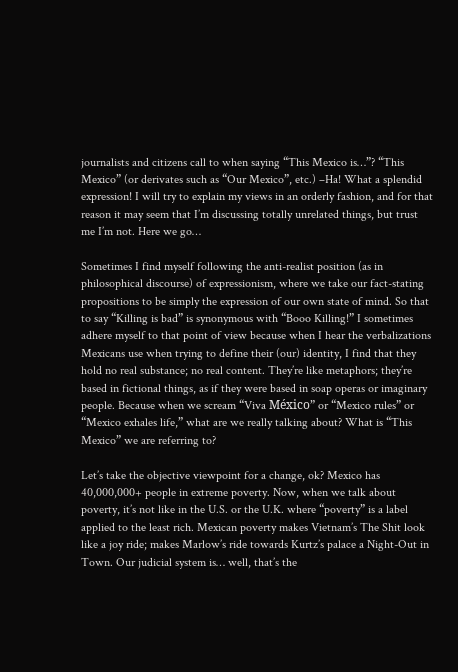journalists and citizens call to when saying “This Mexico is…”? “This Mexico” (or derivates such as “Our Mexico”, etc.) –Ha! What a splendid expression! I will try to explain my views in an orderly fashion, and for that reason it may seem that I’m discussing totally unrelated things, but trust me I’m not. Here we go…

Sometimes I find myself following the anti-realist position (as in philosophical discourse) of expressionism, where we take our fact-stating propositions to be simply the expression of our own state of mind. So that to say “Killing is bad” is synonymous with “Booo Killing!” I sometimes adhere myself to that point of view because when I hear the verbalizations Mexicans use when trying to define their (our) identity, I find that they hold no real substance; no real content. They’re like metaphors; they’re based in fictional things, as if they were based in soap operas or imaginary people. Because when we scream “Viva México” or “Mexico rules” or “Mexico exhales life,” what are we really talking about? What is “This Mexico” we are referring to?

Let’s take the objective viewpoint for a change, ok? Mexico has 40,000,000+ people in extreme poverty. Now, when we talk about poverty, it’s not like in the U.S. or the U.K. where “poverty” is a label applied to the least rich. Mexican poverty makes Vietnam’s The Shit look like a joy ride; makes Marlow’s ride towards Kurtz’s palace a Night-Out in Town. Our judicial system is… well, that’s the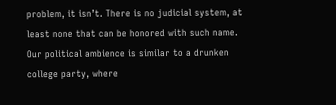problem, it isn’t. There is no judicial system, at least none that can be honored with such name. Our political ambience is similar to a drunken college party, where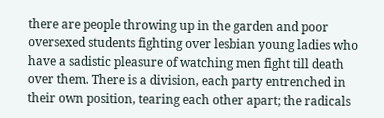there are people throwing up in the garden and poor oversexed students fighting over lesbian young ladies who have a sadistic pleasure of watching men fight till death over them. There is a division, each party entrenched in their own position, tearing each other apart; the radicals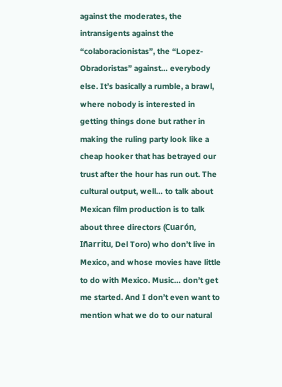against the moderates, the intransigents against the “colaboracionistas”, the “Lopez-Obradoristas” against… everybody else. It’s basically a rumble, a brawl, where nobody is interested in getting things done but rather in making the ruling party look like a cheap hooker that has betrayed our trust after the hour has run out. The cultural output, well… to talk about Mexican film production is to talk about three directors (Cuarón, Iñarritu, Del Toro) who don’t live in Mexico, and whose movies have little to do with Mexico. Music… don’t get me started. And I don’t even want to mention what we do to our natural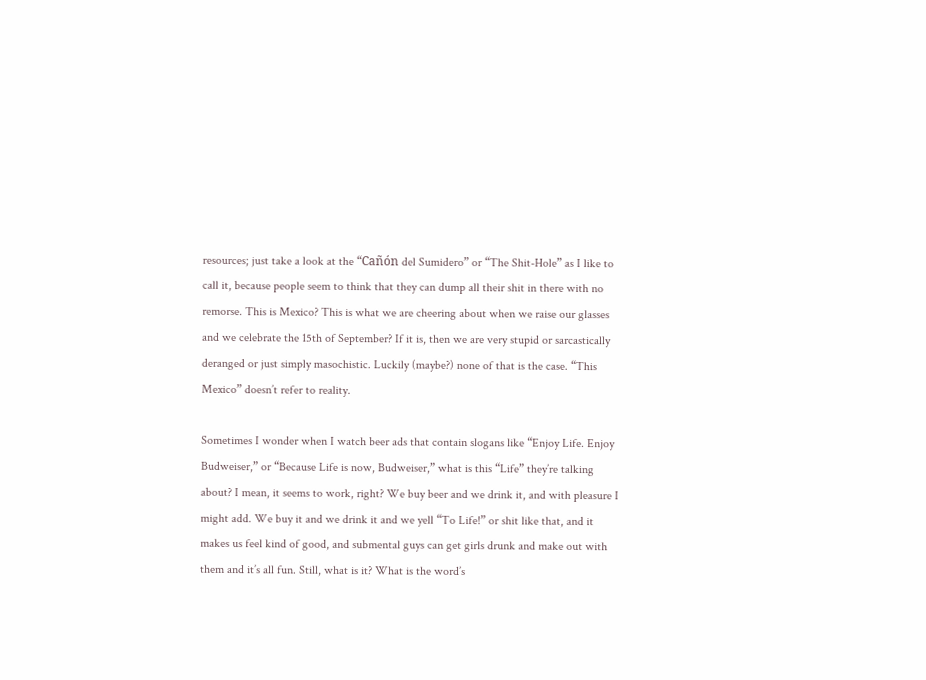resources; just take a look at the “Cañón del Sumidero” or “The Shit-Hole” as I like to call it, because people seem to think that they can dump all their shit in there with no remorse. This is Mexico? This is what we are cheering about when we raise our glasses and we celebrate the 15th of September? If it is, then we are very stupid or sarcastically deranged or just simply masochistic. Luckily (maybe?) none of that is the case. “This Mexico” doesn’t refer to reality.

Sometimes I wonder when I watch beer ads that contain slogans like “Enjoy Life. Enjoy Budweiser,” or “Because Life is now, Budweiser,” what is this “Life” they’re talking about? I mean, it seems to work, right? We buy beer and we drink it, and with pleasure I might add. We buy it and we drink it and we yell “To Life!” or shit like that, and it makes us feel kind of good, and submental guys can get girls drunk and make out with them and it’s all fun. Still, what is it? What is the word’s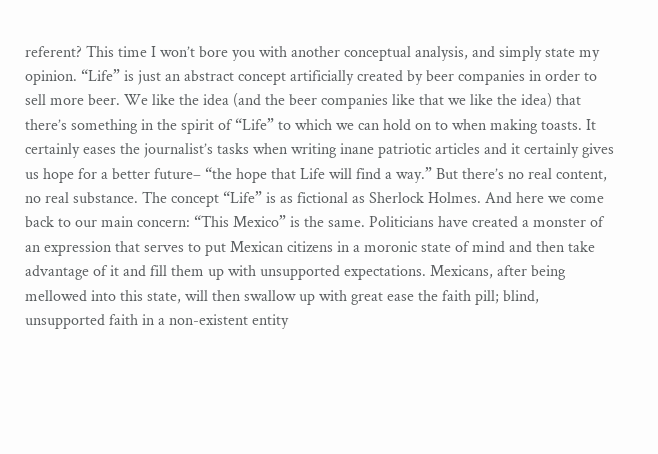referent? This time I won’t bore you with another conceptual analysis, and simply state my opinion. “Life” is just an abstract concept artificially created by beer companies in order to sell more beer. We like the idea (and the beer companies like that we like the idea) that there’s something in the spirit of “Life” to which we can hold on to when making toasts. It certainly eases the journalist’s tasks when writing inane patriotic articles and it certainly gives us hope for a better future– “the hope that Life will find a way.” But there’s no real content, no real substance. The concept “Life” is as fictional as Sherlock Holmes. And here we come back to our main concern: “This Mexico” is the same. Politicians have created a monster of an expression that serves to put Mexican citizens in a moronic state of mind and then take advantage of it and fill them up with unsupported expectations. Mexicans, after being mellowed into this state, will then swallow up with great ease the faith pill; blind, unsupported faith in a non-existent entity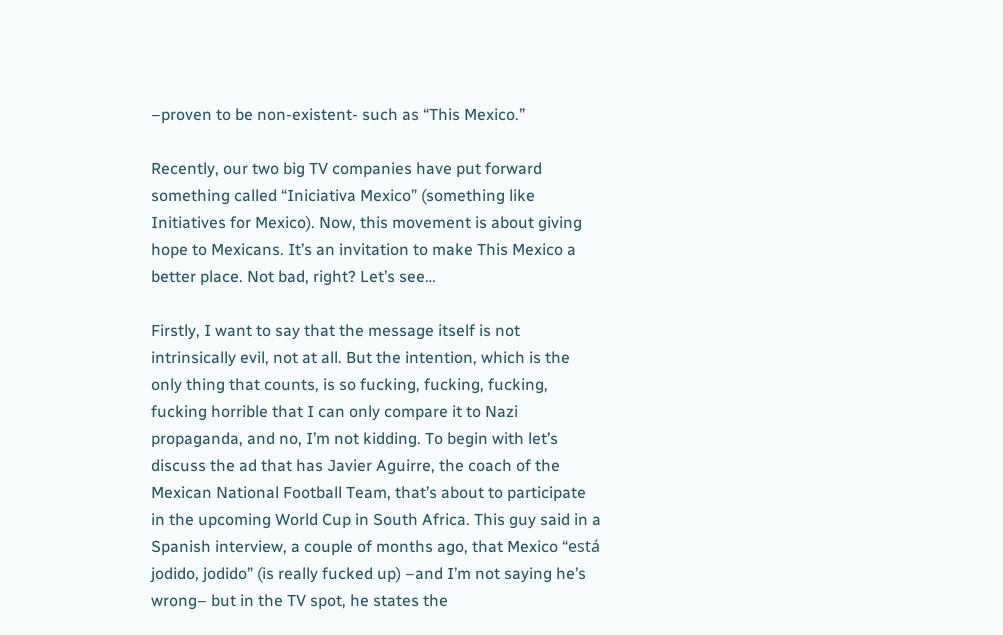–proven to be non-existent- such as “This Mexico.”

Recently, our two big TV companies have put forward something called “Iniciativa Mexico” (something like Initiatives for Mexico). Now, this movement is about giving hope to Mexicans. It’s an invitation to make This Mexico a better place. Not bad, right? Let’s see…

Firstly, I want to say that the message itself is not intrinsically evil, not at all. But the intention, which is the only thing that counts, is so fucking, fucking, fucking, fucking horrible that I can only compare it to Nazi propaganda, and no, I’m not kidding. To begin with let’s discuss the ad that has Javier Aguirre, the coach of the Mexican National Football Team, that’s about to participate in the upcoming World Cup in South Africa. This guy said in a Spanish interview, a couple of months ago, that Mexico “está jodido, jodido” (is really fucked up) –and I’m not saying he’s wrong– but in the TV spot, he states the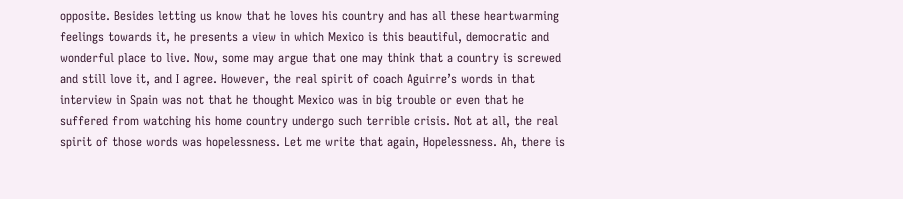opposite. Besides letting us know that he loves his country and has all these heartwarming feelings towards it, he presents a view in which Mexico is this beautiful, democratic and wonderful place to live. Now, some may argue that one may think that a country is screwed and still love it, and I agree. However, the real spirit of coach Aguirre’s words in that interview in Spain was not that he thought Mexico was in big trouble or even that he suffered from watching his home country undergo such terrible crisis. Not at all, the real spirit of those words was hopelessness. Let me write that again, Hopelessness. Ah, there is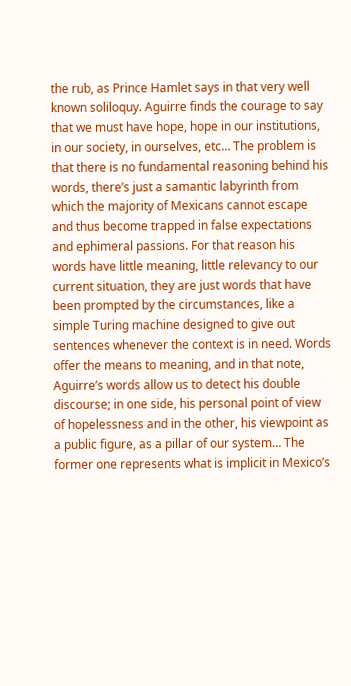the rub, as Prince Hamlet says in that very well known soliloquy. Aguirre finds the courage to say that we must have hope, hope in our institutions, in our society, in ourselves, etc… The problem is that there is no fundamental reasoning behind his words, there’s just a samantic labyrinth from which the majority of Mexicans cannot escape and thus become trapped in false expectations and ephimeral passions. For that reason his words have little meaning, little relevancy to our current situation, they are just words that have been prompted by the circumstances, like a simple Turing machine designed to give out sentences whenever the context is in need. Words offer the means to meaning, and in that note, Aguirre’s words allow us to detect his double discourse; in one side, his personal point of view of hopelessness and in the other, his viewpoint as a public figure, as a pillar of our system… The former one represents what is implicit in Mexico’s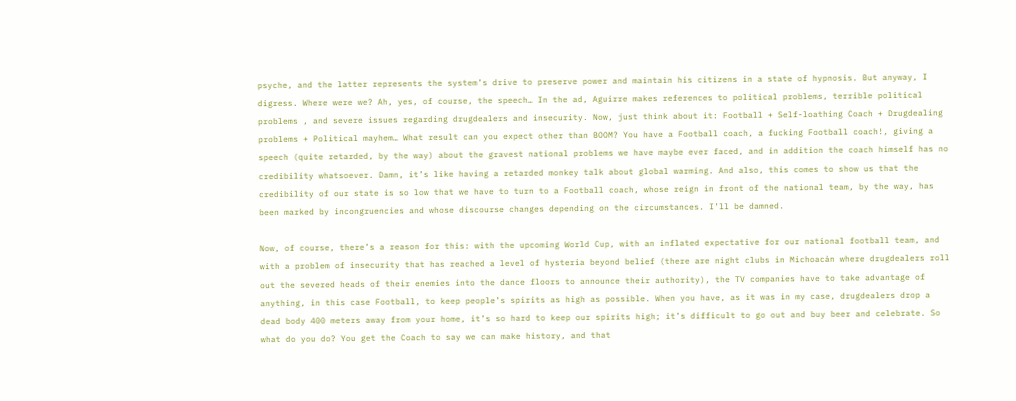psyche, and the latter represents the system’s drive to preserve power and maintain his citizens in a state of hypnosis. But anyway, I digress. Where were we? Ah, yes, of course, the speech… In the ad, Aguirre makes references to political problems, terrible political problems , and severe issues regarding drugdealers and insecurity. Now, just think about it: Football + Self-loathing Coach + Drugdealing problems + Political mayhem… What result can you expect other than BOOM? You have a Football coach, a fucking Football coach!, giving a speech (quite retarded, by the way) about the gravest national problems we have maybe ever faced, and in addition the coach himself has no credibility whatsoever. Damn, it’s like having a retarded monkey talk about global warming. And also, this comes to show us that the credibility of our state is so low that we have to turn to a Football coach, whose reign in front of the national team, by the way, has been marked by incongruencies and whose discourse changes depending on the circumstances. I’ll be damned.

Now, of course, there’s a reason for this: with the upcoming World Cup, with an inflated expectative for our national football team, and with a problem of insecurity that has reached a level of hysteria beyond belief (there are night clubs in Michoacán where drugdealers roll out the severed heads of their enemies into the dance floors to announce their authority), the TV companies have to take advantage of anything, in this case Football, to keep people’s spirits as high as possible. When you have, as it was in my case, drugdealers drop a dead body 400 meters away from your home, it’s so hard to keep our spirits high; it’s difficult to go out and buy beer and celebrate. So what do you do? You get the Coach to say we can make history, and that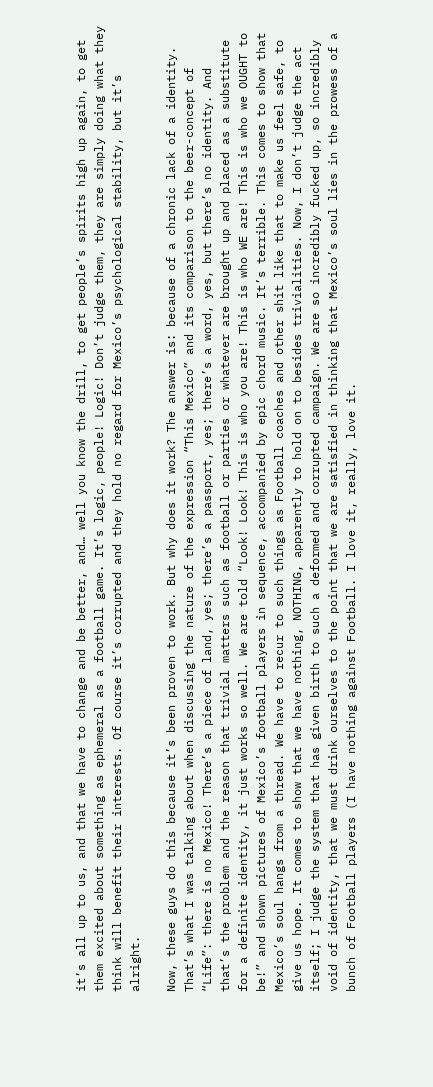it’s all up to us, and that we have to change and be better, and… well you know the drill, to get people’s spirits high up again, to get them excited about something as ephemeral as a football game. It’s logic, people! Logic! Don’t judge them, they are simply doing what they think will benefit their interests. Of course it’s corrupted and they hold no regard for Mexico’s psychological stability, but it’s alright.

Now, these guys do this because it’s been proven to work. But why does it work? The answer is: because of a chronic lack of a identity. That’s what I was talking about when discussing the nature of the expression “This Mexico” and its comparison to the beer-concept of “Life”: there is no Mexico! There’s a piece of land, yes; there’s a passport, yes; there’s a word, yes, but there’s no identity. And that’s the problem and the reason that trivial matters such as football or parties or whatever are brought up and placed as a substitute for a definite identity, it just works so well. We are told “Look! Look! This is who you are! This is who WE are! This is who we OUGHT to be!” and shown pictures of Mexico’s football players in sequence, accompanied by epic chord music. It’s terrible. This comes to show that Mexico’s soul hangs from a thread. We have to recur to such things as Football coaches and other shit like that to make us feel safe, to give us hope. It comes to show that we have nothing, NOTHING, apparently to hold on to besides trivialities. Now, I don’t judge the act itself; I judge the system that has given birth to such a deformed and corrupted campaign. We are so incredibly fucked up, so incredibly void of identity, that we must drink ourselves to the point that we are satisfied in thinking that Mexico’s soul lies in the prowess of a bunch of Football players (I have nothing against Football. I love it, really, love it.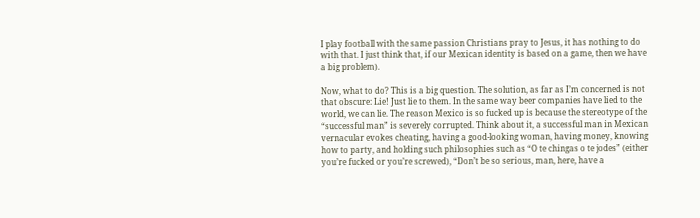I play football with the same passion Christians pray to Jesus, it has nothing to do with that. I just think that, if our Mexican identity is based on a game, then we have a big problem).

Now, what to do? This is a big question. The solution, as far as I’m concerned is not that obscure: Lie! Just lie to them. In the same way beer companies have lied to the world, we can lie. The reason Mexico is so fucked up is because the stereotype of the “successful man” is severely corrupted. Think about it, a successful man in Mexican vernacular evokes cheating, having a good-looking woman, having money, knowing how to party, and holding such philosophies such as “O te chingas o te jodes” (either you’re fucked or you’re screwed), “Don’t be so serious, man, here, have a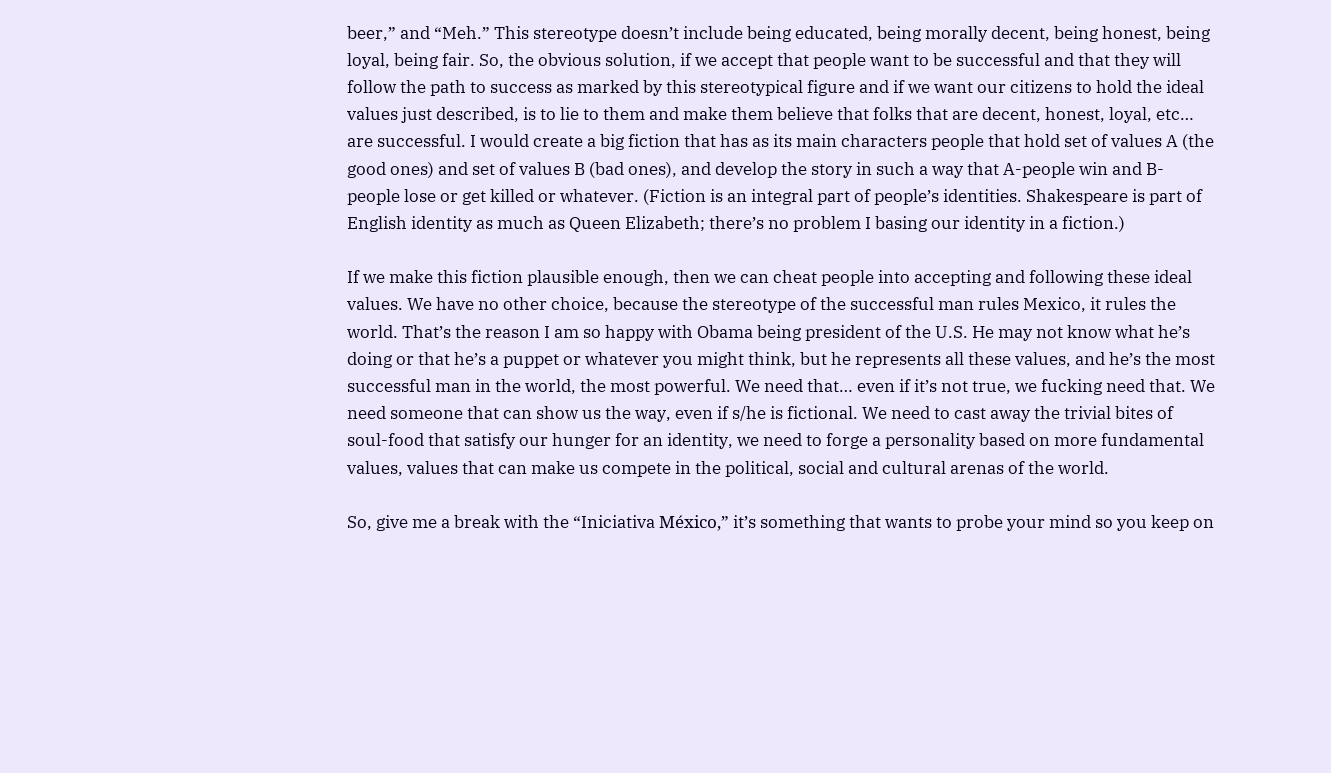beer,” and “Meh.” This stereotype doesn’t include being educated, being morally decent, being honest, being loyal, being fair. So, the obvious solution, if we accept that people want to be successful and that they will follow the path to success as marked by this stereotypical figure and if we want our citizens to hold the ideal values just described, is to lie to them and make them believe that folks that are decent, honest, loyal, etc… are successful. I would create a big fiction that has as its main characters people that hold set of values A (the good ones) and set of values B (bad ones), and develop the story in such a way that A-people win and B-people lose or get killed or whatever. (Fiction is an integral part of people’s identities. Shakespeare is part of English identity as much as Queen Elizabeth; there’s no problem I basing our identity in a fiction.)

If we make this fiction plausible enough, then we can cheat people into accepting and following these ideal values. We have no other choice, because the stereotype of the successful man rules Mexico, it rules the world. That’s the reason I am so happy with Obama being president of the U.S. He may not know what he’s doing or that he’s a puppet or whatever you might think, but he represents all these values, and he’s the most successful man in the world, the most powerful. We need that… even if it’s not true, we fucking need that. We need someone that can show us the way, even if s/he is fictional. We need to cast away the trivial bites of soul-food that satisfy our hunger for an identity, we need to forge a personality based on more fundamental values, values that can make us compete in the political, social and cultural arenas of the world.

So, give me a break with the “Iniciativa México,” it’s something that wants to probe your mind so you keep on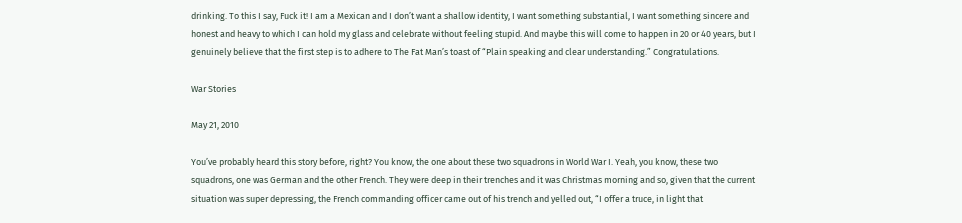drinking. To this I say, Fuck it! I am a Mexican and I don’t want a shallow identity, I want something substantial, I want something sincere and honest and heavy to which I can hold my glass and celebrate without feeling stupid. And maybe this will come to happen in 20 or 40 years, but I genuinely believe that the first step is to adhere to The Fat Man’s toast of “Plain speaking and clear understanding.” Congratulations.

War Stories

May 21, 2010

You’ve probably heard this story before, right? You know, the one about these two squadrons in World War I. Yeah, you know, these two squadrons, one was German and the other French. They were deep in their trenches and it was Christmas morning and so, given that the current situation was super depressing, the French commanding officer came out of his trench and yelled out, “I offer a truce, in light that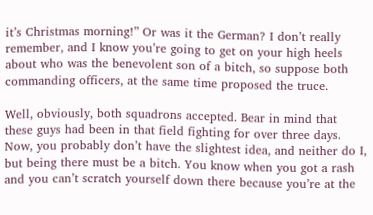it’s Christmas morning!” Or was it the German? I don’t really remember, and I know you’re going to get on your high heels about who was the benevolent son of a bitch, so suppose both commanding officers, at the same time proposed the truce.

Well, obviously, both squadrons accepted. Bear in mind that these guys had been in that field fighting for over three days. Now, you probably don’t have the slightest idea, and neither do I, but being there must be a bitch. You know when you got a rash and you can’t scratch yourself down there because you’re at the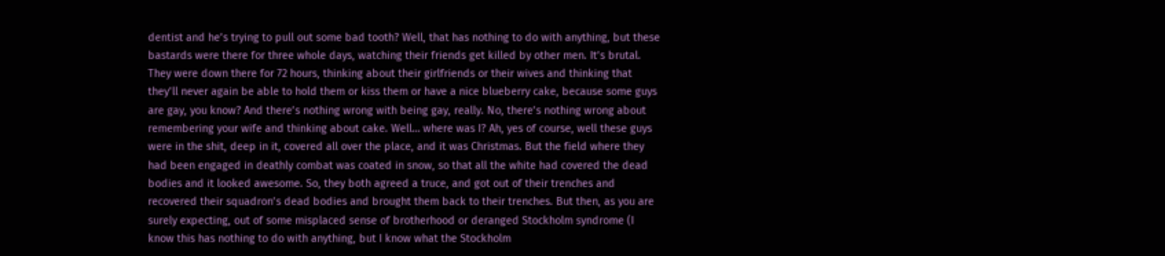dentist and he’s trying to pull out some bad tooth? Well, that has nothing to do with anything, but these bastards were there for three whole days, watching their friends get killed by other men. It’s brutal. They were down there for 72 hours, thinking about their girlfriends or their wives and thinking that they’ll never again be able to hold them or kiss them or have a nice blueberry cake, because some guys are gay, you know? And there’s nothing wrong with being gay, really. No, there’s nothing wrong about remembering your wife and thinking about cake. Well… where was I? Ah, yes of course, well these guys were in the shit, deep in it, covered all over the place, and it was Christmas. But the field where they had been engaged in deathly combat was coated in snow, so that all the white had covered the dead bodies and it looked awesome. So, they both agreed a truce, and got out of their trenches and recovered their squadron’s dead bodies and brought them back to their trenches. But then, as you are surely expecting, out of some misplaced sense of brotherhood or deranged Stockholm syndrome (I know this has nothing to do with anything, but I know what the Stockholm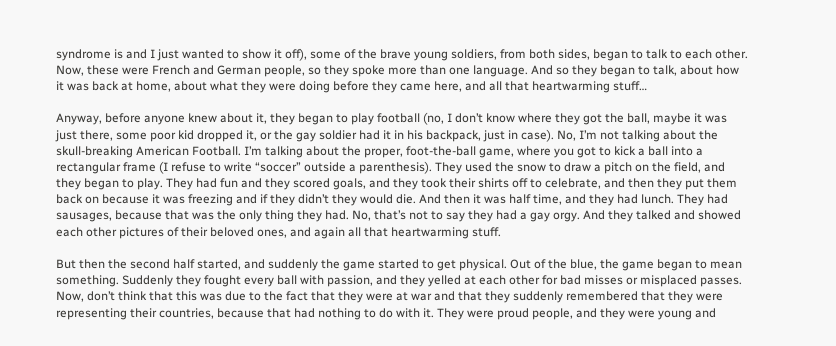syndrome is and I just wanted to show it off), some of the brave young soldiers, from both sides, began to talk to each other. Now, these were French and German people, so they spoke more than one language. And so they began to talk, about how it was back at home, about what they were doing before they came here, and all that heartwarming stuff…

Anyway, before anyone knew about it, they began to play football (no, I don’t know where they got the ball, maybe it was just there, some poor kid dropped it, or the gay soldier had it in his backpack, just in case). No, I’m not talking about the skull-breaking American Football. I’m talking about the proper, foot-the-ball game, where you got to kick a ball into a rectangular frame (I refuse to write “soccer” outside a parenthesis). They used the snow to draw a pitch on the field, and they began to play. They had fun and they scored goals, and they took their shirts off to celebrate, and then they put them back on because it was freezing and if they didn’t they would die. And then it was half time, and they had lunch. They had sausages, because that was the only thing they had. No, that’s not to say they had a gay orgy. And they talked and showed each other pictures of their beloved ones, and again all that heartwarming stuff.

But then the second half started, and suddenly the game started to get physical. Out of the blue, the game began to mean something. Suddenly they fought every ball with passion, and they yelled at each other for bad misses or misplaced passes. Now, don’t think that this was due to the fact that they were at war and that they suddenly remembered that they were representing their countries, because that had nothing to do with it. They were proud people, and they were young and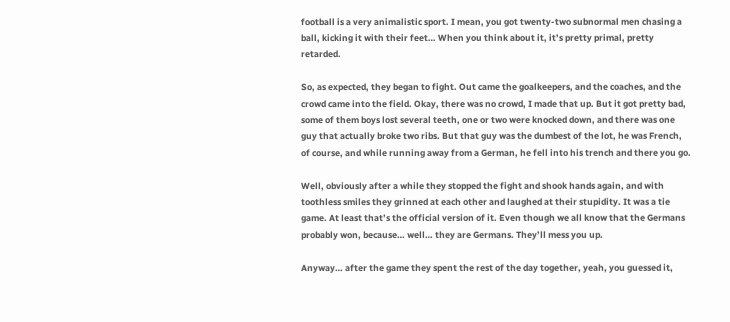football is a very animalistic sport. I mean, you got twenty-two subnormal men chasing a ball, kicking it with their feet… When you think about it, it’s pretty primal, pretty retarded.

So, as expected, they began to fight. Out came the goalkeepers, and the coaches, and the crowd came into the field. Okay, there was no crowd, I made that up. But it got pretty bad, some of them boys lost several teeth, one or two were knocked down, and there was one guy that actually broke two ribs. But that guy was the dumbest of the lot, he was French, of course, and while running away from a German, he fell into his trench and there you go.

Well, obviously after a while they stopped the fight and shook hands again, and with toothless smiles they grinned at each other and laughed at their stupidity. It was a tie game. At least that’s the official version of it. Even though we all know that the Germans probably won, because… well… they are Germans. They’ll mess you up.

Anyway… after the game they spent the rest of the day together, yeah, you guessed it,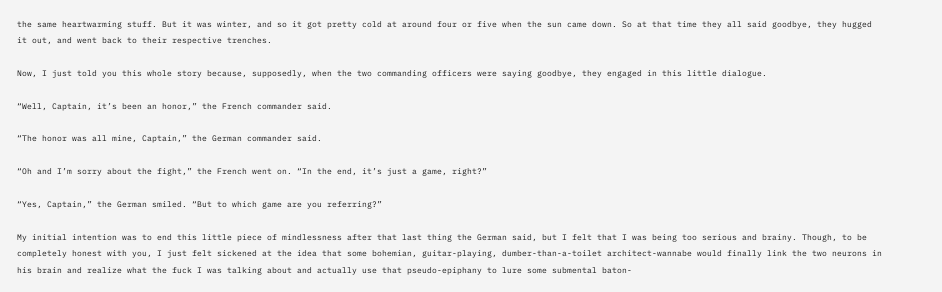the same heartwarming stuff. But it was winter, and so it got pretty cold at around four or five when the sun came down. So at that time they all said goodbye, they hugged it out, and went back to their respective trenches.

Now, I just told you this whole story because, supposedly, when the two commanding officers were saying goodbye, they engaged in this little dialogue.

“Well, Captain, it’s been an honor,” the French commander said.

“The honor was all mine, Captain,” the German commander said.

“Oh and I’m sorry about the fight,” the French went on. “In the end, it’s just a game, right?”

“Yes, Captain,” the German smiled. “But to which game are you referring?”

My initial intention was to end this little piece of mindlessness after that last thing the German said, but I felt that I was being too serious and brainy. Though, to be completely honest with you, I just felt sickened at the idea that some bohemian, guitar-playing, dumber-than-a-toilet architect-wannabe would finally link the two neurons in his brain and realize what the fuck I was talking about and actually use that pseudo-epiphany to lure some submental baton-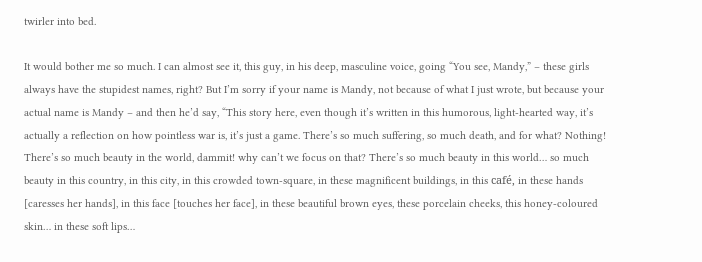twirler into bed.

It would bother me so much. I can almost see it, this guy, in his deep, masculine voice, going “You see, Mandy,” – these girls always have the stupidest names, right? But I’m sorry if your name is Mandy, not because of what I just wrote, but because your actual name is Mandy – and then he’d say, “This story here, even though it’s written in this humorous, light-hearted way, it’s actually a reflection on how pointless war is, it’s just a game. There’s so much suffering, so much death, and for what? Nothing! There’s so much beauty in the world, dammit! why can’t we focus on that? There’s so much beauty in this world… so much beauty in this country, in this city, in this crowded town-square, in these magnificent buildings, in this café, in these hands [caresses her hands], in this face [touches her face], in these beautiful brown eyes, these porcelain cheeks, this honey-coloured skin… in these soft lips…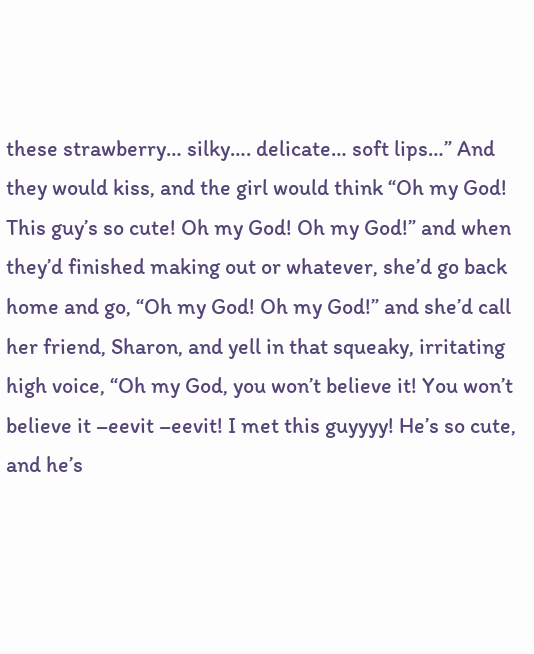these strawberry… silky…. delicate… soft lips…” And they would kiss, and the girl would think “Oh my God! This guy’s so cute! Oh my God! Oh my God!” and when they’d finished making out or whatever, she’d go back home and go, “Oh my God! Oh my God!” and she’d call her friend, Sharon, and yell in that squeaky, irritating high voice, “Oh my God, you won’t believe it! You won’t believe it –eevit –eevit! I met this guyyyy! He’s so cute, and he’s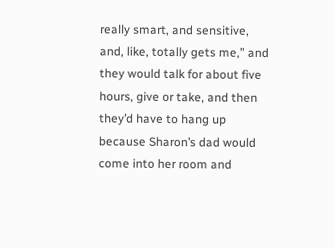really smart, and sensitive, and, like, totally gets me,” and they would talk for about five hours, give or take, and then they’d have to hang up because Sharon’s dad would come into her room and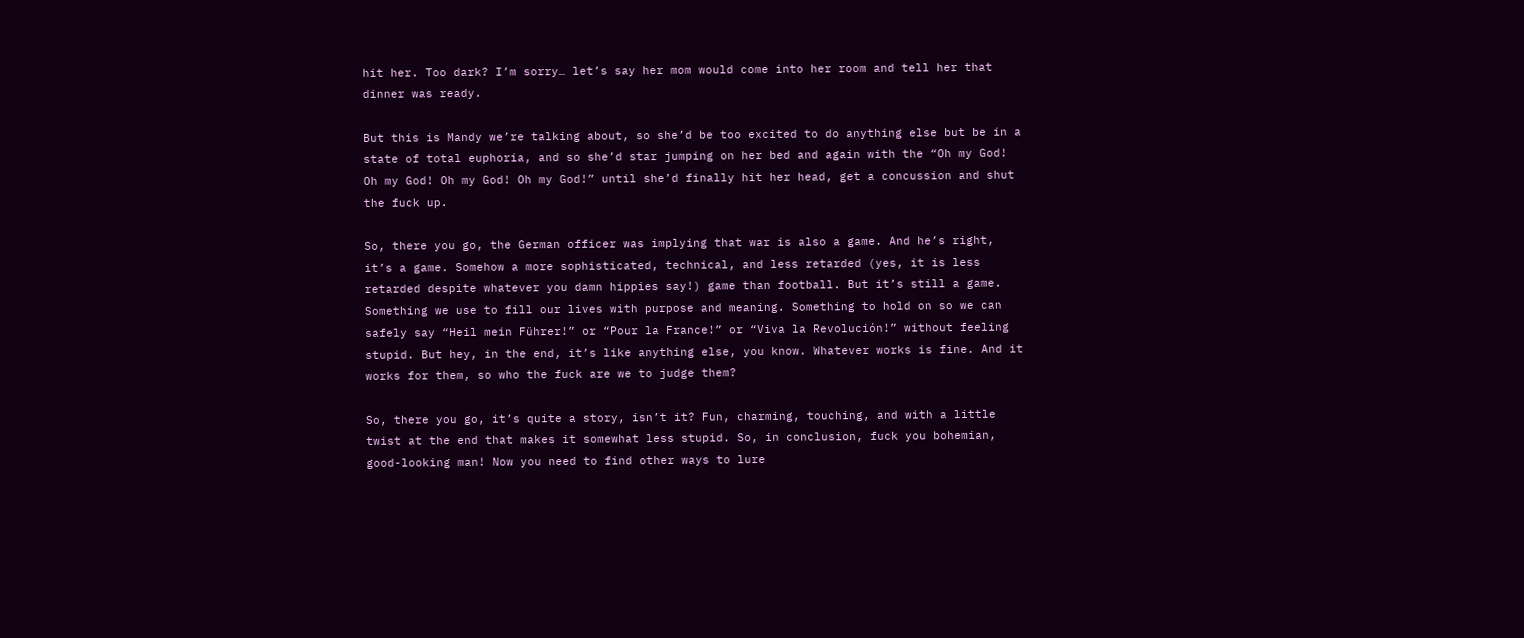hit her. Too dark? I’m sorry… let’s say her mom would come into her room and tell her that dinner was ready.

But this is Mandy we’re talking about, so she’d be too excited to do anything else but be in a state of total euphoria, and so she’d star jumping on her bed and again with the “Oh my God! Oh my God! Oh my God! Oh my God!” until she’d finally hit her head, get a concussion and shut the fuck up.

So, there you go, the German officer was implying that war is also a game. And he’s right, it’s a game. Somehow a more sophisticated, technical, and less retarded (yes, it is less retarded despite whatever you damn hippies say!) game than football. But it’s still a game. Something we use to fill our lives with purpose and meaning. Something to hold on so we can safely say “Heil mein Führer!” or “Pour la France!” or “Viva la Revolución!” without feeling stupid. But hey, in the end, it’s like anything else, you know. Whatever works is fine. And it works for them, so who the fuck are we to judge them?

So, there you go, it’s quite a story, isn’t it? Fun, charming, touching, and with a little twist at the end that makes it somewhat less stupid. So, in conclusion, fuck you bohemian, good-looking man! Now you need to find other ways to lure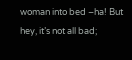woman into bed –ha! But hey, it’s not all bad;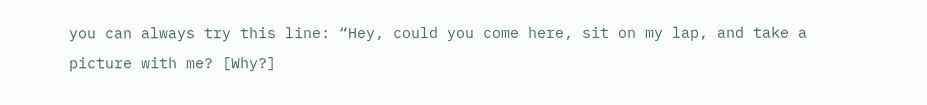you can always try this line: “Hey, could you come here, sit on my lap, and take a picture with me? [Why?]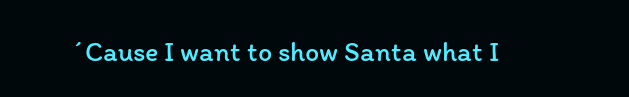´Cause I want to show Santa what I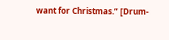want for Christmas.” [Drum-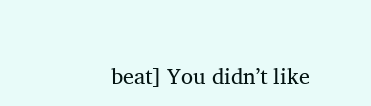beat] You didn’t like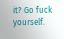it? Go fuck yourself.